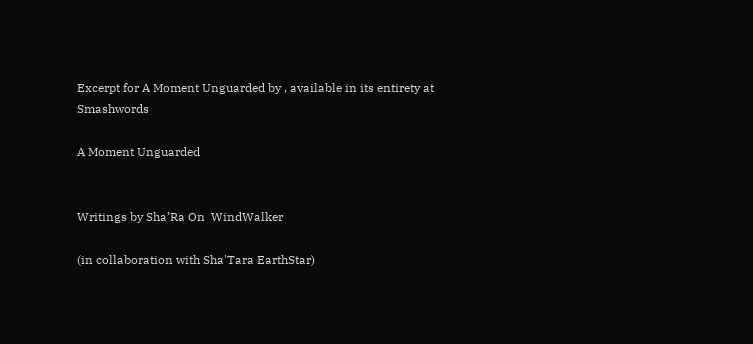Excerpt for A Moment Unguarded by , available in its entirety at Smashwords

A Moment Unguarded


Writings by Sha’Ra On  WindWalker

(in collaboration with Sha'Tara EarthStar)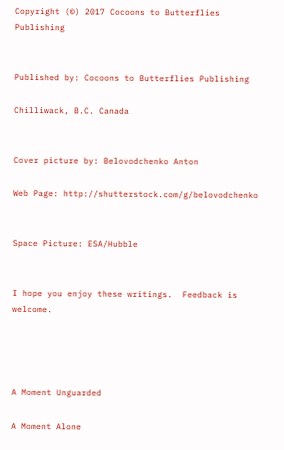Copyright (©) 2017 Cocoons to Butterflies Publishing


Published by: Cocoons to Butterflies Publishing

Chilliwack, B.C. Canada


Cover picture by: Belovodchenko Anton

Web Page: http://shutterstock.com/g/belovodchenko


Space Picture: ESA/Hubble


I hope you enjoy these writings.  Feedback is welcome.




A Moment Unguarded

A Moment Alone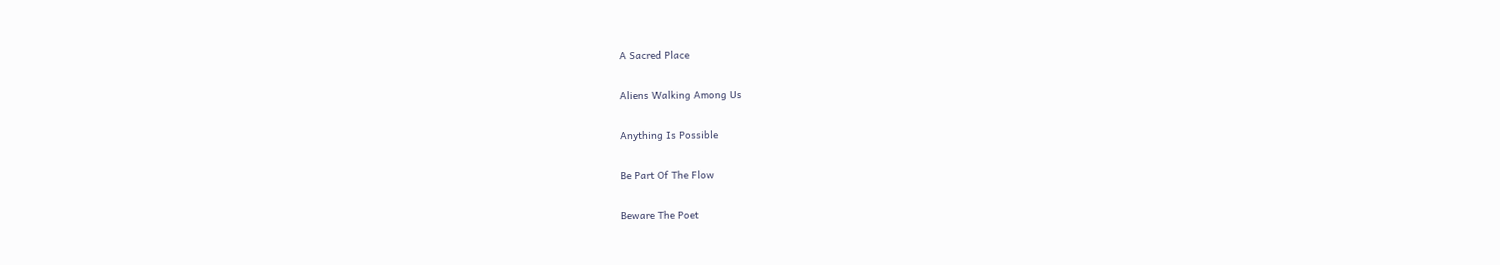A Sacred Place

Aliens Walking Among Us

Anything Is Possible

Be Part Of The Flow

Beware The Poet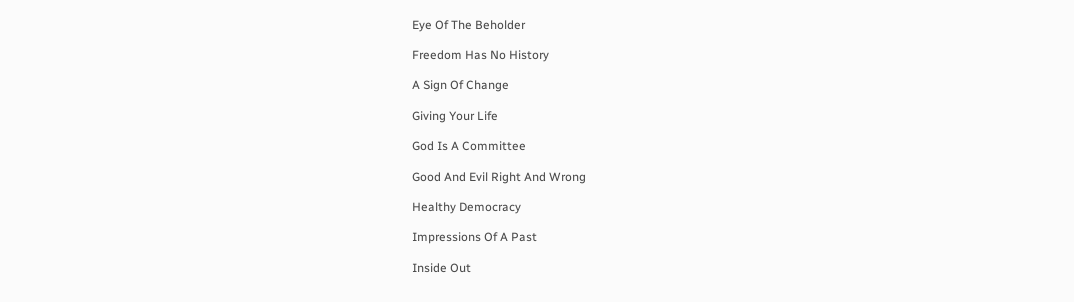Eye Of The Beholder

Freedom Has No History

A Sign Of Change

Giving Your Life

God Is A Committee

Good And Evil Right And Wrong

Healthy Democracy

Impressions Of A Past

Inside Out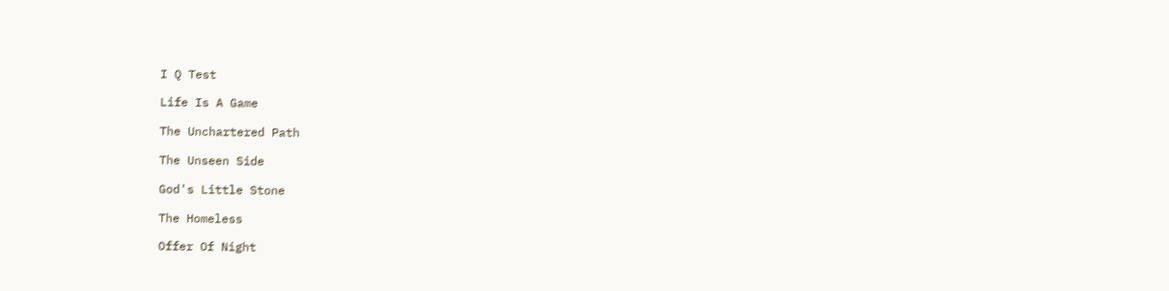I Q Test

Life Is A Game

The Unchartered Path

The Unseen Side

God's Little Stone

The Homeless

Offer Of Night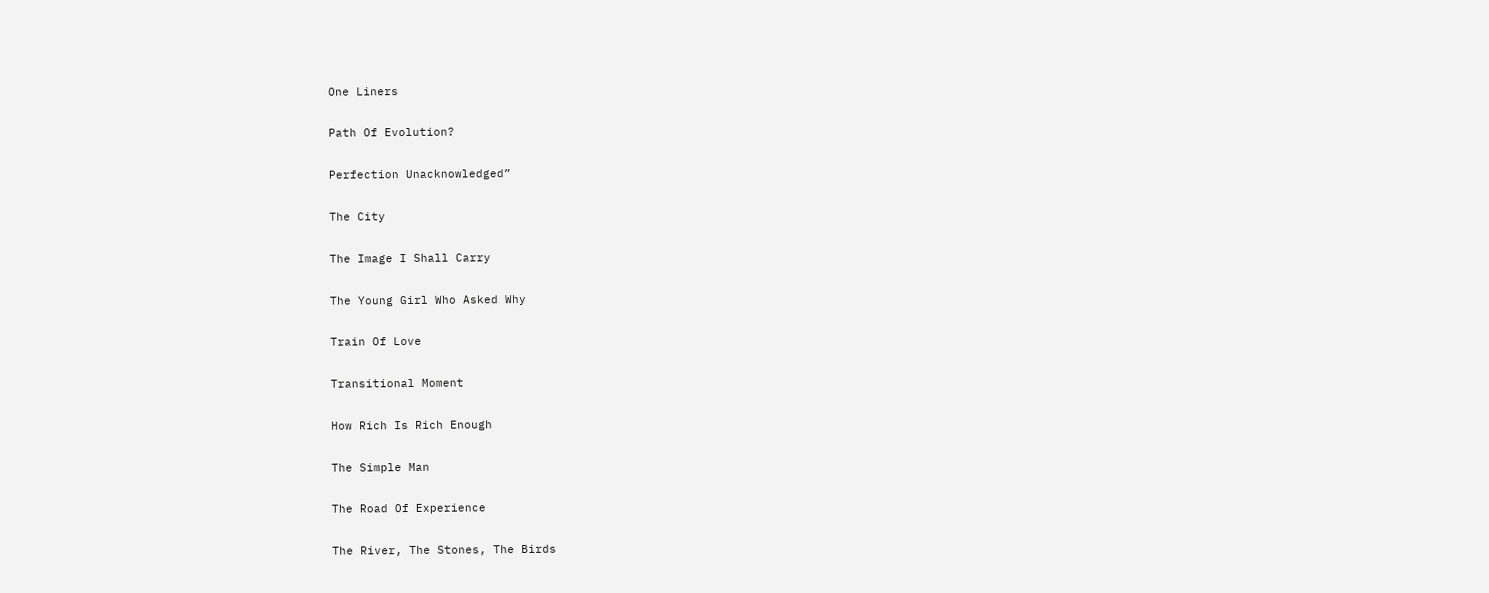One Liners

Path Of Evolution?

Perfection Unacknowledged”

The City

The Image I Shall Carry

The Young Girl Who Asked Why

Train Of Love

Transitional Moment

How Rich Is Rich Enough

The Simple Man

The Road Of Experience

The River, The Stones, The Birds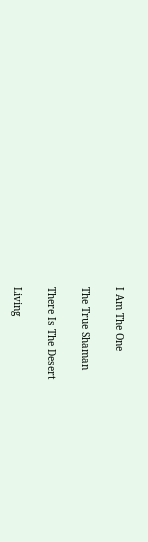I Am The One

The True Shaman

There Is The Desert

Living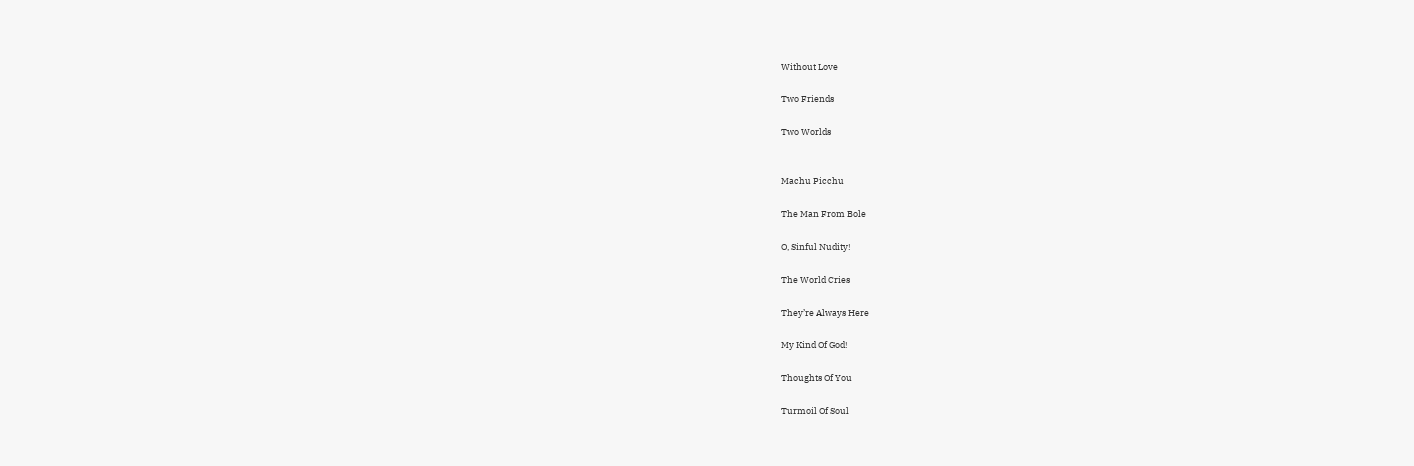Without Love

Two Friends

Two Worlds


Machu Picchu

The Man From Bole

O, Sinful Nudity!

The World Cries

They’re Always Here

My Kind Of God!

Thoughts Of You

Turmoil Of Soul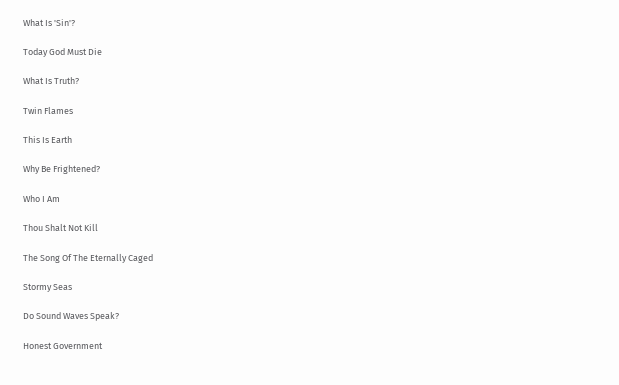What Is 'Sin'?

Today God Must Die

What Is Truth?

Twin Flames

This Is Earth

Why Be Frightened?

Who I Am

Thou Shalt Not Kill

The Song Of The Eternally Caged

Stormy Seas

Do Sound Waves Speak?

Honest Government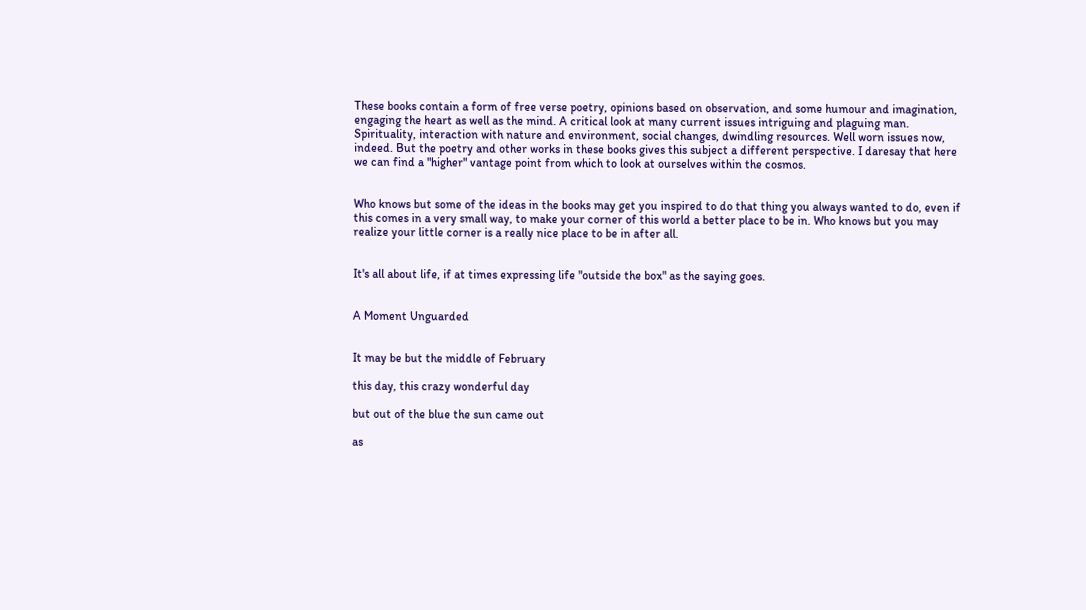These books contain a form of free verse poetry, opinions based on observation, and some humour and imagination, engaging the heart as well as the mind. A critical look at many current issues intriguing and plaguing man. Spirituality, interaction with nature and environment, social changes, dwindling resources. Well worn issues now, indeed. But the poetry and other works in these books gives this subject a different perspective. I daresay that here we can find a "higher" vantage point from which to look at ourselves within the cosmos.


Who knows but some of the ideas in the books may get you inspired to do that thing you always wanted to do, even if this comes in a very small way, to make your corner of this world a better place to be in. Who knows but you may realize your little corner is a really nice place to be in after all.


It's all about life, if at times expressing life "outside the box" as the saying goes.


A Moment Unguarded


It may be but the middle of February

this day, this crazy wonderful day

but out of the blue the sun came out

as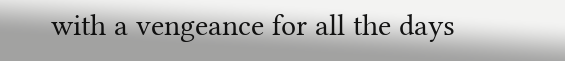with a vengeance for all the days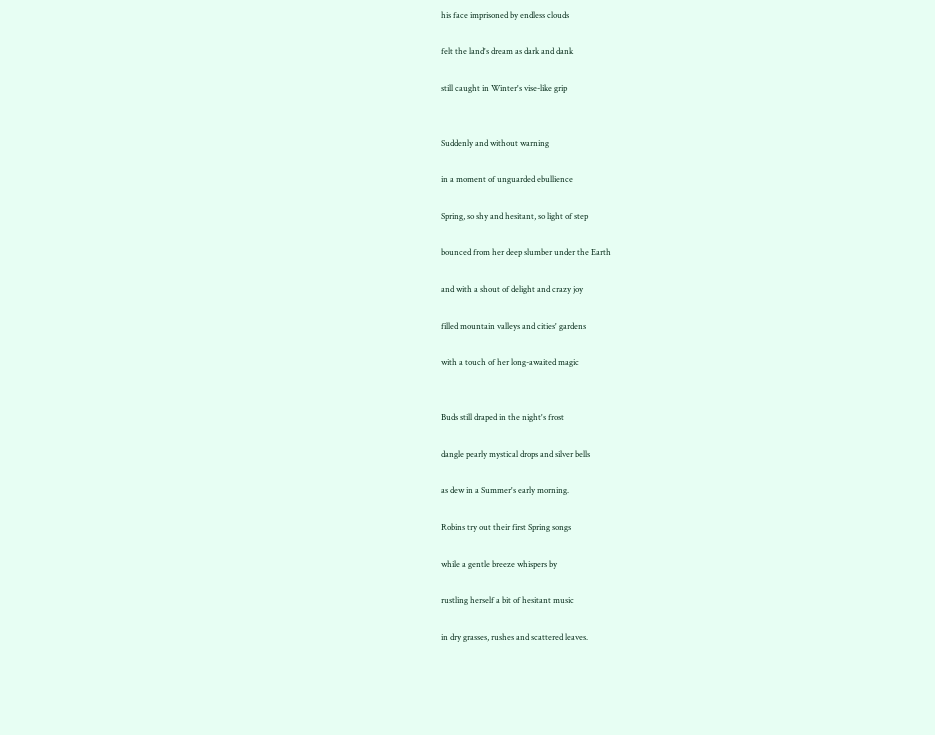his face imprisoned by endless clouds

felt the land's dream as dark and dank

still caught in Winter's vise-like grip


Suddenly and without warning

in a moment of unguarded ebullience

Spring, so shy and hesitant, so light of step

bounced from her deep slumber under the Earth

and with a shout of delight and crazy joy

filled mountain valleys and cities' gardens

with a touch of her long-awaited magic


Buds still draped in the night's frost

dangle pearly mystical drops and silver bells

as dew in a Summer's early morning.

Robins try out their first Spring songs

while a gentle breeze whispers by

rustling herself a bit of hesitant music

in dry grasses, rushes and scattered leaves.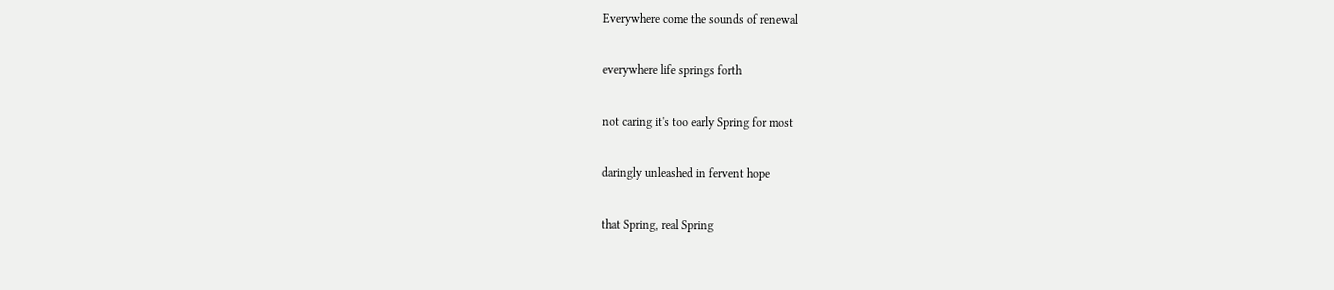Everywhere come the sounds of renewal

everywhere life springs forth

not caring it's too early Spring for most

daringly unleashed in fervent hope

that Spring, real Spring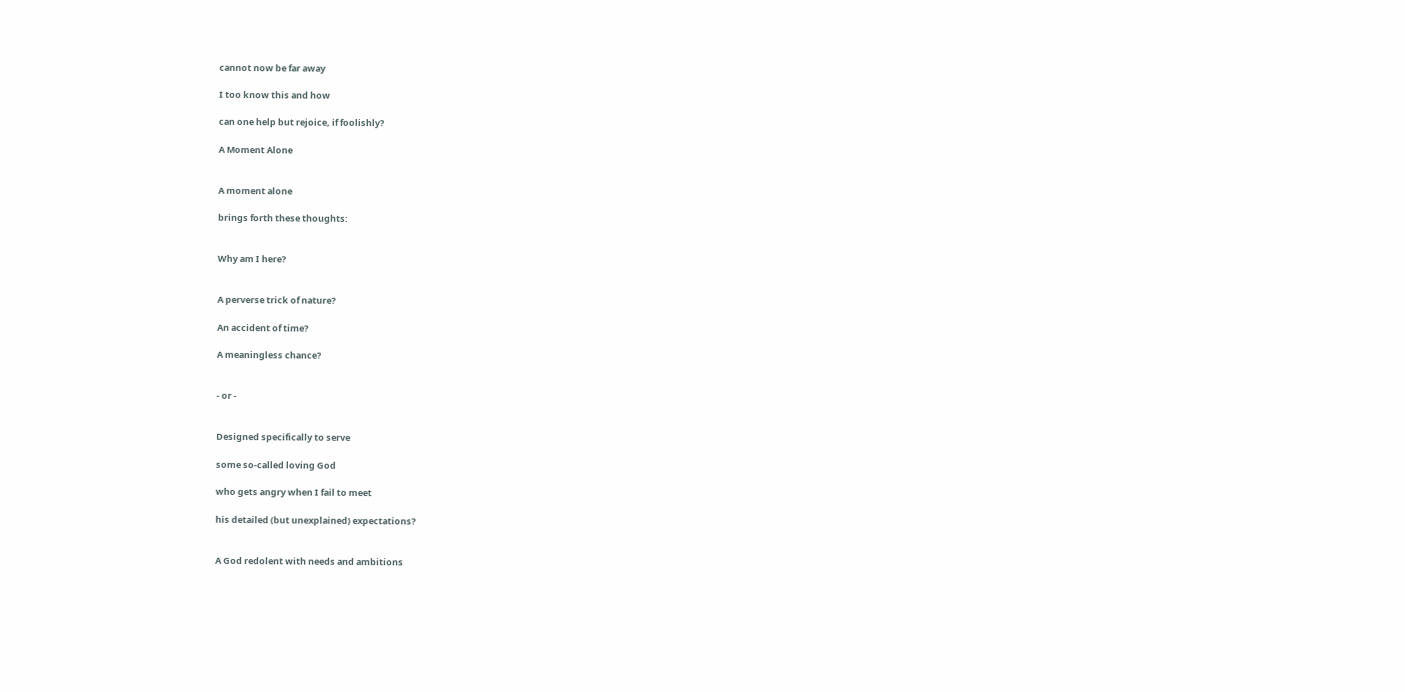cannot now be far away

I too know this and how

can one help but rejoice, if foolishly?

A Moment Alone


A moment alone

brings forth these thoughts:


Why am I here?


A perverse trick of nature?

An accident of time?

A meaningless chance?


- or -


Designed specifically to serve

some so-called loving God

who gets angry when I fail to meet

his detailed (but unexplained) expectations?


A God redolent with needs and ambitions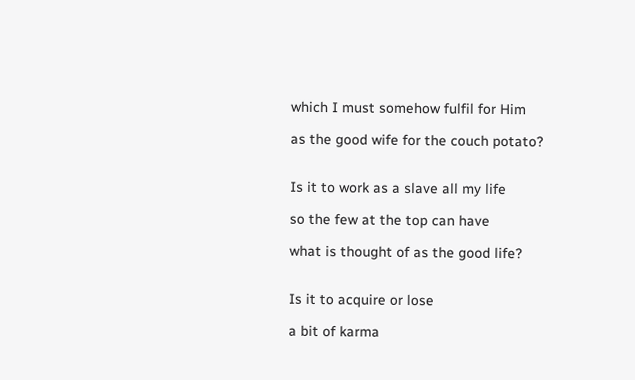which I must somehow fulfil for Him

as the good wife for the couch potato?


Is it to work as a slave all my life

so the few at the top can have

what is thought of as the good life?


Is it to acquire or lose

a bit of karma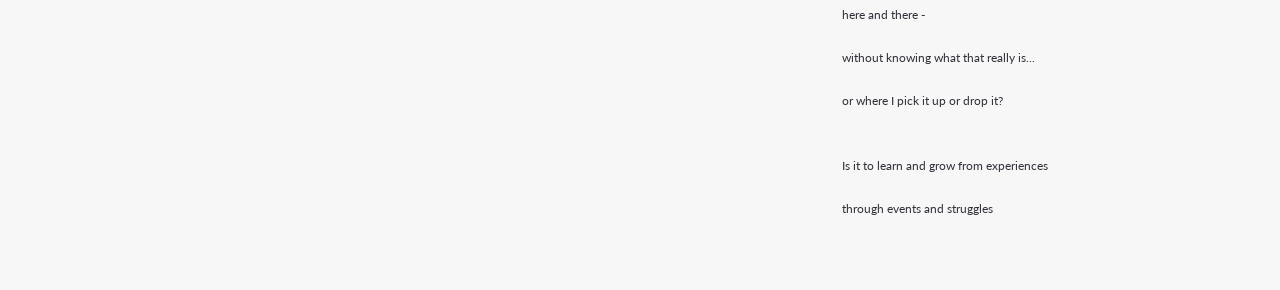here and there -

without knowing what that really is...

or where I pick it up or drop it?


Is it to learn and grow from experiences

through events and struggles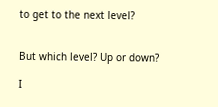to get to the next level?


But which level? Up or down?

I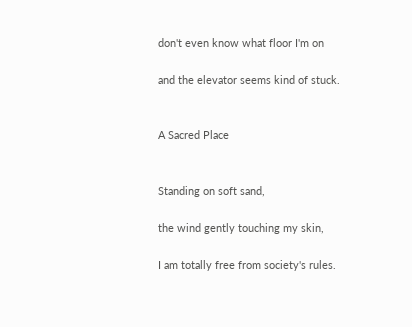don't even know what floor I'm on

and the elevator seems kind of stuck.


A Sacred Place


Standing on soft sand,

the wind gently touching my skin,

I am totally free from society's rules.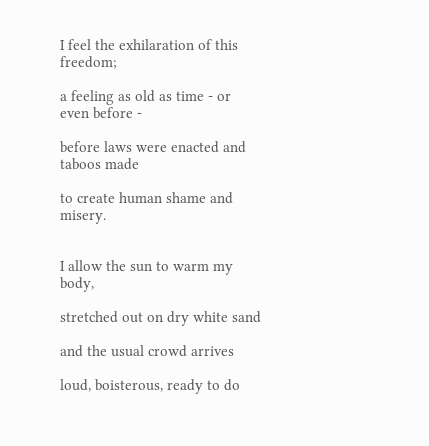I feel the exhilaration of this freedom;

a feeling as old as time - or even before -

before laws were enacted and taboos made

to create human shame and misery.


I allow the sun to warm my body,

stretched out on dry white sand

and the usual crowd arrives

loud, boisterous, ready to do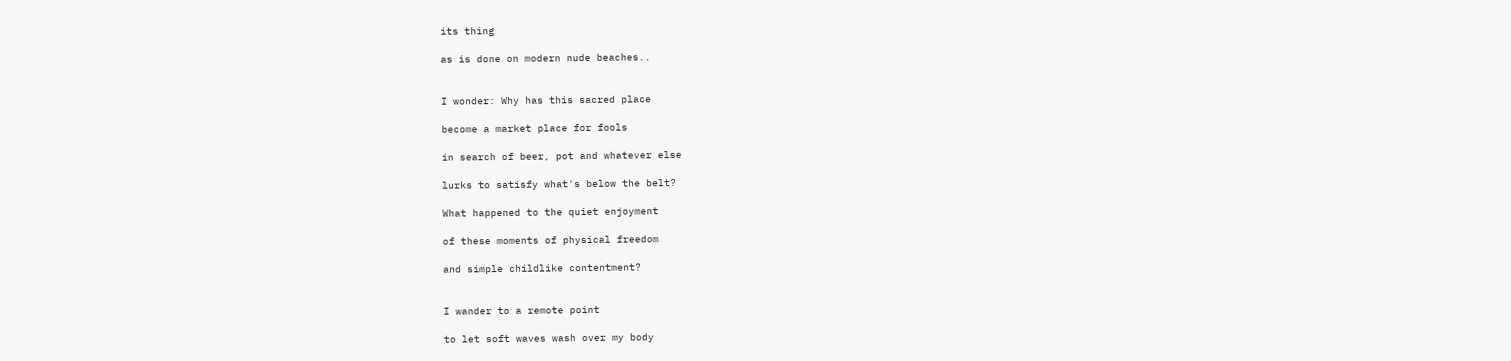its thing

as is done on modern nude beaches..


I wonder: Why has this sacred place

become a market place for fools

in search of beer, pot and whatever else

lurks to satisfy what's below the belt?

What happened to the quiet enjoyment

of these moments of physical freedom

and simple childlike contentment?


I wander to a remote point

to let soft waves wash over my body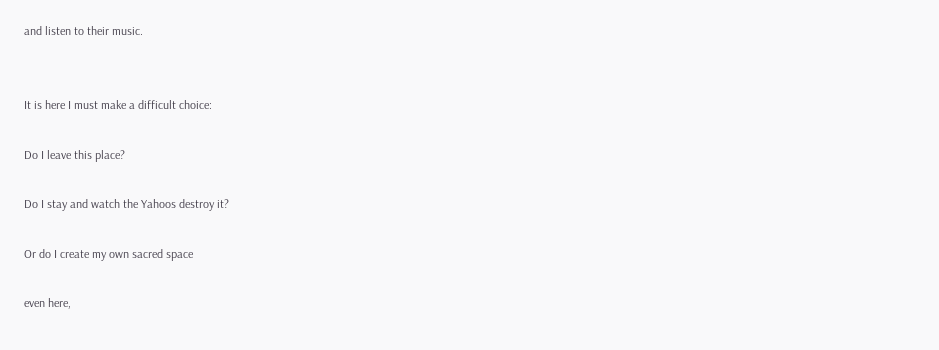and listen to their music.


It is here I must make a difficult choice:

Do I leave this place?

Do I stay and watch the Yahoos destroy it?

Or do I create my own sacred space

even here,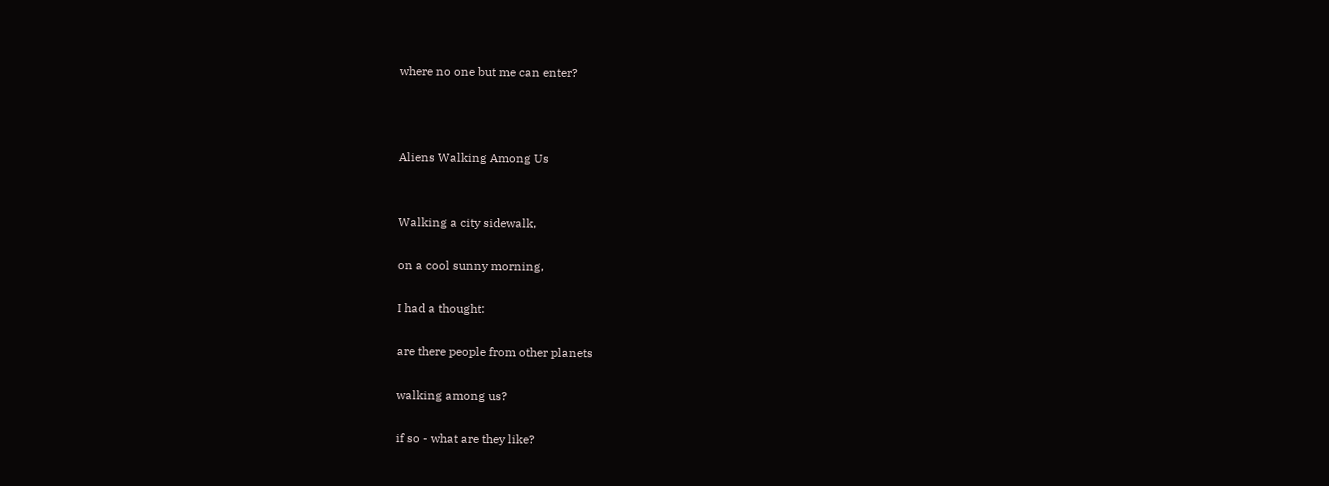where no one but me can enter?



Aliens Walking Among Us


Walking a city sidewalk,

on a cool sunny morning,

I had a thought:

are there people from other planets

walking among us?

if so - what are they like?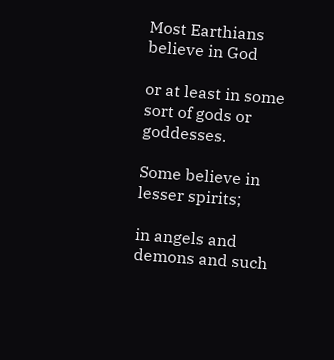Most Earthians believe in God

or at least in some sort of gods or goddesses.

Some believe in lesser spirits;

in angels and demons and such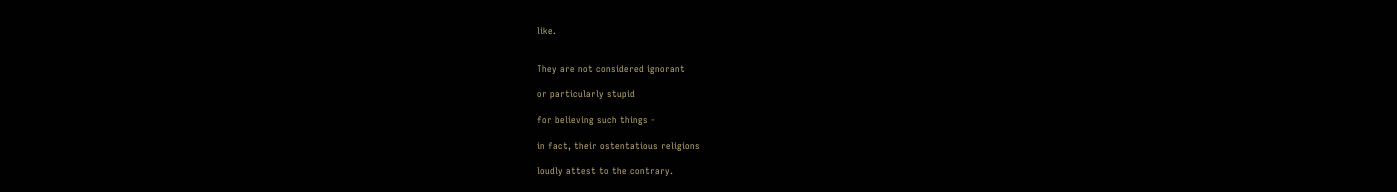like.


They are not considered ignorant

or particularly stupid

for believing such things -

in fact, their ostentatious religions

loudly attest to the contrary.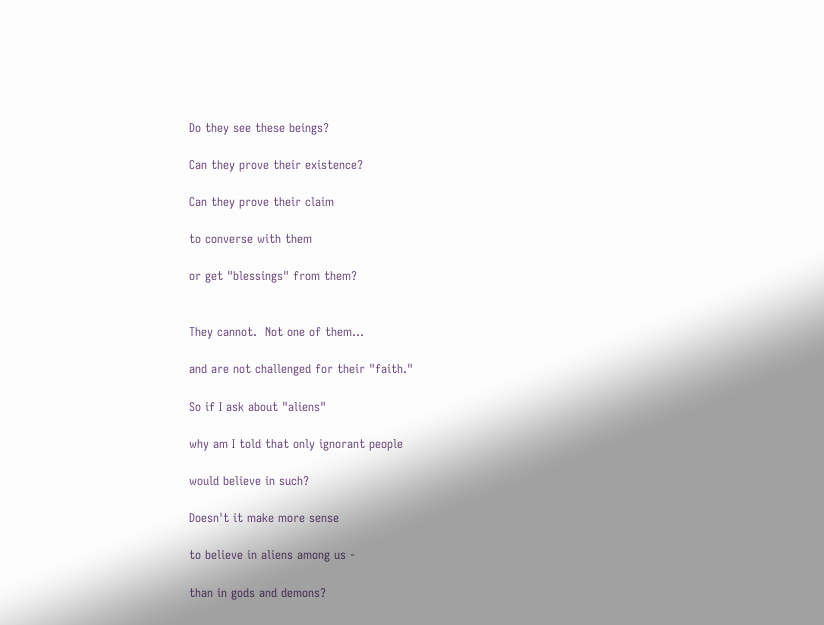Do they see these beings?

Can they prove their existence?

Can they prove their claim

to converse with them

or get "blessings" from them?


They cannot.  Not one of them...

and are not challenged for their "faith."

So if I ask about "aliens"

why am I told that only ignorant people

would believe in such?

Doesn't it make more sense

to believe in aliens among us -

than in gods and demons?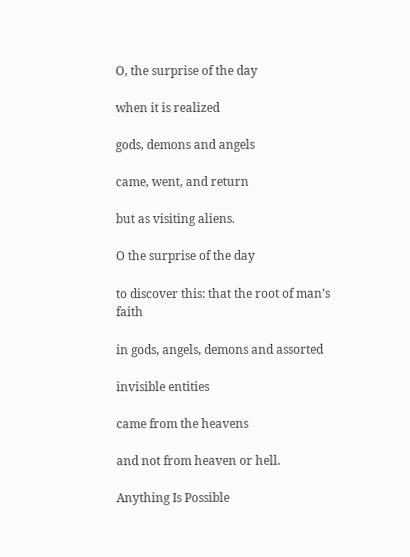O, the surprise of the day

when it is realized

gods, demons and angels

came, went, and return

but as visiting aliens.

O the surprise of the day

to discover this: that the root of man’s faith

in gods, angels, demons and assorted

invisible entities

came from the heavens

and not from heaven or hell.

Anything Is Possible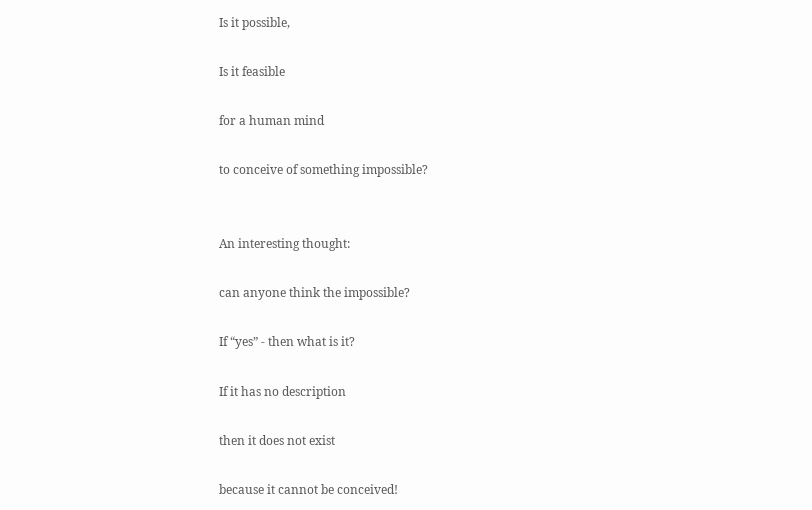Is it possible,

Is it feasible

for a human mind

to conceive of something impossible?


An interesting thought:

can anyone think the impossible?

If “yes” - then what is it?

If it has no description

then it does not exist

because it cannot be conceived!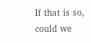If that is so, could we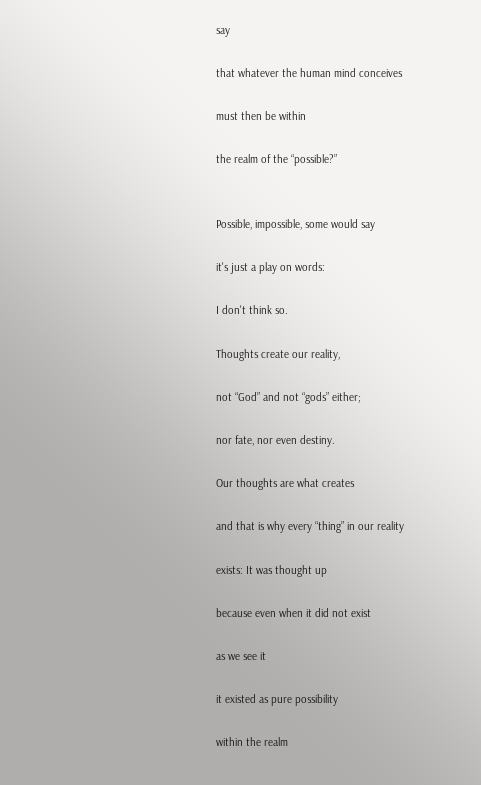say

that whatever the human mind conceives

must then be within

the realm of the “possible?”


Possible, impossible, some would say

it's just a play on words:

I don't think so.

Thoughts create our reality,

not “God” and not “gods” either;

nor fate, nor even destiny.

Our thoughts are what creates

and that is why every “thing” in our reality

exists: It was thought up

because even when it did not exist

as we see it

it existed as pure possibility

within the realm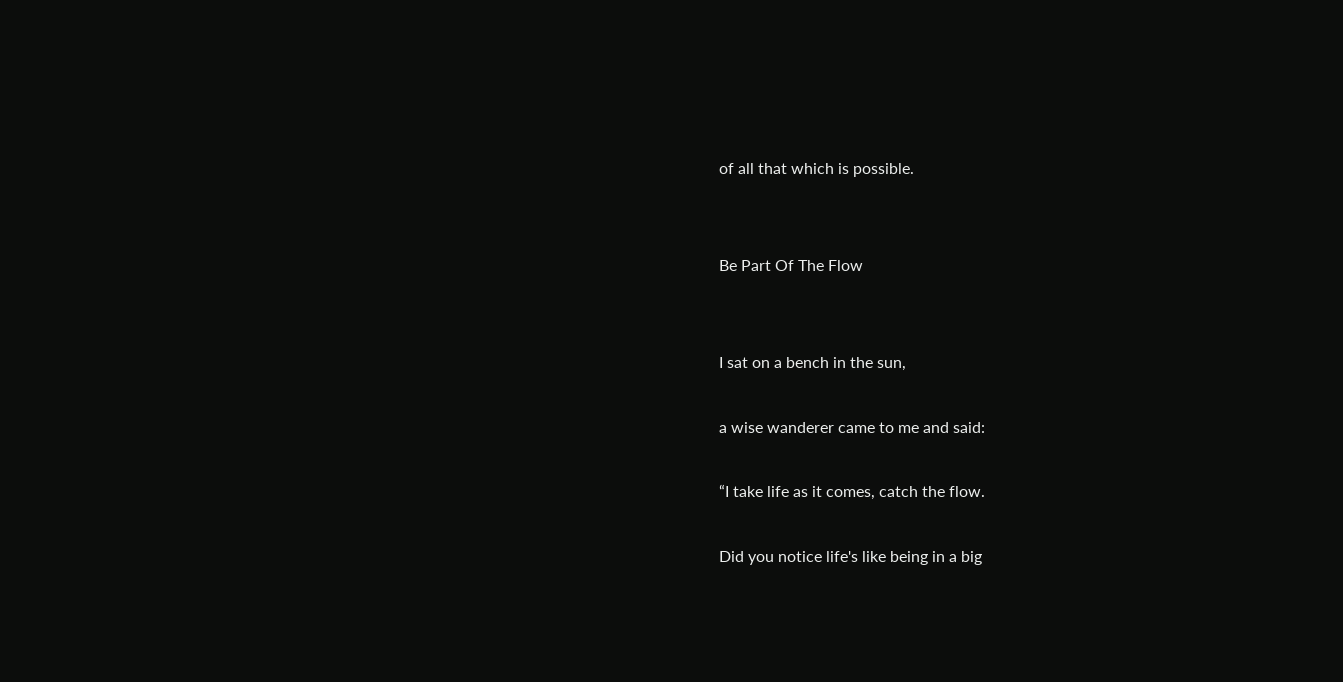of all that which is possible.


Be Part Of The Flow


I sat on a bench in the sun,

a wise wanderer came to me and said:

“I take life as it comes, catch the flow.

Did you notice life's like being in a big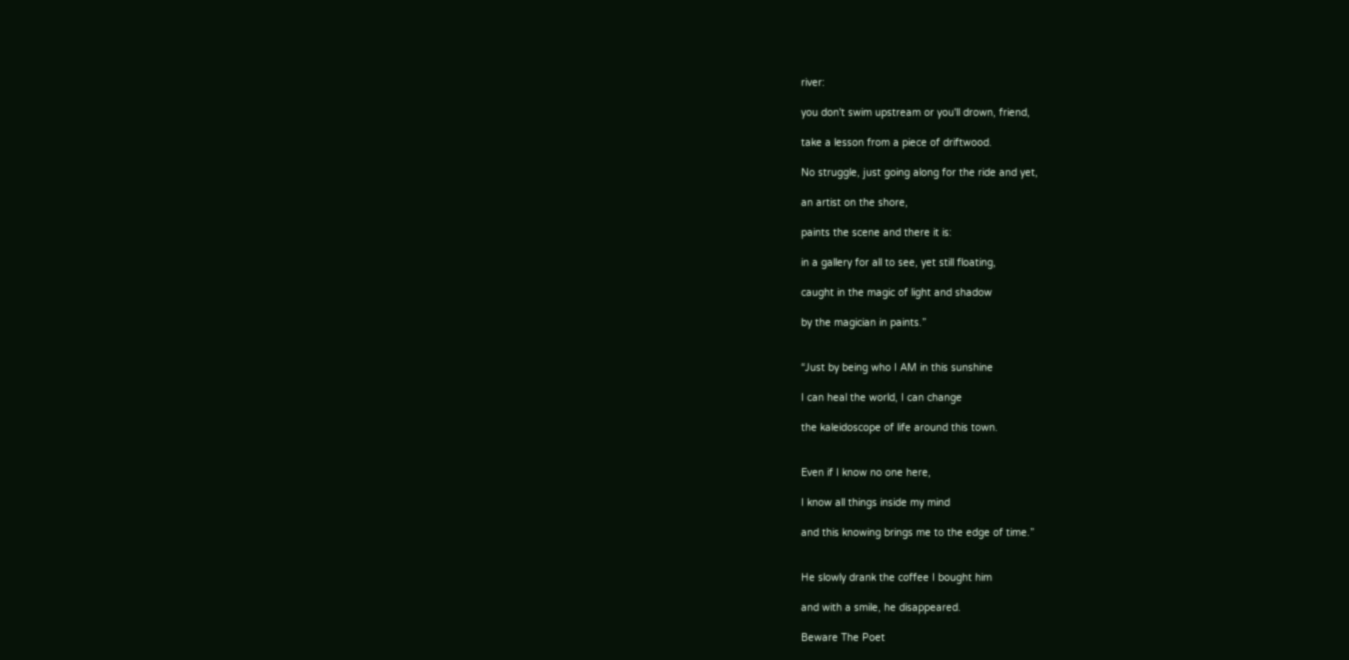river:

you don't swim upstream or you'll drown, friend,

take a lesson from a piece of driftwood.

No struggle, just going along for the ride and yet,

an artist on the shore,

paints the scene and there it is:

in a gallery for all to see, yet still floating,

caught in the magic of light and shadow

by the magician in paints.”


“Just by being who I AM in this sunshine

I can heal the world, I can change

the kaleidoscope of life around this town.


Even if I know no one here,

I know all things inside my mind

and this knowing brings me to the edge of time.”


He slowly drank the coffee I bought him

and with a smile, he disappeared.

Beware The Poet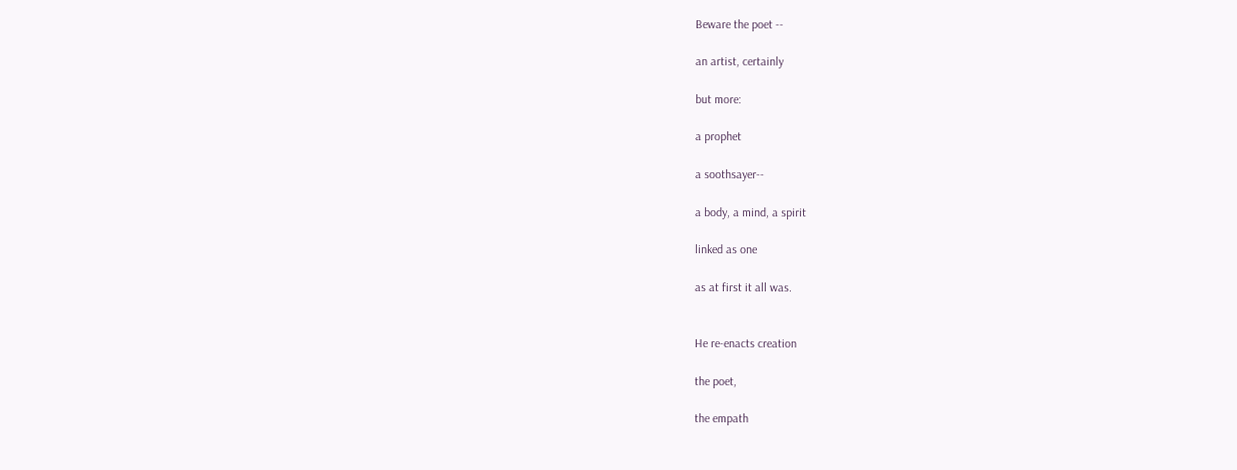Beware the poet --

an artist, certainly

but more:

a prophet

a soothsayer--

a body, a mind, a spirit

linked as one

as at first it all was.


He re-enacts creation

the poet,

the empath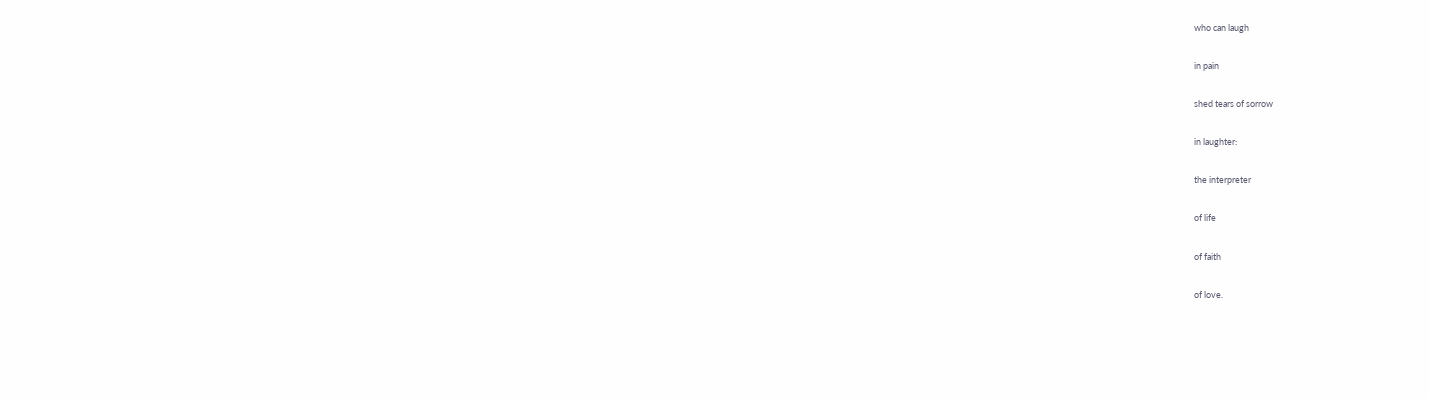who can laugh

in pain

shed tears of sorrow

in laughter:

the interpreter

of life

of faith

of love.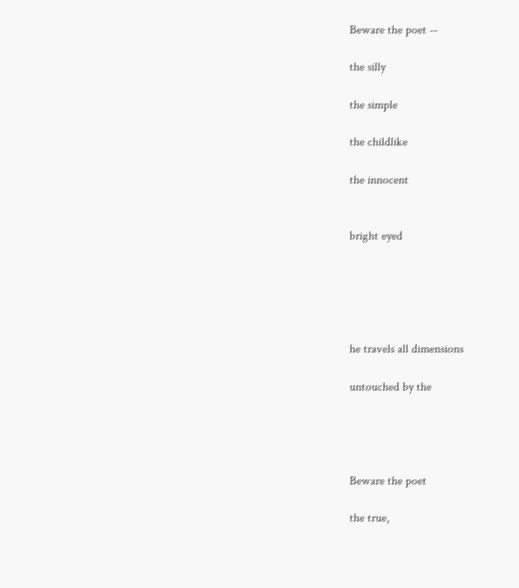Beware the poet --

the silly

the simple

the childlike

the innocent


bright eyed





he travels all dimensions

untouched by the




Beware the poet

the true,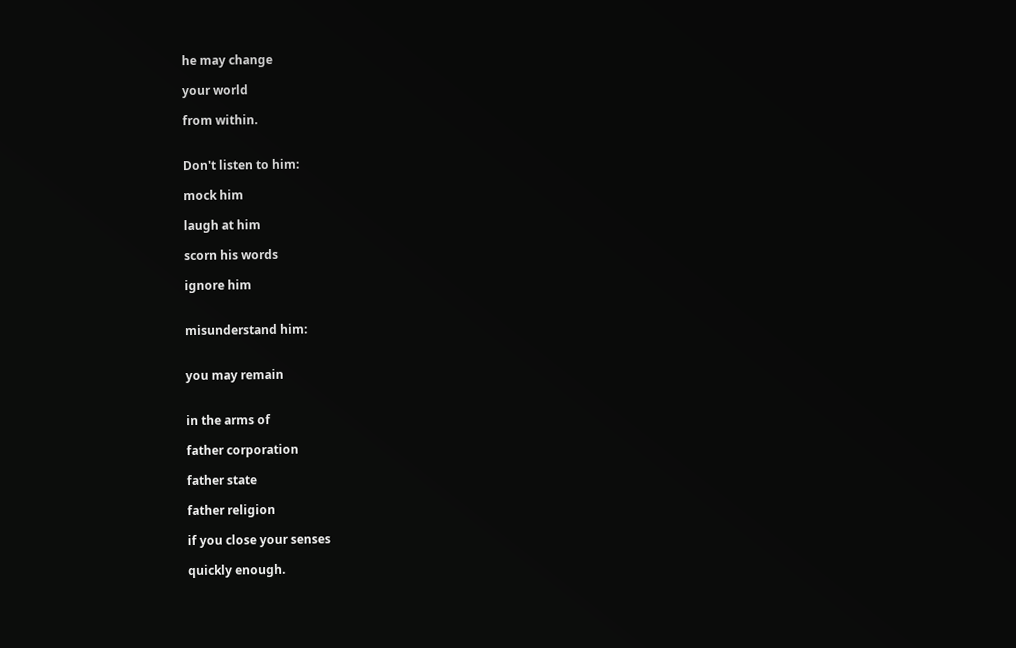he may change

your world

from within.


Don't listen to him:

mock him

laugh at him

scorn his words

ignore him


misunderstand him:


you may remain


in the arms of

father corporation

father state

father religion

if you close your senses

quickly enough.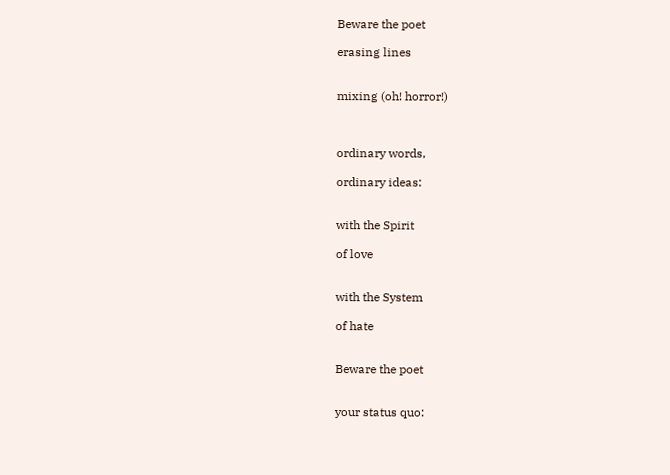Beware the poet

erasing lines


mixing (oh! horror!)



ordinary words,

ordinary ideas:


with the Spirit

of love


with the System

of hate


Beware the poet


your status quo: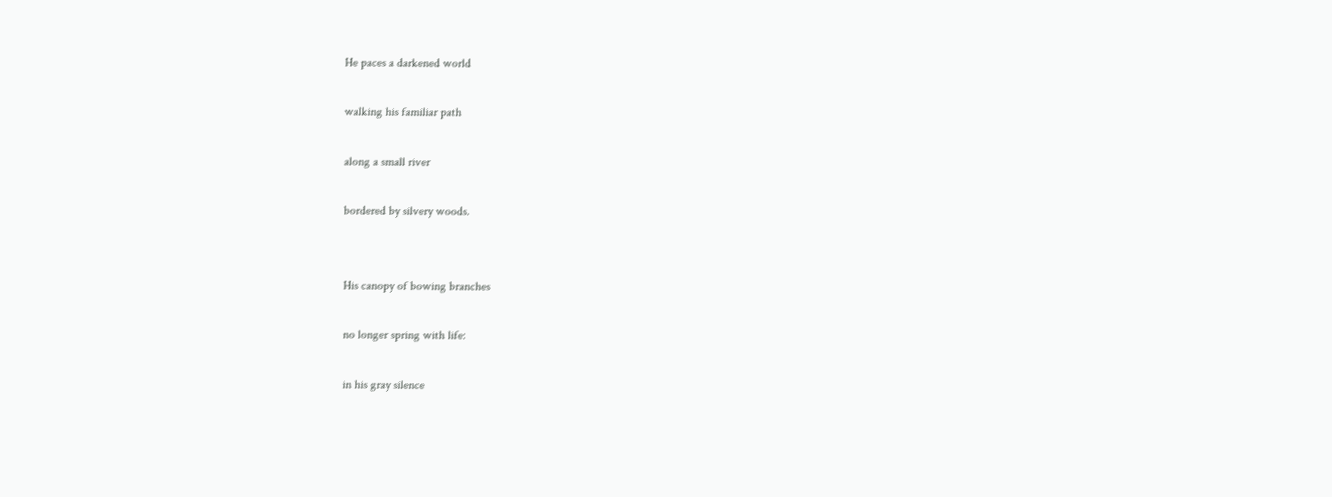He paces a darkened world

walking his familiar path

along a small river

bordered by silvery woods.


His canopy of bowing branches

no longer spring with life:

in his gray silence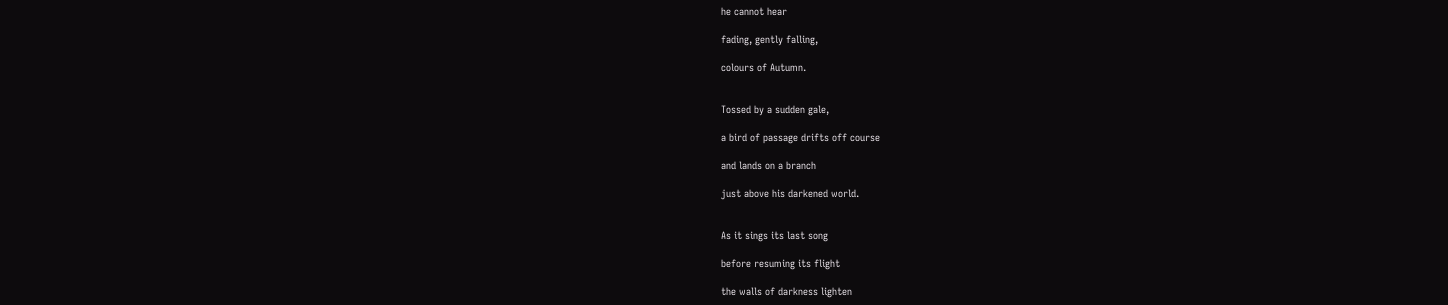he cannot hear

fading, gently falling,

colours of Autumn.


Tossed by a sudden gale,

a bird of passage drifts off course

and lands on a branch

just above his darkened world.


As it sings its last song

before resuming its flight

the walls of darkness lighten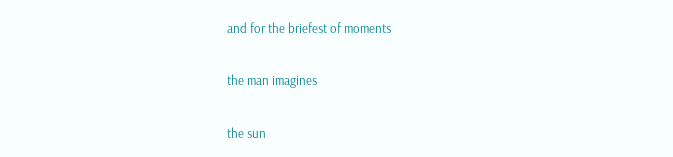and for the briefest of moments

the man imagines

the sun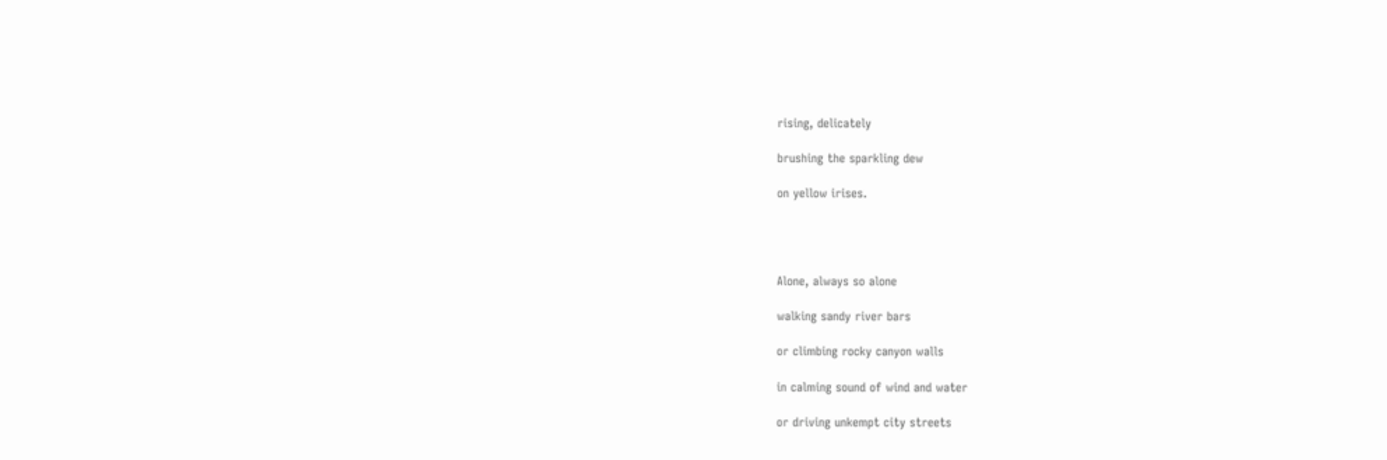rising, delicately

brushing the sparkling dew

on yellow irises.




Alone, always so alone

walking sandy river bars

or climbing rocky canyon walls

in calming sound of wind and water

or driving unkempt city streets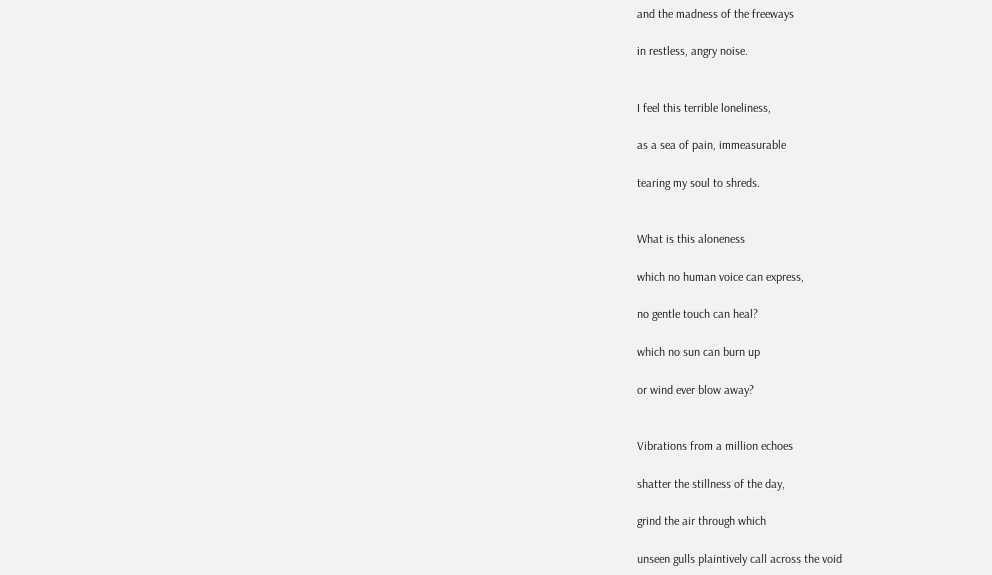and the madness of the freeways

in restless, angry noise.


I feel this terrible loneliness,

as a sea of pain, immeasurable

tearing my soul to shreds.


What is this aloneness

which no human voice can express,

no gentle touch can heal?

which no sun can burn up

or wind ever blow away?


Vibrations from a million echoes

shatter the stillness of the day,

grind the air through which

unseen gulls plaintively call across the void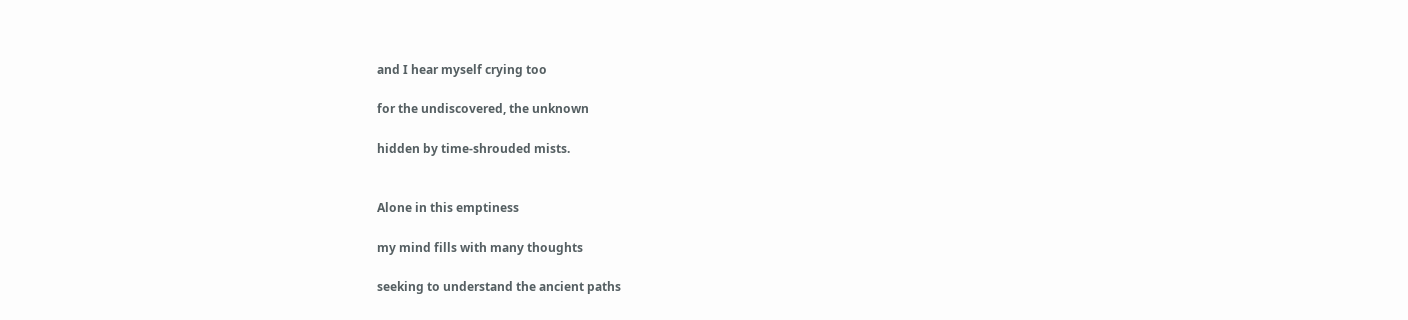and I hear myself crying too

for the undiscovered, the unknown

hidden by time-shrouded mists.


Alone in this emptiness

my mind fills with many thoughts

seeking to understand the ancient paths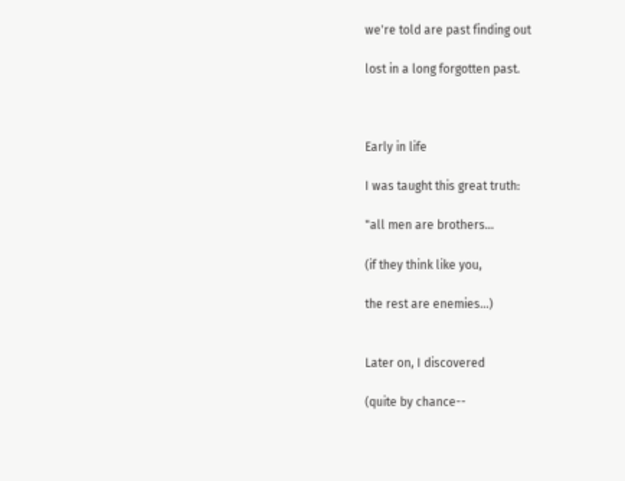we're told are past finding out

lost in a long forgotten past.



Early in life

I was taught this great truth:

"all men are brothers...

(if they think like you,

the rest are enemies...)


Later on, I discovered

(quite by chance--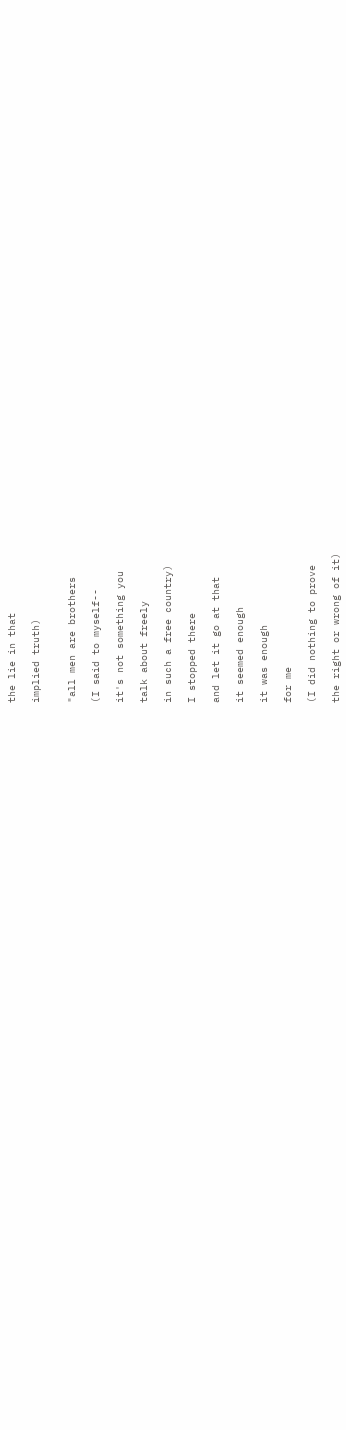the lie in that

implied truth)


"all men are brothers

(I said to myself--

it's not something you

talk about freely

in such a free country)

I stopped there

and let it go at that

it seemed enough

it was enough

for me

(I did nothing to prove

the right or wrong of it)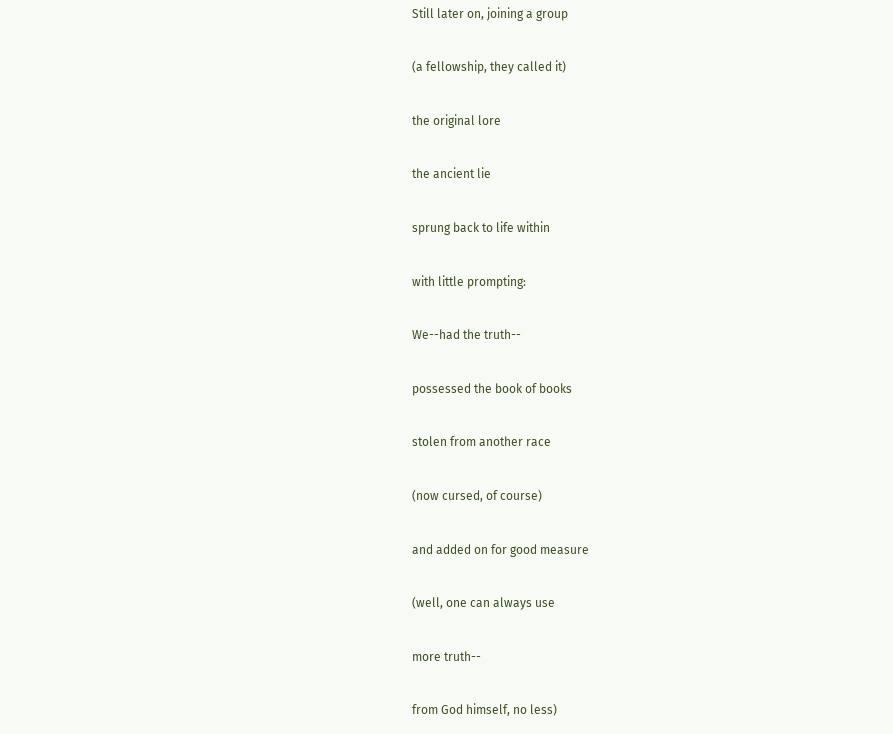Still later on, joining a group

(a fellowship, they called it)

the original lore

the ancient lie

sprung back to life within

with little prompting:

We--had the truth--

possessed the book of books

stolen from another race

(now cursed, of course)

and added on for good measure

(well, one can always use

more truth--

from God himself, no less)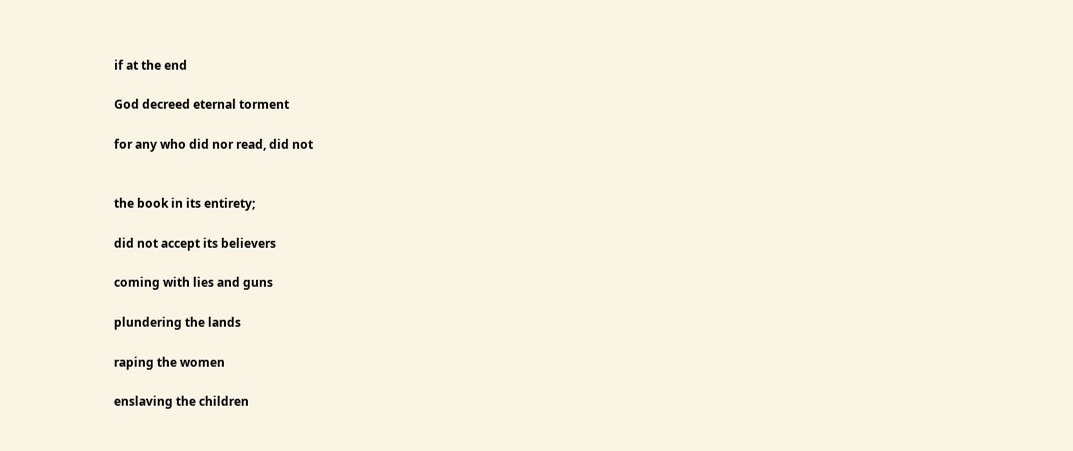if at the end

God decreed eternal torment

for any who did nor read, did not


the book in its entirety;

did not accept its believers

coming with lies and guns

plundering the lands

raping the women

enslaving the children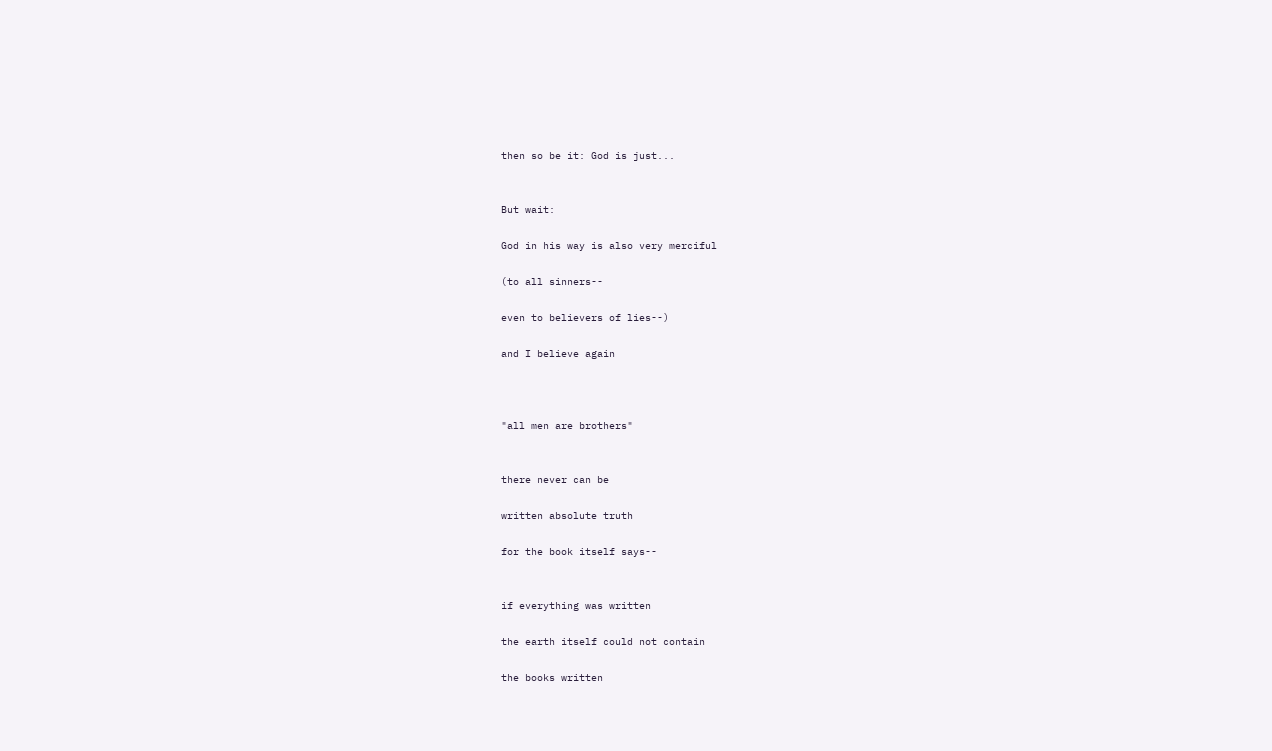then so be it: God is just...


But wait:

God in his way is also very merciful

(to all sinners--

even to believers of lies--)

and I believe again



"all men are brothers"


there never can be

written absolute truth

for the book itself says--


if everything was written

the earth itself could not contain

the books written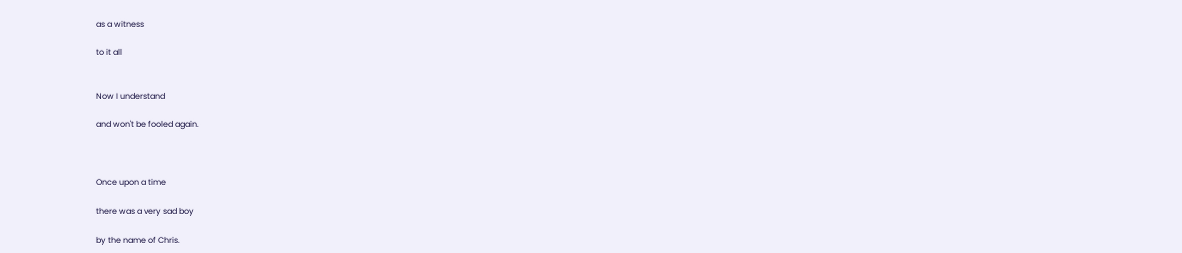as a witness

to it all


Now I understand

and won't be fooled again.



Once upon a time

there was a very sad boy

by the name of Chris.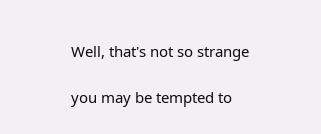Well, that's not so strange

you may be tempted to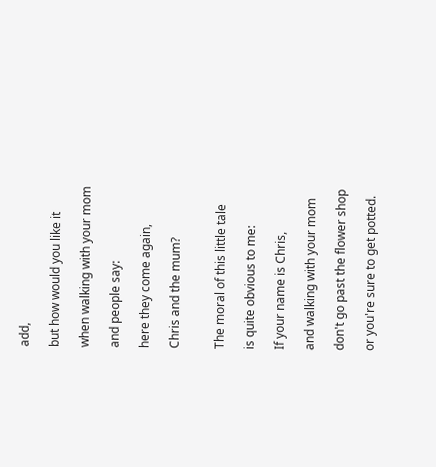add,

but how would you like it

when walking with your mom

and people say:

here they come again,

Chris and the mum?


The moral of this little tale

is quite obvious to me:

If your name is Chris,

and walking with your mom

don't go past the flower shop

or you're sure to get potted.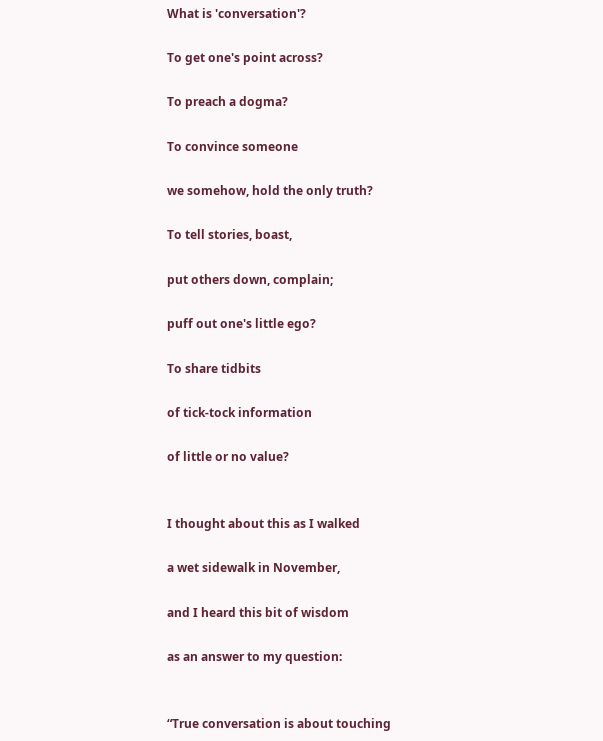What is 'conversation'?

To get one's point across?

To preach a dogma?

To convince someone

we somehow, hold the only truth?

To tell stories, boast,

put others down, complain;

puff out one's little ego?

To share tidbits

of tick-tock information

of little or no value?


I thought about this as I walked

a wet sidewalk in November,

and I heard this bit of wisdom

as an answer to my question:


“True conversation is about touching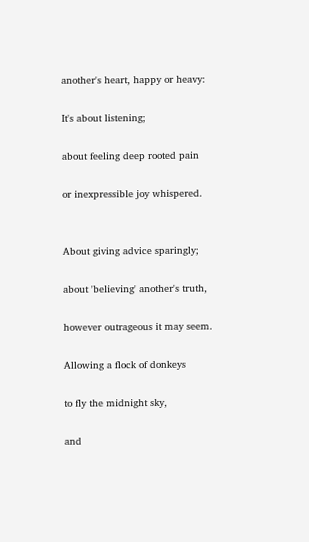another's heart, happy or heavy:

It's about listening;

about feeling deep rooted pain

or inexpressible joy whispered.


About giving advice sparingly;

about 'believing' another's truth,

however outrageous it may seem.

Allowing a flock of donkeys

to fly the midnight sky,

and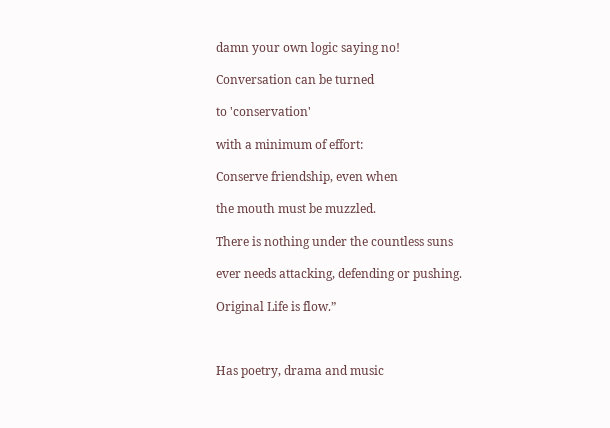damn your own logic saying no!

Conversation can be turned

to 'conservation'

with a minimum of effort:

Conserve friendship, even when

the mouth must be muzzled.

There is nothing under the countless suns

ever needs attacking, defending or pushing.

Original Life is flow.”



Has poetry, drama and music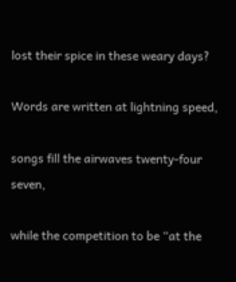lost their spice in these weary days?

Words are written at lightning speed,

songs fill the airwaves twenty-four seven,

while the competition to be “at the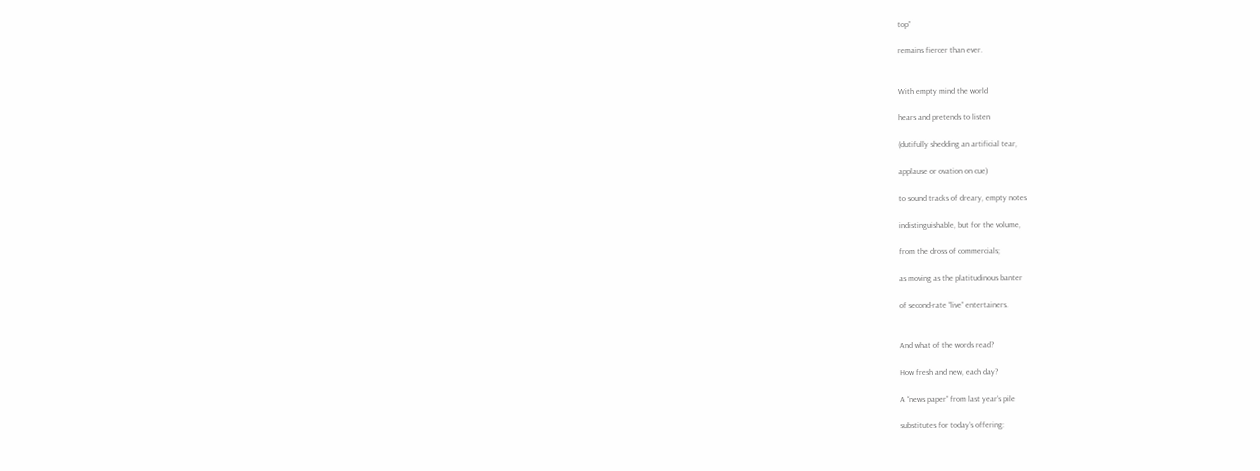top”

remains fiercer than ever.


With empty mind the world

hears and pretends to listen

(dutifully shedding an artificial tear,

applause or ovation on cue)

to sound tracks of dreary, empty notes

indistinguishable, but for the volume,

from the dross of commercials;

as moving as the platitudinous banter

of second-rate “live” entertainers.


And what of the words read?

How fresh and new, each day?

A “news paper” from last year’s pile

substitutes for today’s offering: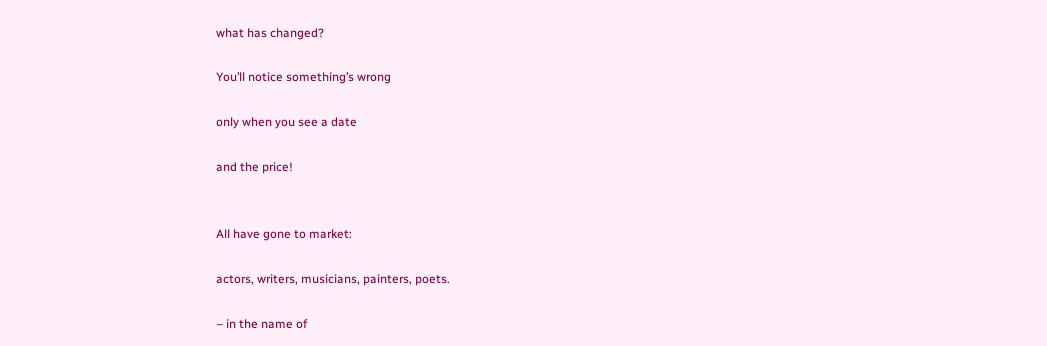what has changed?

You’ll notice something’s wrong

only when you see a date

and the price!


All have gone to market:

actors, writers, musicians, painters, poets.

– in the name of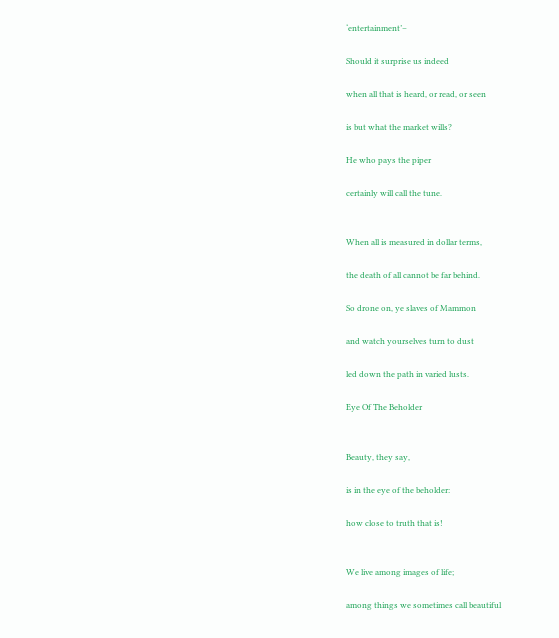‘entertainment’–

Should it surprise us indeed

when all that is heard, or read, or seen

is but what the market wills?

He who pays the piper

certainly will call the tune.


When all is measured in dollar terms,

the death of all cannot be far behind.

So drone on, ye slaves of Mammon

and watch yourselves turn to dust

led down the path in varied lusts.

Eye Of The Beholder


Beauty, they say,

is in the eye of the beholder:

how close to truth that is!


We live among images of life;

among things we sometimes call beautiful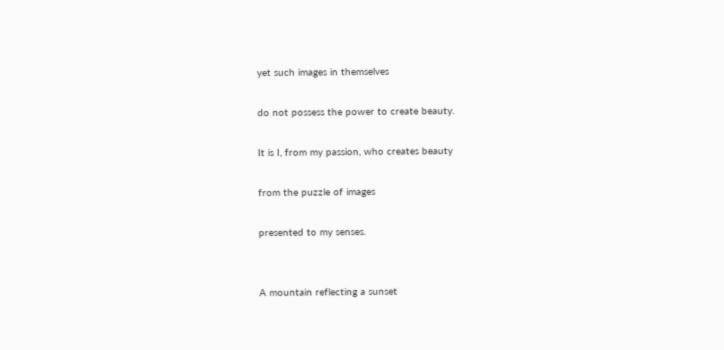yet such images in themselves

do not possess the power to create beauty.

It is I, from my passion, who creates beauty

from the puzzle of images

presented to my senses.


A mountain reflecting a sunset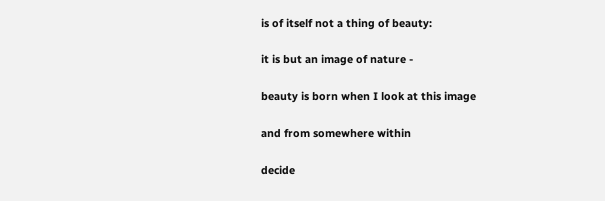is of itself not a thing of beauty:

it is but an image of nature -

beauty is born when I look at this image

and from somewhere within

decide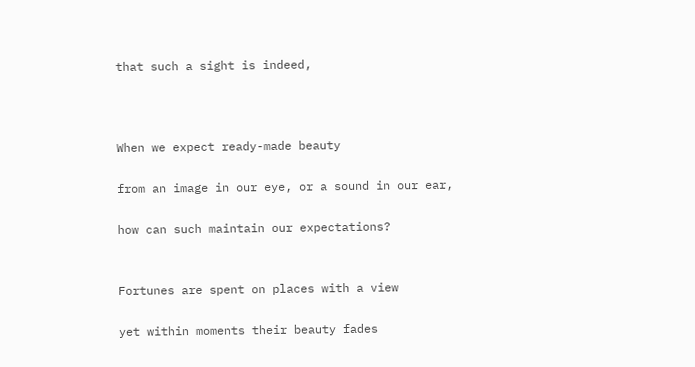that such a sight is indeed,



When we expect ready-made beauty

from an image in our eye, or a sound in our ear,

how can such maintain our expectations?


Fortunes are spent on places with a view

yet within moments their beauty fades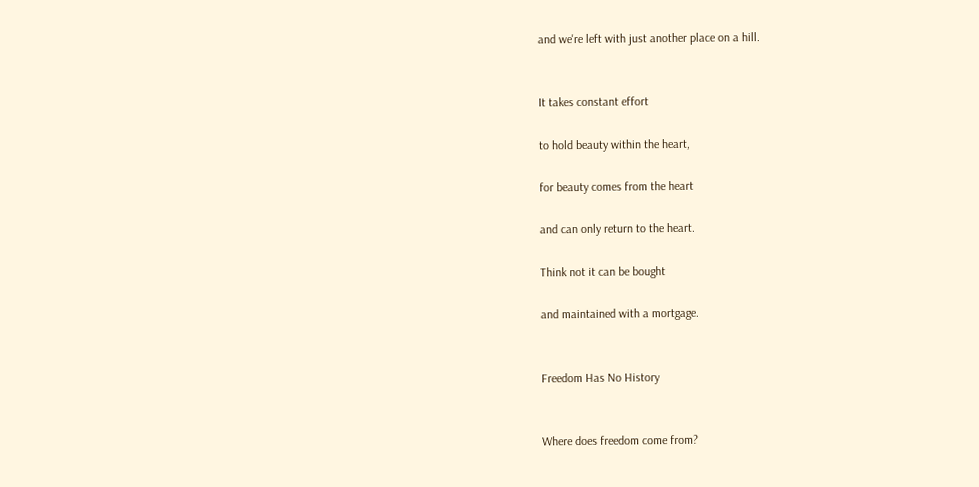and we're left with just another place on a hill.


It takes constant effort

to hold beauty within the heart,

for beauty comes from the heart

and can only return to the heart.

Think not it can be bought

and maintained with a mortgage.


Freedom Has No History


Where does freedom come from?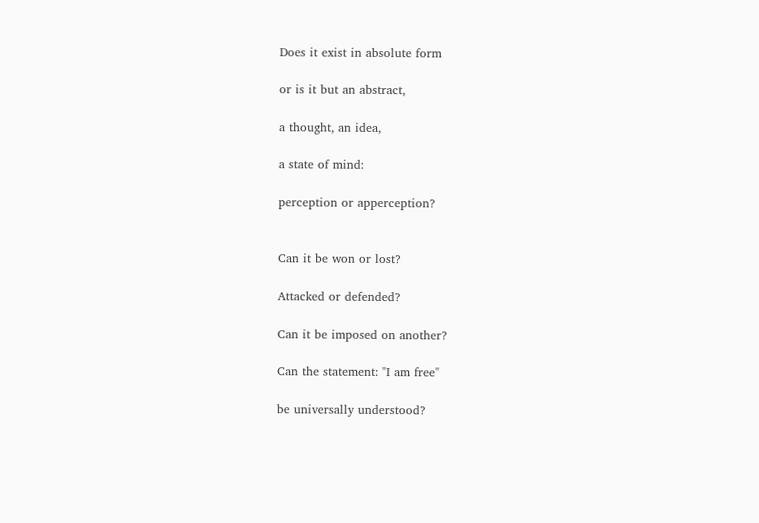Does it exist in absolute form

or is it but an abstract,

a thought, an idea,

a state of mind:

perception or apperception?


Can it be won or lost?

Attacked or defended?

Can it be imposed on another?

Can the statement: "I am free"

be universally understood?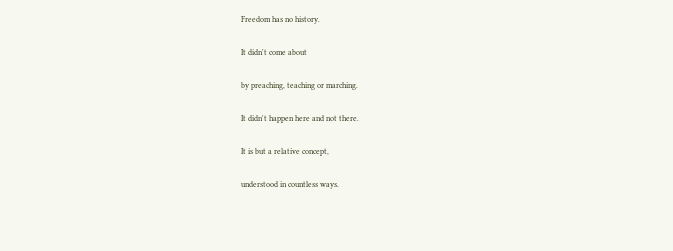Freedom has no history.

It didn't come about

by preaching, teaching or marching.

It didn't happen here and not there.

It is but a relative concept,

understood in countless ways.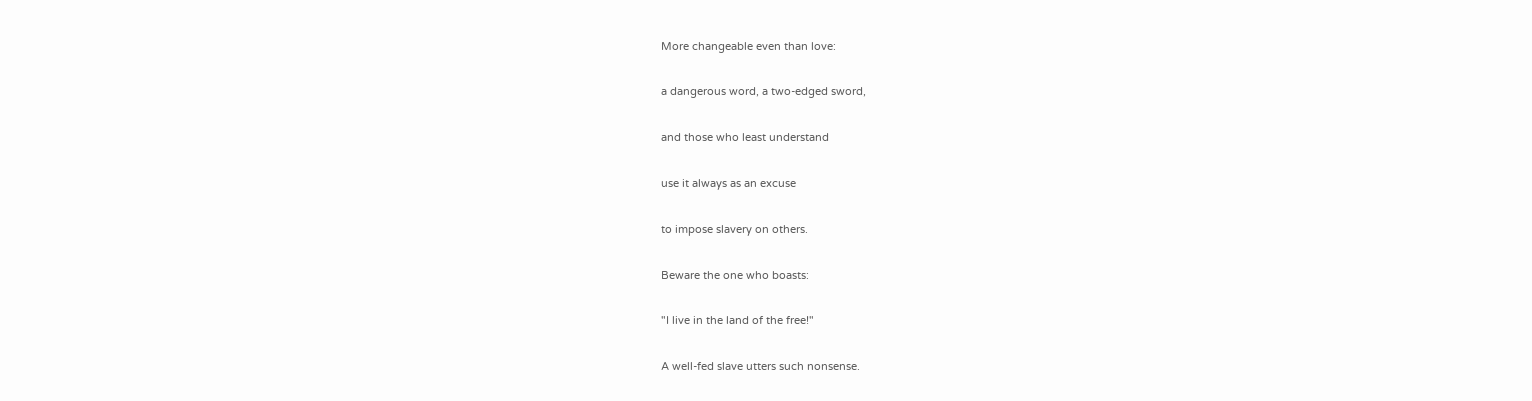More changeable even than love:

a dangerous word, a two-edged sword,

and those who least understand

use it always as an excuse

to impose slavery on others.

Beware the one who boasts:

"I live in the land of the free!"

A well-fed slave utters such nonsense.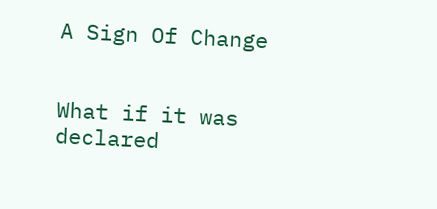A Sign Of Change


What if it was declared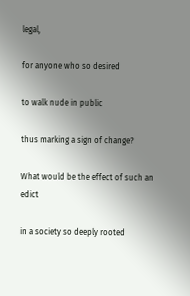legal,

for anyone who so desired

to walk nude in public

thus marking a sign of change?

What would be the effect of such an edict

in a society so deeply rooted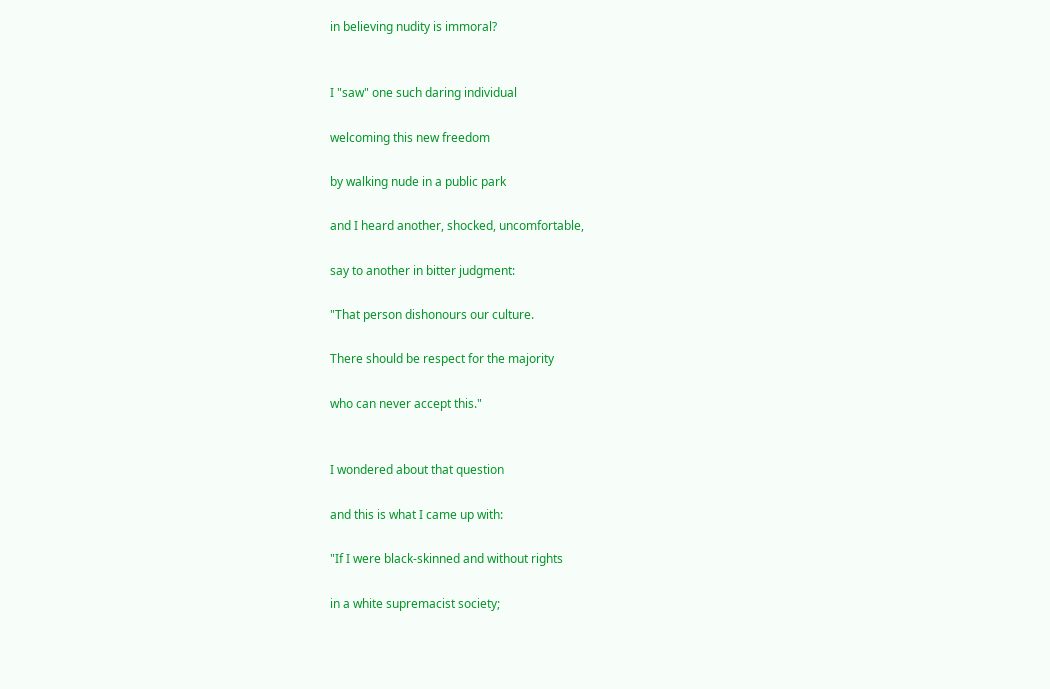in believing nudity is immoral?


I "saw" one such daring individual

welcoming this new freedom

by walking nude in a public park

and I heard another, shocked, uncomfortable,

say to another in bitter judgment:

"That person dishonours our culture.

There should be respect for the majority

who can never accept this."


I wondered about that question

and this is what I came up with:

"If I were black-skinned and without rights

in a white supremacist society;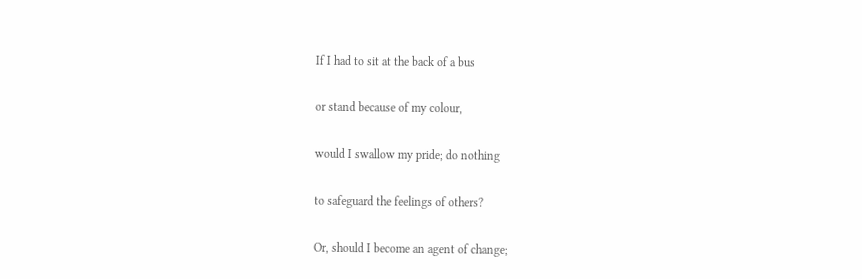If I had to sit at the back of a bus

or stand because of my colour,

would I swallow my pride; do nothing

to safeguard the feelings of others?

Or, should I become an agent of change;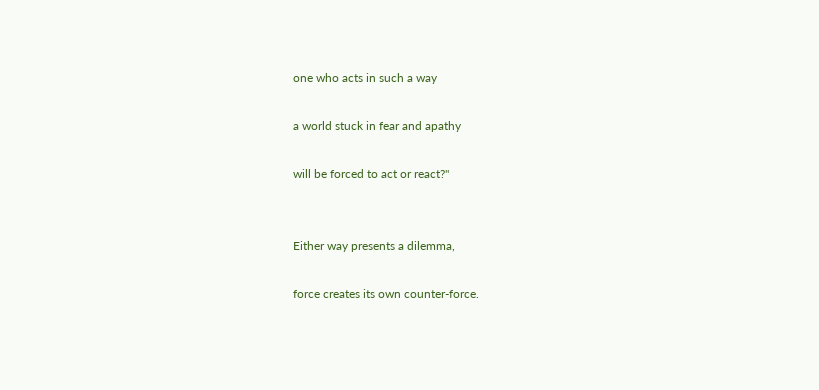one who acts in such a way

a world stuck in fear and apathy

will be forced to act or react?"


Either way presents a dilemma,

force creates its own counter-force.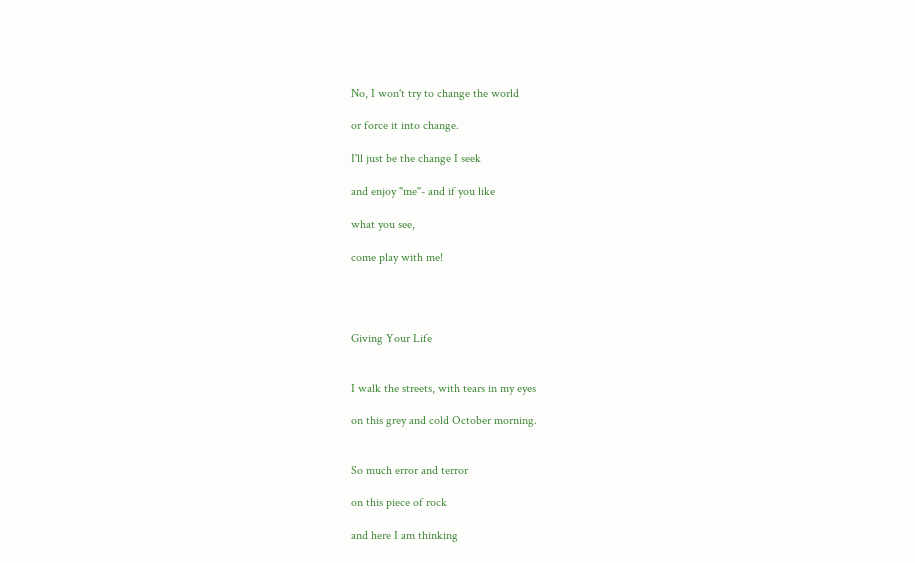No, I won't try to change the world

or force it into change.

I'll just be the change I seek

and enjoy "me"- and if you like

what you see,

come play with me!




Giving Your Life


I walk the streets, with tears in my eyes

on this grey and cold October morning.


So much error and terror

on this piece of rock

and here I am thinking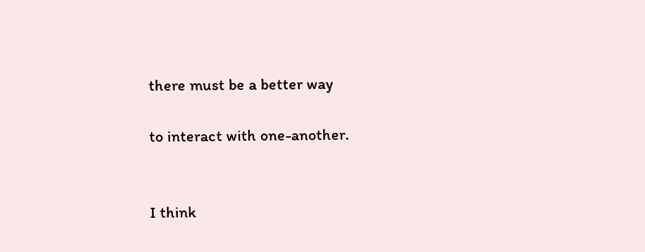there must be a better way

to interact with one-another.


I think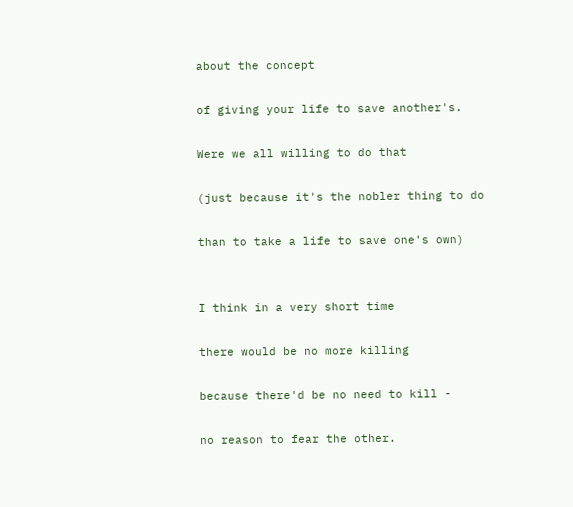about the concept

of giving your life to save another's.

Were we all willing to do that

(just because it's the nobler thing to do

than to take a life to save one's own)


I think in a very short time

there would be no more killing

because there'd be no need to kill -

no reason to fear the other.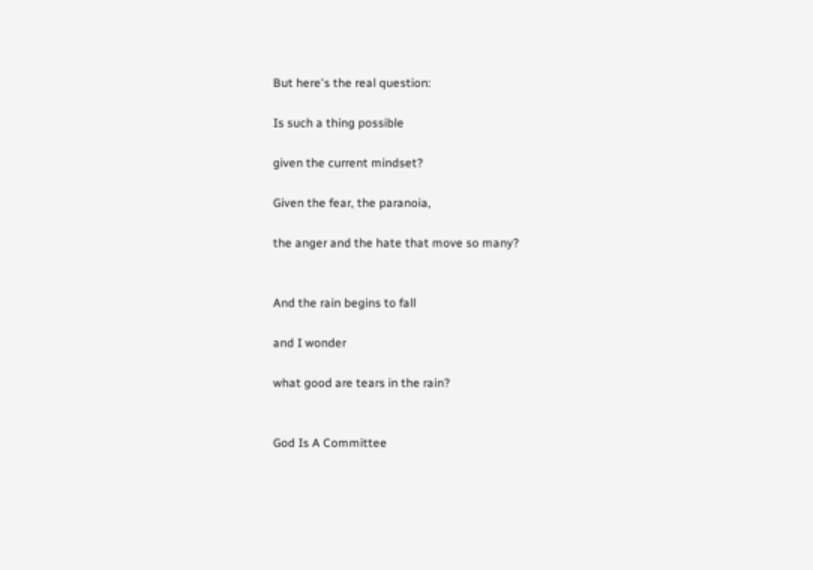But here's the real question:

Is such a thing possible

given the current mindset?

Given the fear, the paranoia,

the anger and the hate that move so many?


And the rain begins to fall

and I wonder

what good are tears in the rain?


God Is A Committee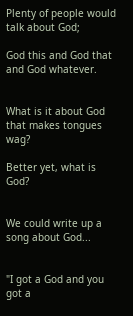Plenty of people would talk about God;

God this and God that and God whatever.


What is it about God that makes tongues wag?

Better yet, what is God?


We could write up a song about God...


"I got a God and you got a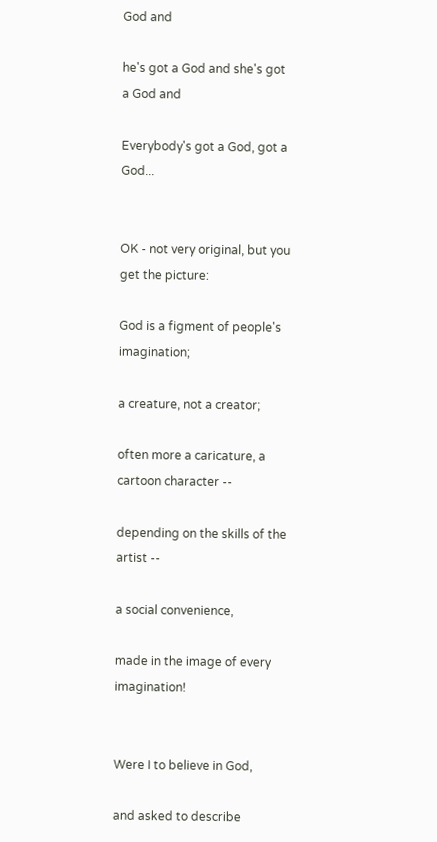God and

he's got a God and she's got a God and

Everybody's got a God, got a God...


OK - not very original, but you get the picture:

God is a figment of people's imagination;

a creature, not a creator;

often more a caricature, a cartoon character --

depending on the skills of the artist --

a social convenience,

made in the image of every imagination!


Were I to believe in God,

and asked to describe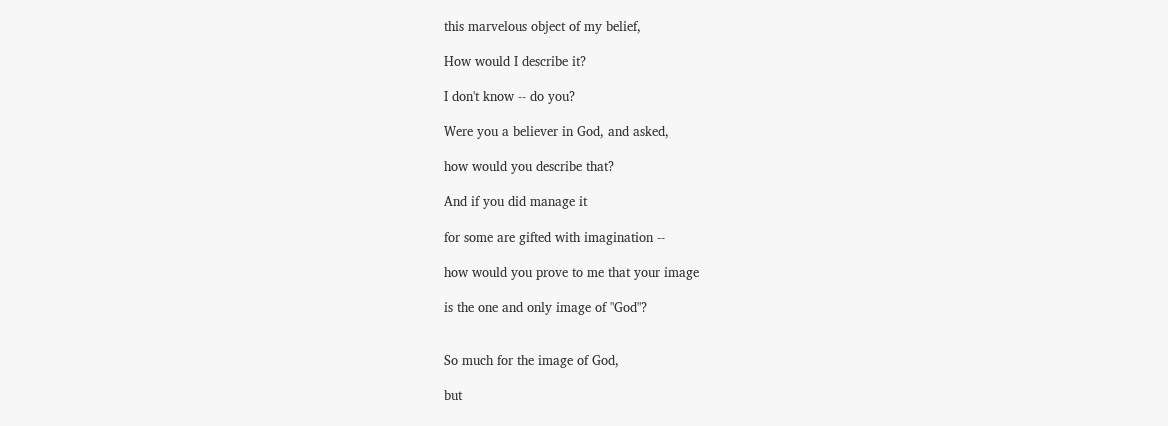this marvelous object of my belief,

How would I describe it?

I don't know -- do you?

Were you a believer in God, and asked,

how would you describe that?

And if you did manage it

for some are gifted with imagination --

how would you prove to me that your image

is the one and only image of "God"?


So much for the image of God,

but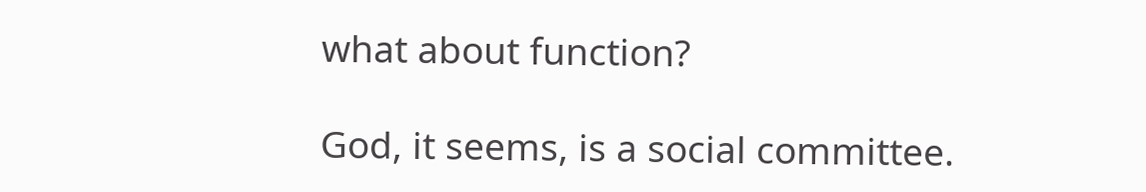what about function?

God, it seems, is a social committee.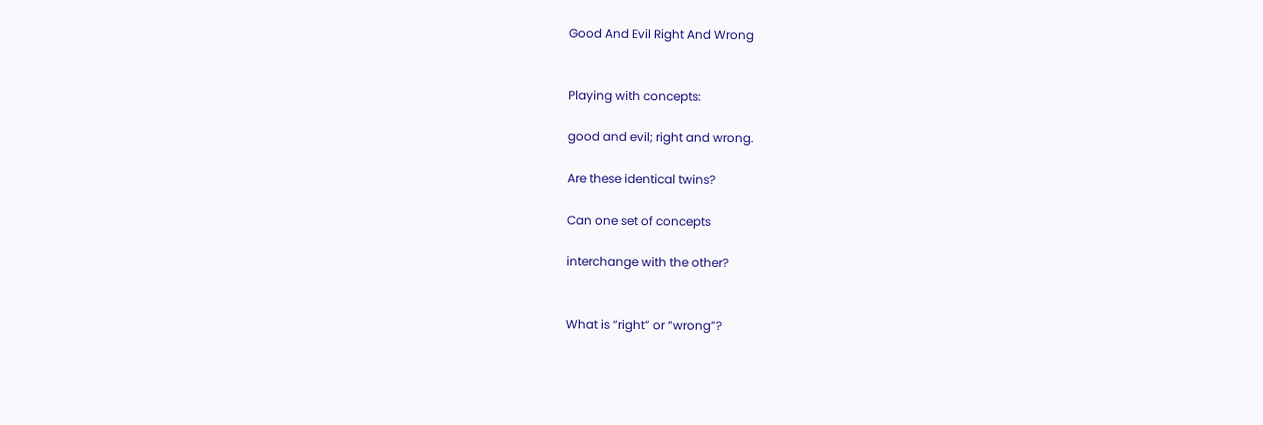Good And Evil Right And Wrong


Playing with concepts:

good and evil; right and wrong.

Are these identical twins?

Can one set of concepts

interchange with the other?


What is “right” or “wrong”?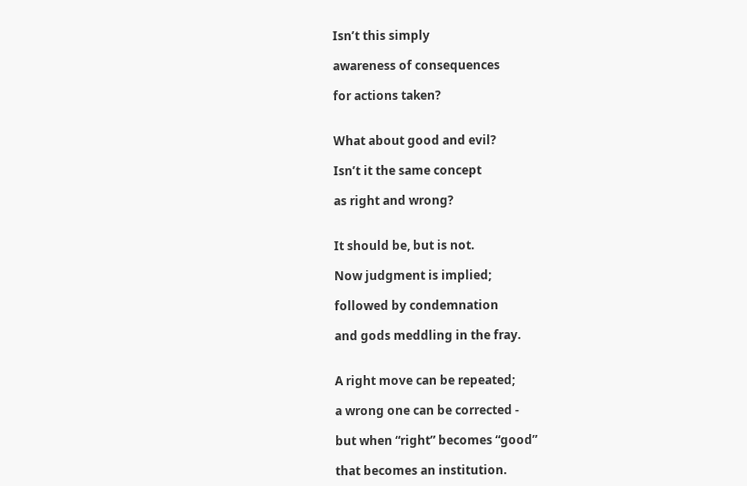Isn’t this simply

awareness of consequences

for actions taken?


What about good and evil?

Isn’t it the same concept

as right and wrong?


It should be, but is not.

Now judgment is implied;

followed by condemnation

and gods meddling in the fray.


A right move can be repeated;

a wrong one can be corrected -

but when “right” becomes “good”

that becomes an institution.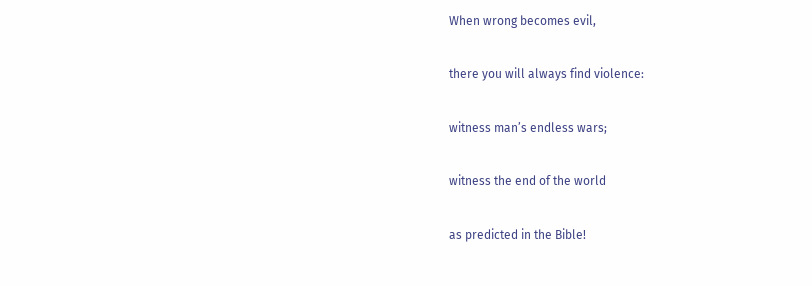When wrong becomes evil,

there you will always find violence:

witness man’s endless wars;

witness the end of the world

as predicted in the Bible!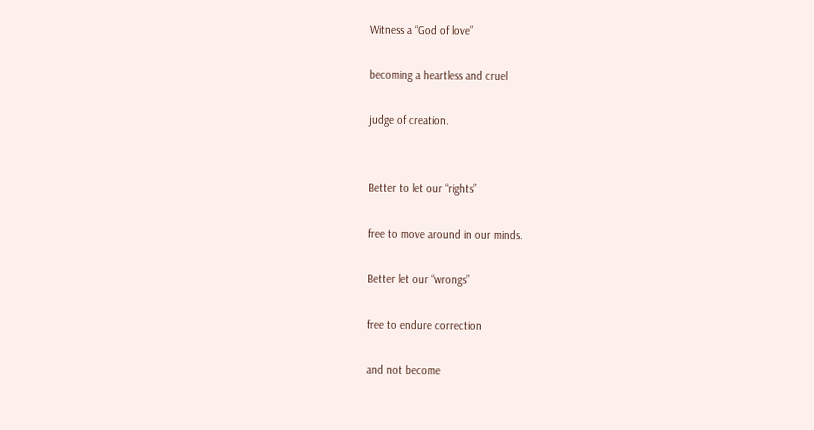Witness a “God of love”

becoming a heartless and cruel

judge of creation.


Better to let our “rights”

free to move around in our minds.

Better let our “wrongs”

free to endure correction

and not become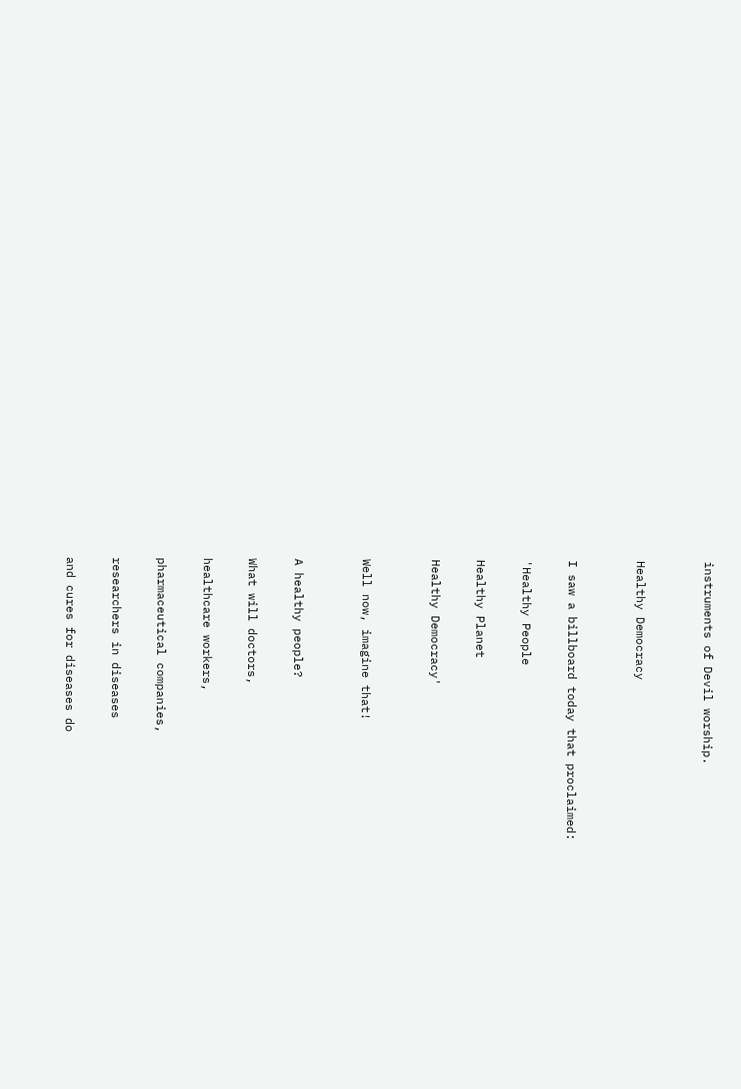instruments of Devil worship.


Healthy Democracy


I saw a billboard today that proclaimed:

'Healthy People

Healthy Planet

Healthy Democracy'


Well now, imagine that!


A healthy people?

What will doctors,

healthcare workers,

pharmaceutical companies,

researchers in diseases

and cures for diseases do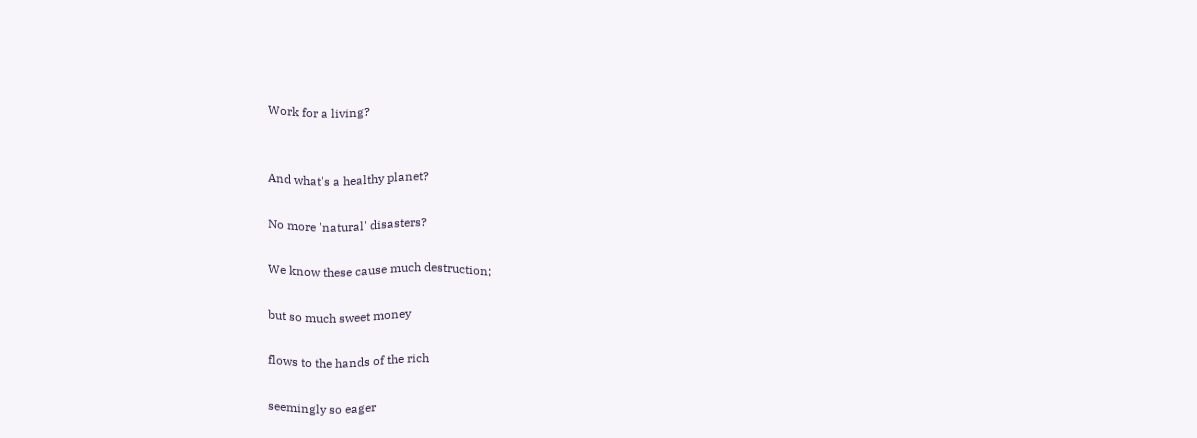Work for a living?


And what's a healthy planet?

No more 'natural' disasters?

We know these cause much destruction;

but so much sweet money

flows to the hands of the rich

seemingly so eager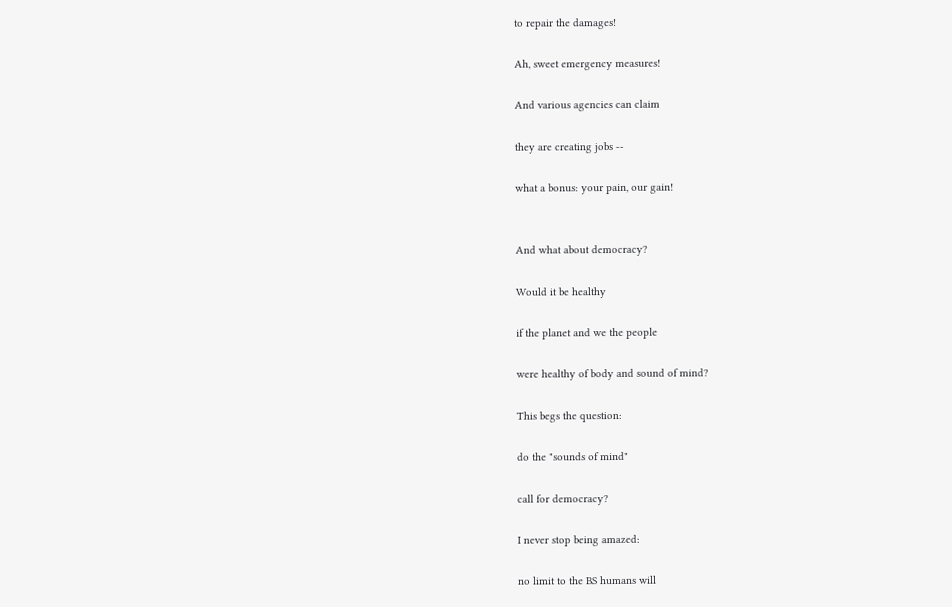to repair the damages!

Ah, sweet emergency measures!

And various agencies can claim

they are creating jobs --

what a bonus: your pain, our gain!


And what about democracy?

Would it be healthy

if the planet and we the people

were healthy of body and sound of mind?

This begs the question:

do the "sounds of mind"

call for democracy?

I never stop being amazed:

no limit to the BS humans will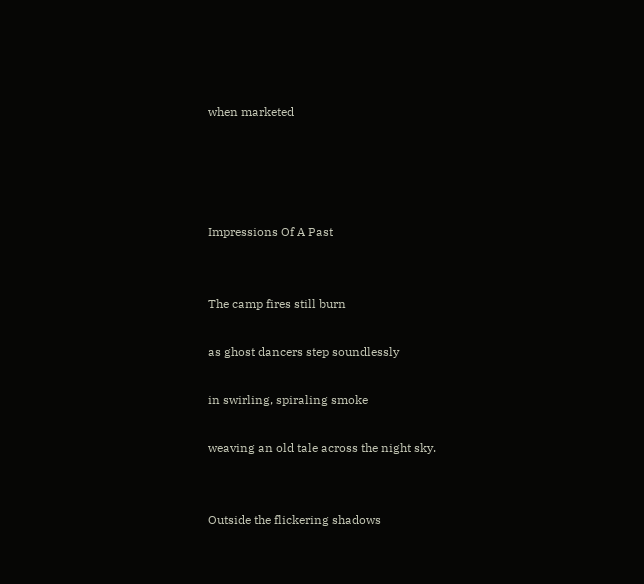when marketed




Impressions Of A Past


The camp fires still burn

as ghost dancers step soundlessly

in swirling, spiraling smoke

weaving an old tale across the night sky.


Outside the flickering shadows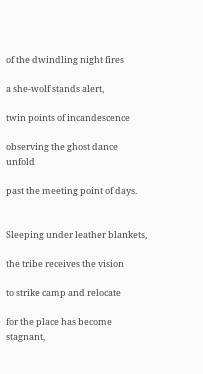of the dwindling night fires

a she-wolf stands alert,

twin points of incandescence

observing the ghost dance unfold

past the meeting point of days.


Sleeping under leather blankets,

the tribe receives the vision

to strike camp and relocate

for the place has become stagnant,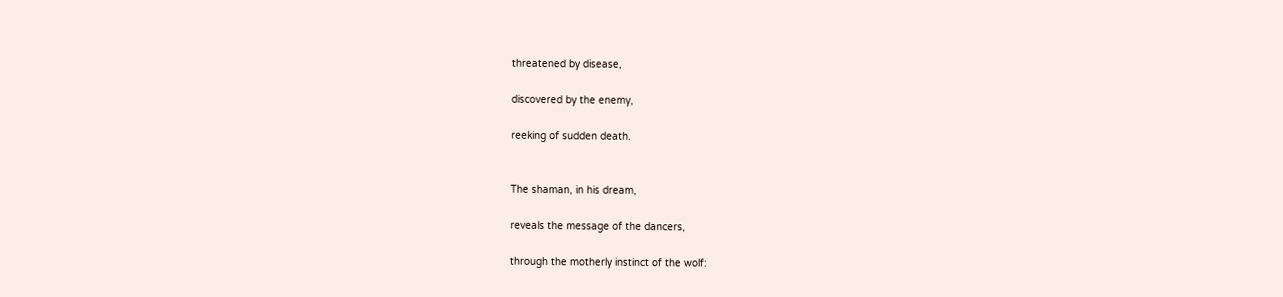threatened by disease,

discovered by the enemy,

reeking of sudden death.


The shaman, in his dream,

reveals the message of the dancers,

through the motherly instinct of the wolf: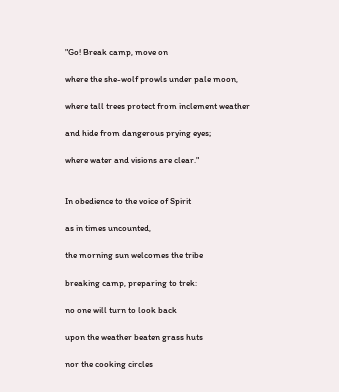"Go! Break camp, move on

where the she-wolf prowls under pale moon,

where tall trees protect from inclement weather

and hide from dangerous prying eyes;

where water and visions are clear."


In obedience to the voice of Spirit

as in times uncounted,

the morning sun welcomes the tribe

breaking camp, preparing to trek:

no one will turn to look back

upon the weather beaten grass huts

nor the cooking circles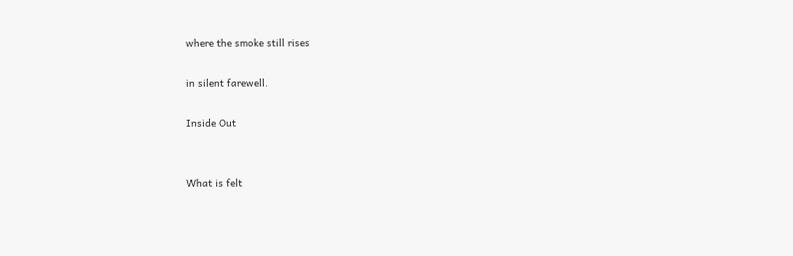where the smoke still rises

in silent farewell.

Inside Out


What is felt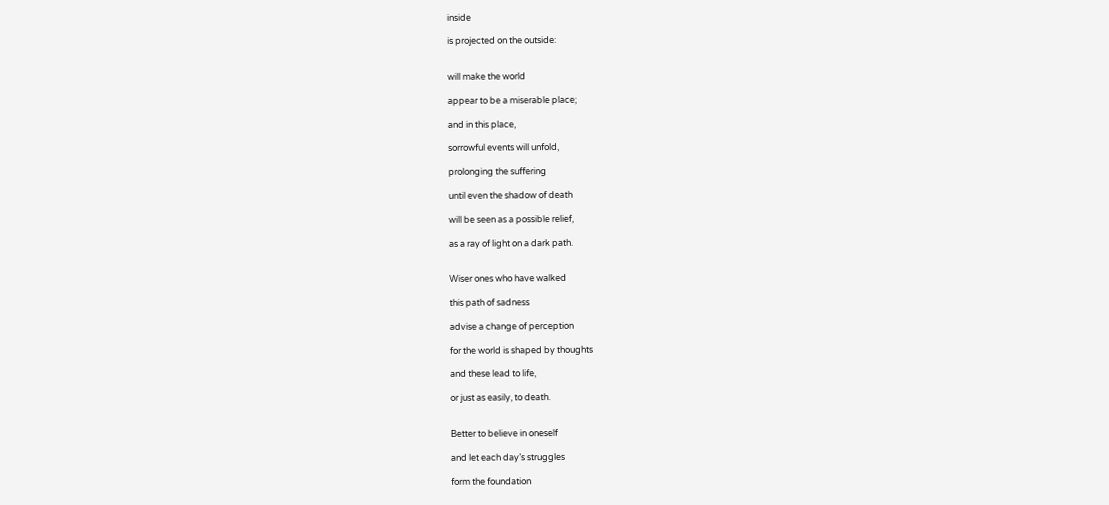inside

is projected on the outside:


will make the world

appear to be a miserable place;

and in this place,

sorrowful events will unfold,

prolonging the suffering

until even the shadow of death

will be seen as a possible relief,

as a ray of light on a dark path.


Wiser ones who have walked

this path of sadness

advise a change of perception

for the world is shaped by thoughts

and these lead to life,

or just as easily, to death.


Better to believe in oneself

and let each day’s struggles

form the foundation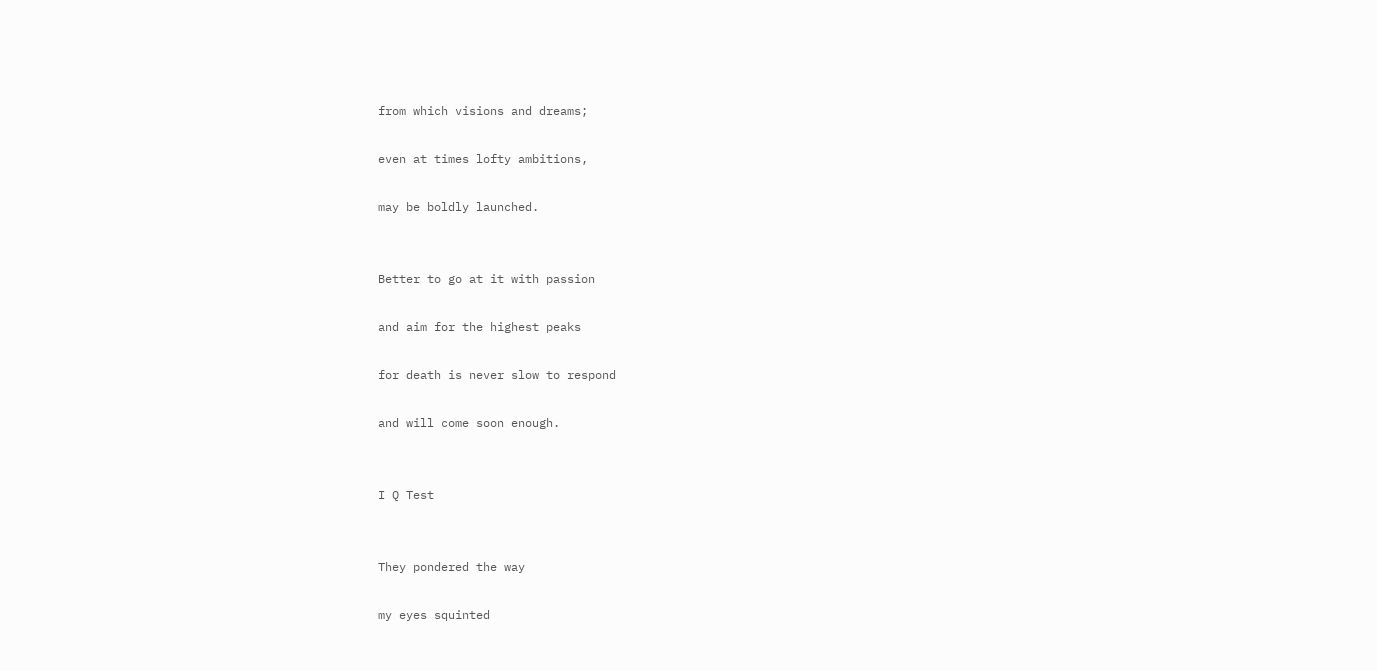from which visions and dreams;

even at times lofty ambitions,

may be boldly launched.


Better to go at it with passion

and aim for the highest peaks

for death is never slow to respond

and will come soon enough.


I Q Test


They pondered the way

my eyes squinted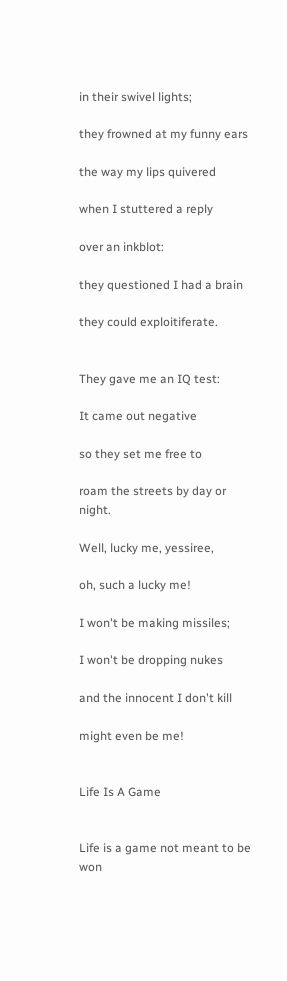in their swivel lights;

they frowned at my funny ears

the way my lips quivered

when I stuttered a reply

over an inkblot:

they questioned I had a brain

they could exploitiferate.


They gave me an IQ test:

It came out negative

so they set me free to

roam the streets by day or night.

Well, lucky me, yessiree,

oh, such a lucky me!

I won't be making missiles;

I won't be dropping nukes

and the innocent I don't kill

might even be me!


Life Is A Game


Life is a game not meant to be won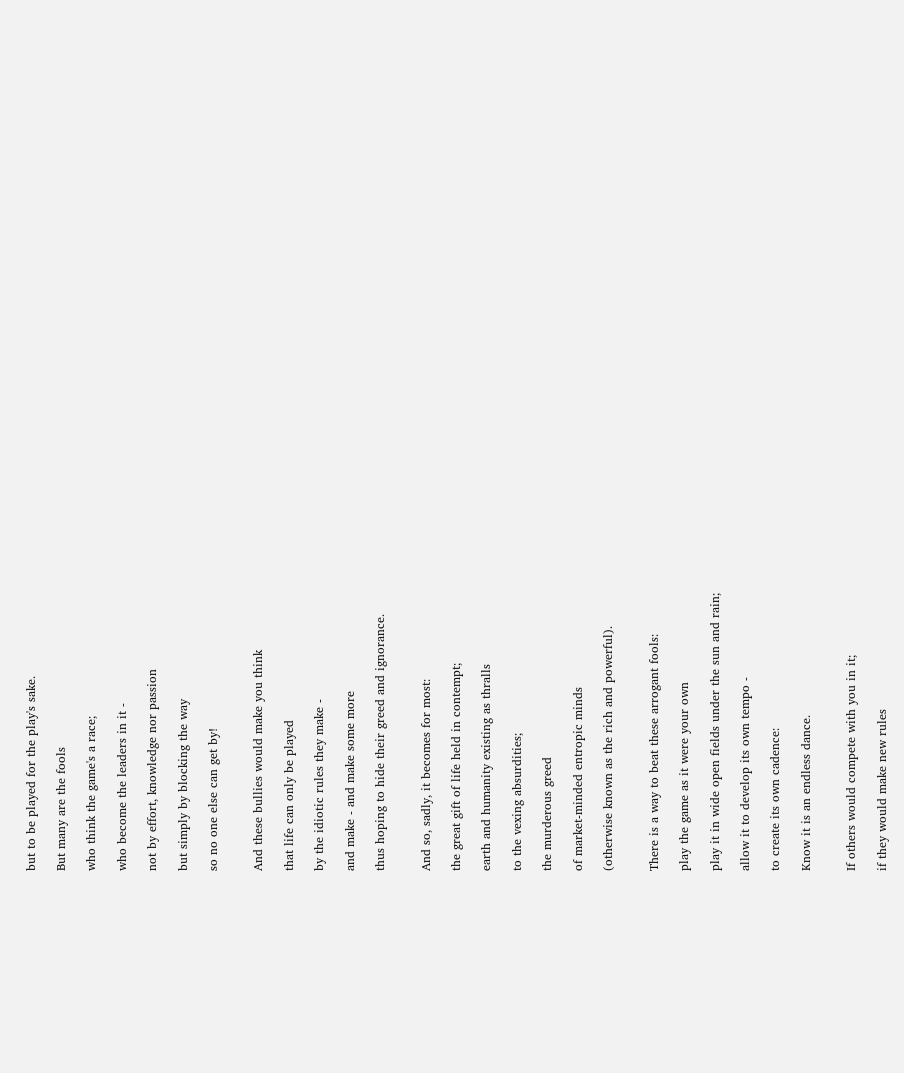but to be played for the play's sake.

But many are the fools

who think the game's a race;

who become the leaders in it -

not by effort, knowledge nor passion

but simply by blocking the way

so no one else can get by!


And these bullies would make you think

that life can only be played

by the idiotic rules they make -

and make - and make some more

thus hoping to hide their greed and ignorance.


And so, sadly, it becomes for most:

the great gift of life held in contempt;

earth and humanity existing as thralls

to the vexing absurdities;

the murderous greed

of market-minded entropic minds

(otherwise known as the rich and powerful).


There is a way to beat these arrogant fools:

play the game as it were your own

play it in wide open fields under the sun and rain;

allow it to develop its own tempo -

to create its own cadence:

Know it is an endless dance.


If others would compete with you in it;

if they would make new rules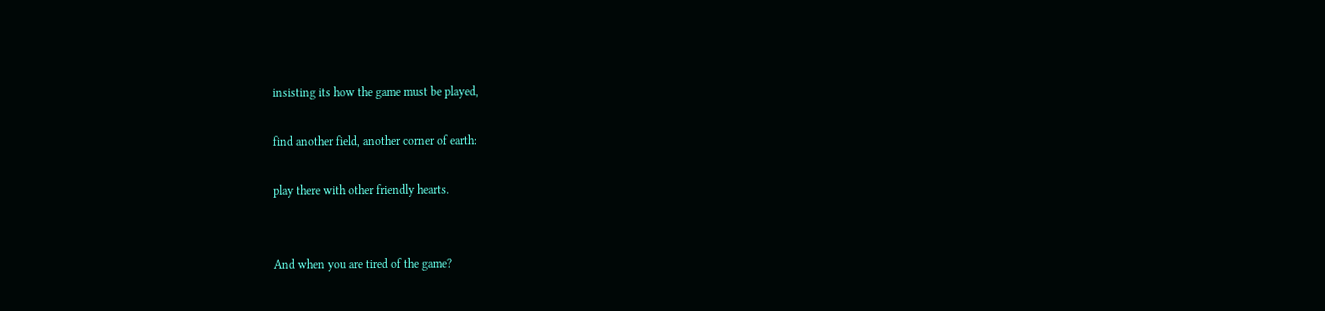insisting its how the game must be played,

find another field, another corner of earth:

play there with other friendly hearts.


And when you are tired of the game?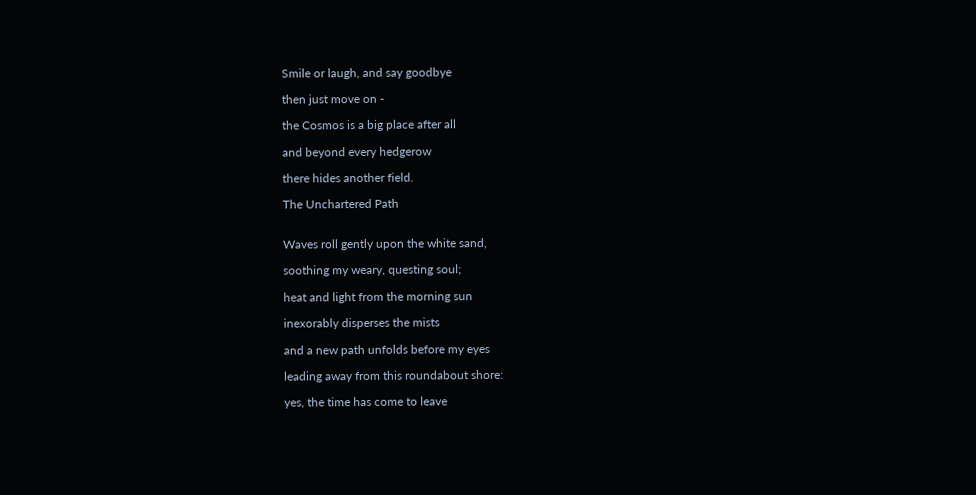Smile or laugh, and say goodbye

then just move on -

the Cosmos is a big place after all

and beyond every hedgerow

there hides another field.

The Unchartered Path


Waves roll gently upon the white sand,

soothing my weary, questing soul;

heat and light from the morning sun

inexorably disperses the mists

and a new path unfolds before my eyes

leading away from this roundabout shore:

yes, the time has come to leave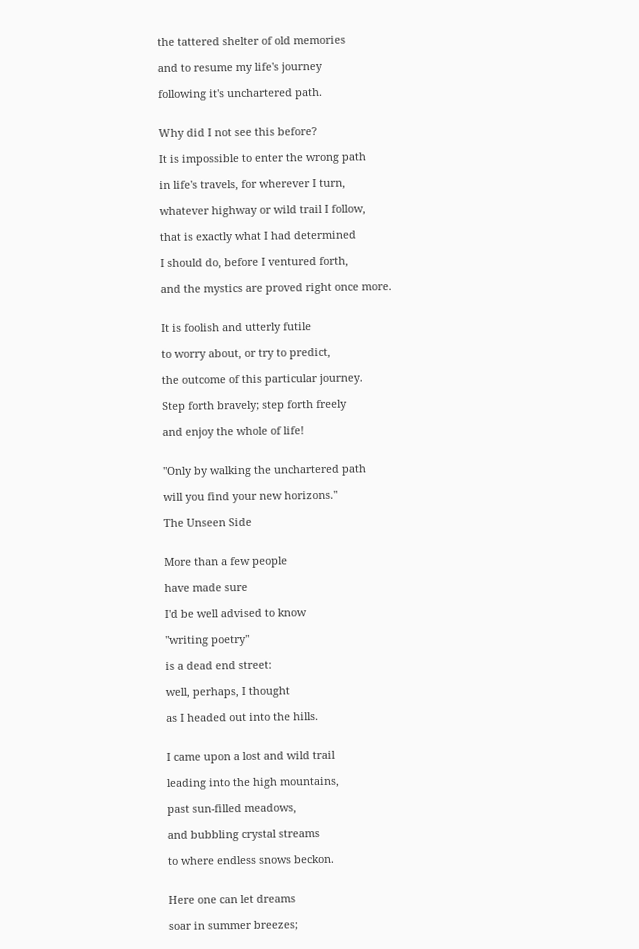the tattered shelter of old memories

and to resume my life's journey

following it's unchartered path.


Why did I not see this before?

It is impossible to enter the wrong path

in life's travels, for wherever I turn,

whatever highway or wild trail I follow,

that is exactly what I had determined

I should do, before I ventured forth,

and the mystics are proved right once more.


It is foolish and utterly futile

to worry about, or try to predict,

the outcome of this particular journey.

Step forth bravely; step forth freely

and enjoy the whole of life!


"Only by walking the unchartered path

will you find your new horizons."

The Unseen Side


More than a few people

have made sure

I'd be well advised to know

"writing poetry"

is a dead end street:

well, perhaps, I thought

as I headed out into the hills.


I came upon a lost and wild trail

leading into the high mountains,

past sun-filled meadows,

and bubbling crystal streams

to where endless snows beckon.


Here one can let dreams

soar in summer breezes;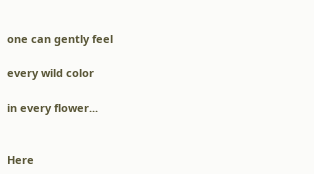one can gently feel

every wild color

in every flower...


Here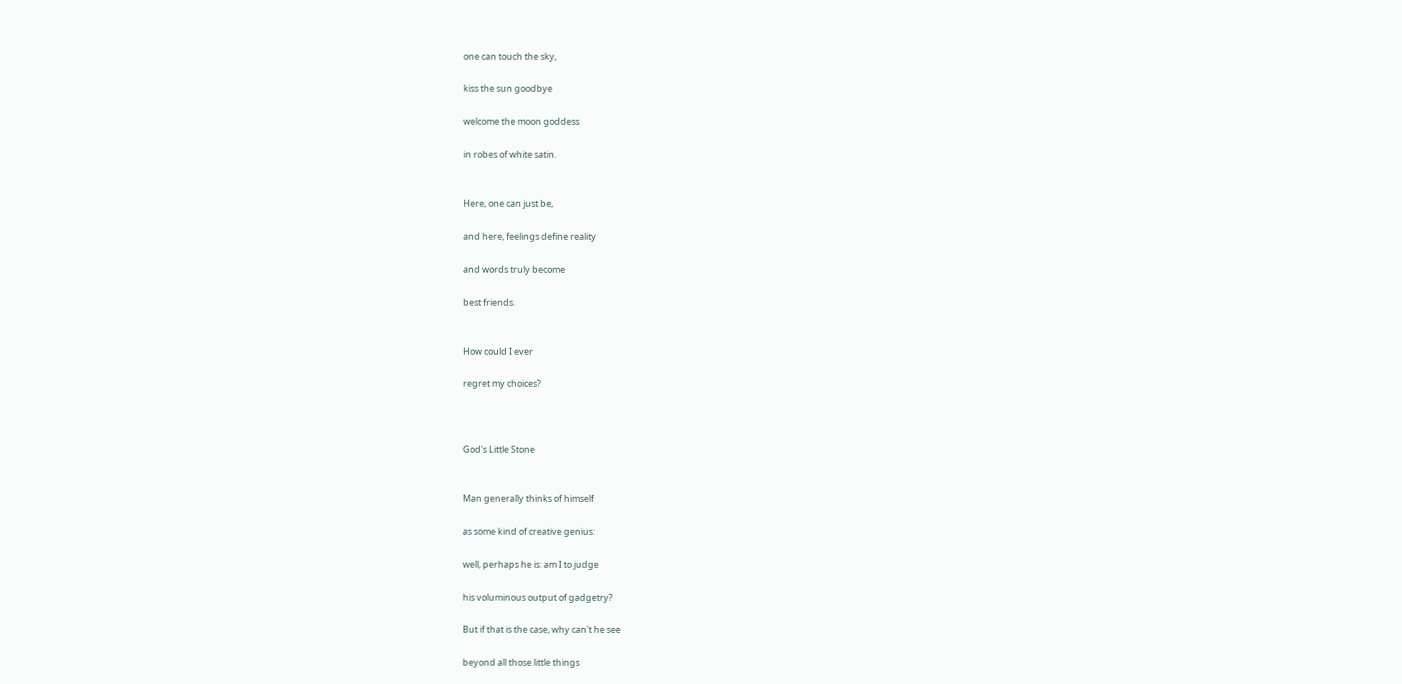one can touch the sky,

kiss the sun goodbye

welcome the moon goddess

in robes of white satin.


Here, one can just be,

and here, feelings define reality

and words truly become

best friends.


How could I ever

regret my choices?



God's Little Stone


Man generally thinks of himself

as some kind of creative genius:

well, perhaps he is: am I to judge

his voluminous output of gadgetry?

But if that is the case, why can't he see

beyond all those little things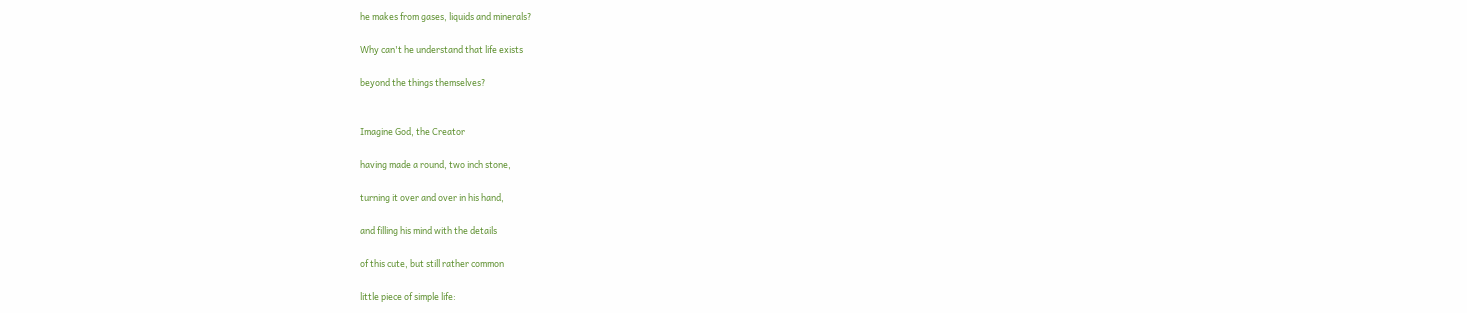he makes from gases, liquids and minerals?

Why can't he understand that life exists

beyond the things themselves?


Imagine God, the Creator

having made a round, two inch stone,

turning it over and over in his hand,

and filling his mind with the details

of this cute, but still rather common

little piece of simple life: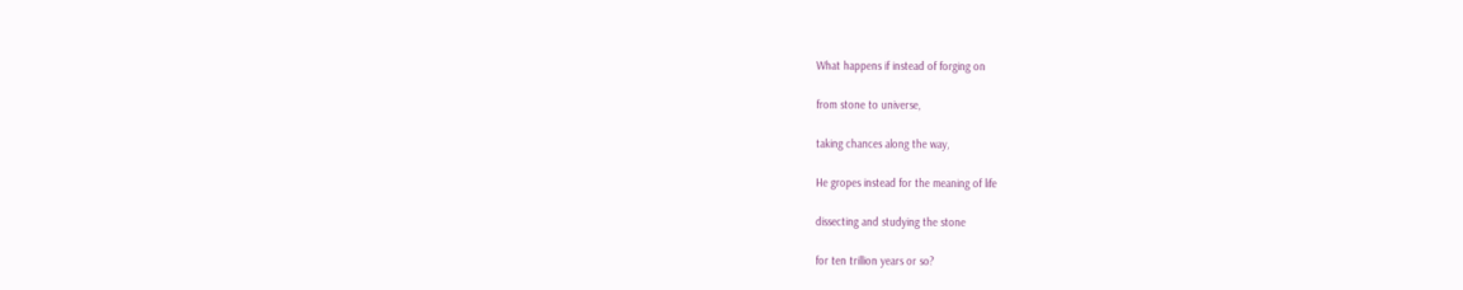What happens if instead of forging on

from stone to universe,

taking chances along the way,

He gropes instead for the meaning of life

dissecting and studying the stone

for ten trillion years or so?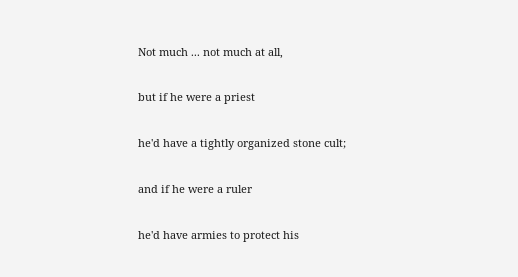Not much ... not much at all,

but if he were a priest

he'd have a tightly organized stone cult;

and if he were a ruler

he'd have armies to protect his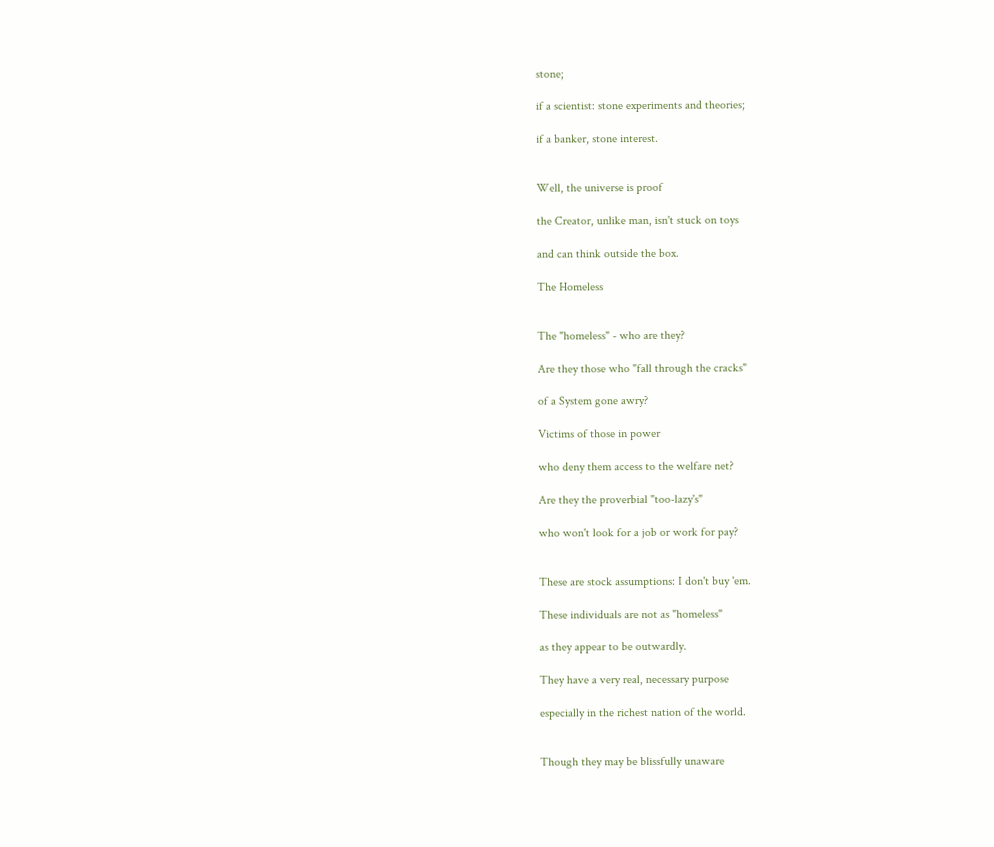stone;

if a scientist: stone experiments and theories;

if a banker, stone interest.


Well, the universe is proof

the Creator, unlike man, isn't stuck on toys

and can think outside the box.

The Homeless


The "homeless" - who are they?

Are they those who "fall through the cracks"

of a System gone awry?

Victims of those in power

who deny them access to the welfare net?

Are they the proverbial "too-lazy's"

who won't look for a job or work for pay?


These are stock assumptions: I don't buy 'em.

These individuals are not as "homeless"

as they appear to be outwardly.

They have a very real, necessary purpose

especially in the richest nation of the world.


Though they may be blissfully unaware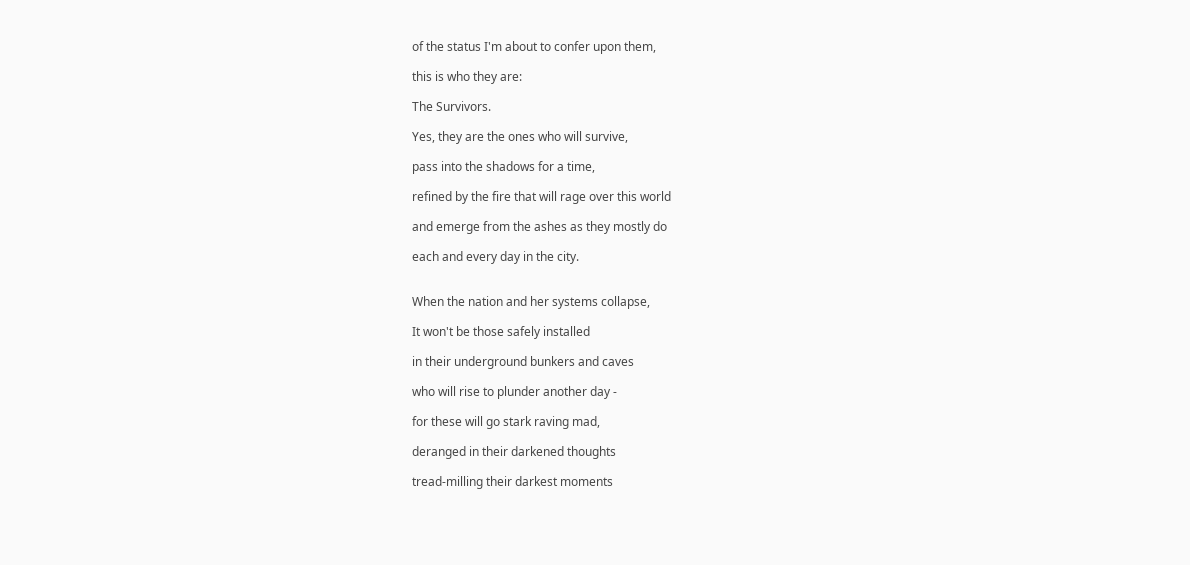of the status I'm about to confer upon them,

this is who they are:

The Survivors.

Yes, they are the ones who will survive,

pass into the shadows for a time,

refined by the fire that will rage over this world

and emerge from the ashes as they mostly do

each and every day in the city.


When the nation and her systems collapse,

It won't be those safely installed

in their underground bunkers and caves

who will rise to plunder another day -

for these will go stark raving mad,

deranged in their darkened thoughts

tread-milling their darkest moments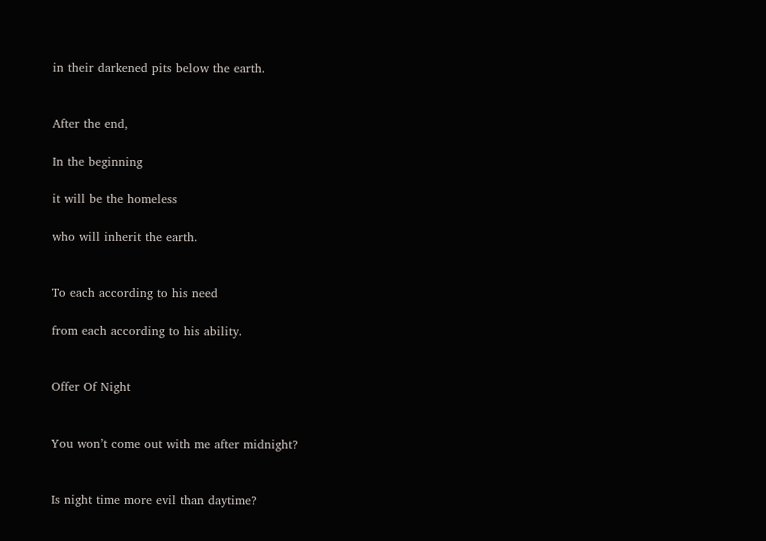in their darkened pits below the earth.


After the end,

In the beginning

it will be the homeless

who will inherit the earth.


To each according to his need

from each according to his ability.


Offer Of Night


You won’t come out with me after midnight?


Is night time more evil than daytime?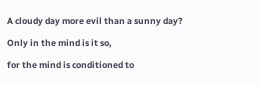A cloudy day more evil than a sunny day?

Only in the mind is it so,

for the mind is conditioned to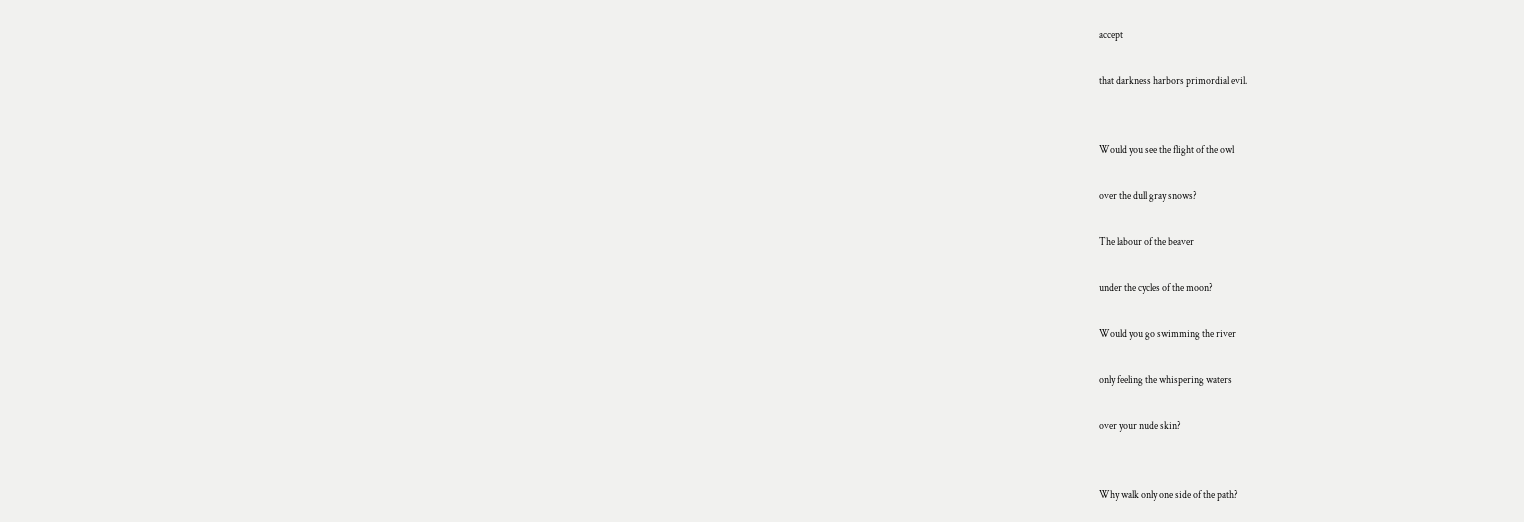accept

that darkness harbors primordial evil.


Would you see the flight of the owl

over the dull gray snows?

The labour of the beaver

under the cycles of the moon?

Would you go swimming the river

only feeling the whispering waters

over your nude skin?


Why walk only one side of the path?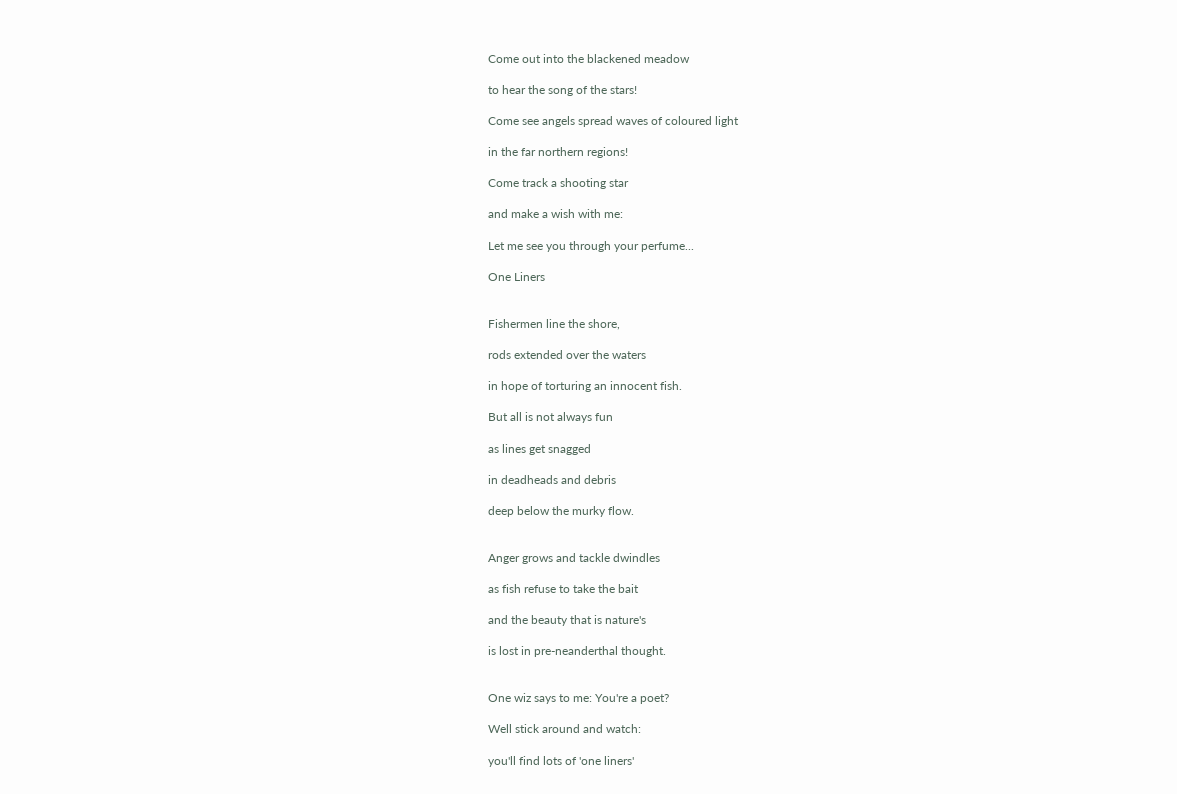Come out into the blackened meadow

to hear the song of the stars!

Come see angels spread waves of coloured light

in the far northern regions!

Come track a shooting star

and make a wish with me:

Let me see you through your perfume...

One Liners


Fishermen line the shore,

rods extended over the waters

in hope of torturing an innocent fish.

But all is not always fun

as lines get snagged

in deadheads and debris

deep below the murky flow.


Anger grows and tackle dwindles

as fish refuse to take the bait

and the beauty that is nature's

is lost in pre-neanderthal thought.


One wiz says to me: You're a poet?

Well stick around and watch:

you'll find lots of 'one liners'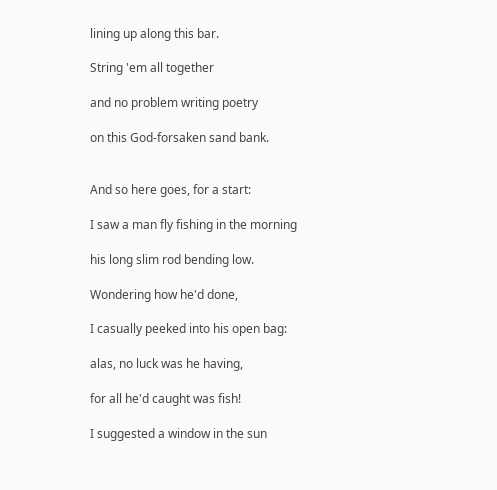lining up along this bar.

String 'em all together

and no problem writing poetry

on this God-forsaken sand bank.


And so here goes, for a start:

I saw a man fly fishing in the morning

his long slim rod bending low.

Wondering how he'd done,

I casually peeked into his open bag:

alas, no luck was he having,

for all he'd caught was fish!

I suggested a window in the sun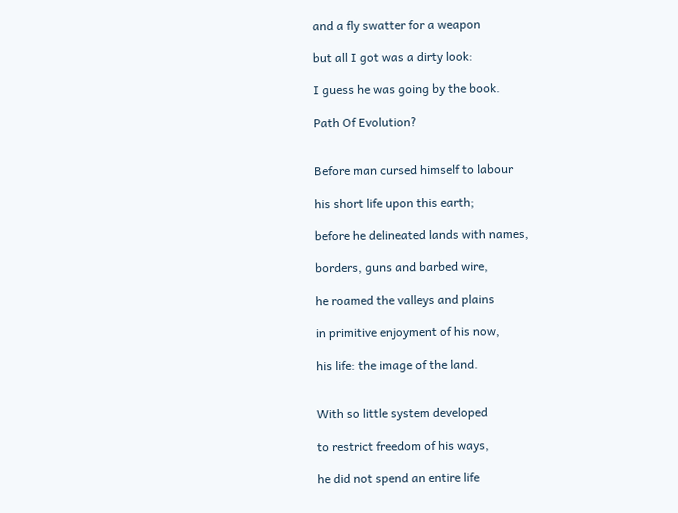and a fly swatter for a weapon

but all I got was a dirty look:

I guess he was going by the book.

Path Of Evolution?


Before man cursed himself to labour

his short life upon this earth;

before he delineated lands with names,

borders, guns and barbed wire,

he roamed the valleys and plains

in primitive enjoyment of his now,

his life: the image of the land.


With so little system developed

to restrict freedom of his ways,

he did not spend an entire life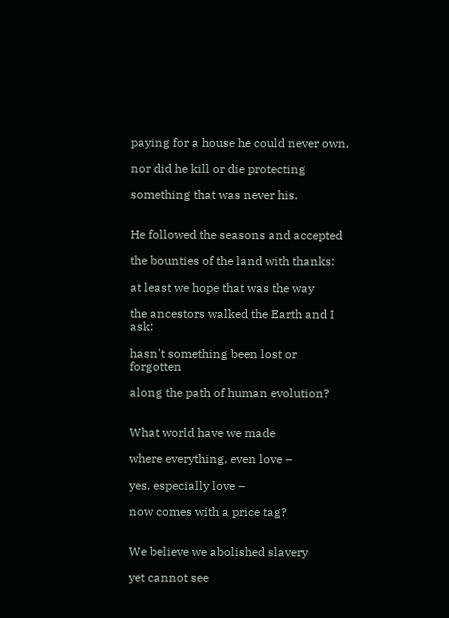paying for a house he could never own,

nor did he kill or die protecting

something that was never his.


He followed the seasons and accepted

the bounties of the land with thanks:

at least we hope that was the way

the ancestors walked the Earth and I ask:

hasn't something been lost or forgotten

along the path of human evolution?


What world have we made

where everything, even love –

yes, especially love –

now comes with a price tag?


We believe we abolished slavery

yet cannot see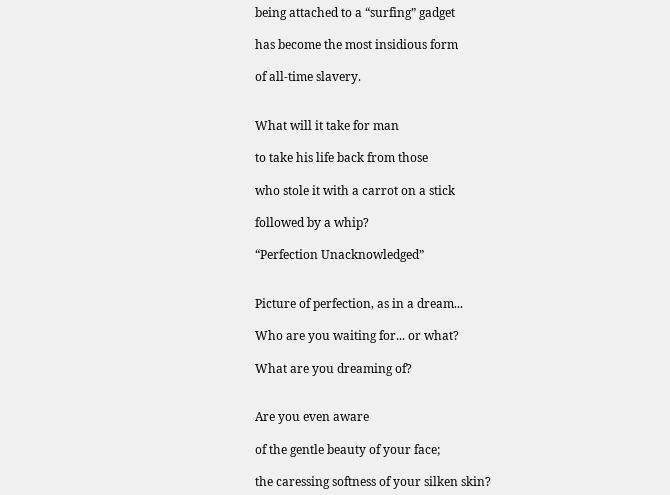being attached to a “surfing” gadget

has become the most insidious form

of all-time slavery.


What will it take for man

to take his life back from those

who stole it with a carrot on a stick

followed by a whip?

“Perfection Unacknowledged”


Picture of perfection, as in a dream...

Who are you waiting for... or what?

What are you dreaming of?


Are you even aware

of the gentle beauty of your face;

the caressing softness of your silken skin?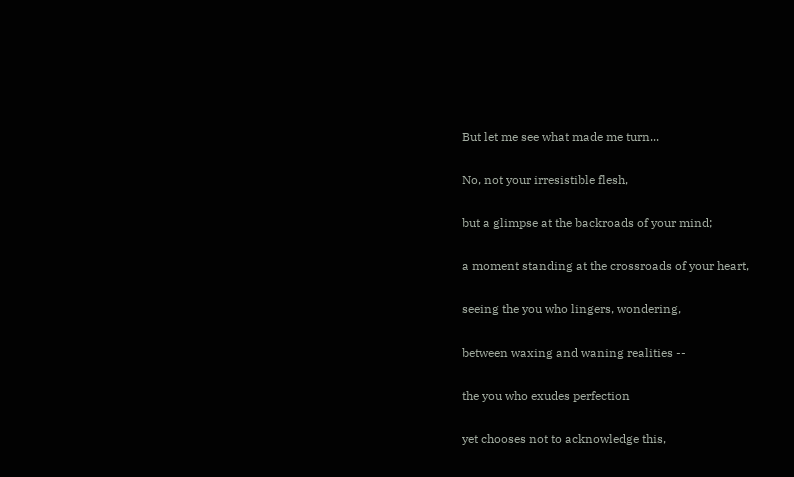But let me see what made me turn...

No, not your irresistible flesh,

but a glimpse at the backroads of your mind;

a moment standing at the crossroads of your heart,

seeing the you who lingers, wondering,

between waxing and waning realities --

the you who exudes perfection

yet chooses not to acknowledge this,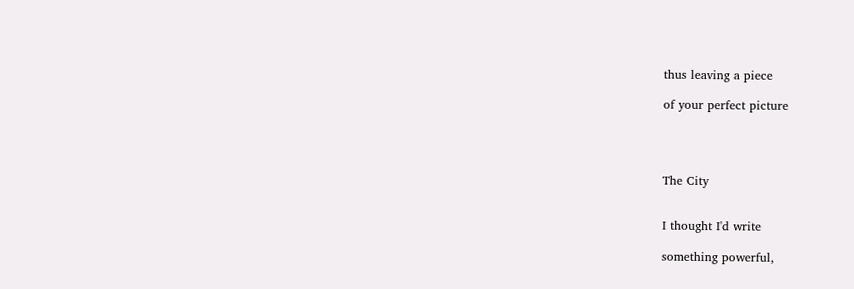thus leaving a piece

of your perfect picture




The City


I thought I'd write

something powerful,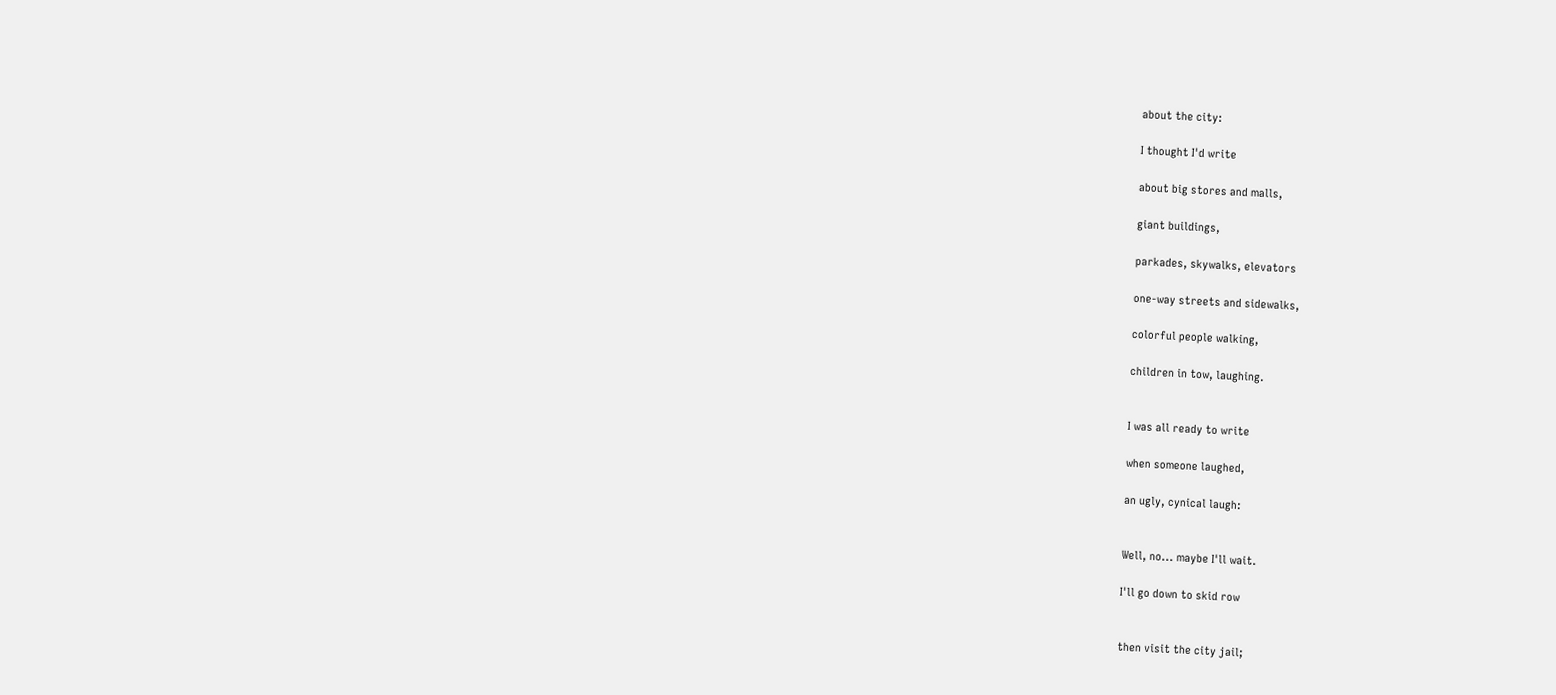about the city:

I thought I'd write

about big stores and malls,

giant buildings,

parkades, skywalks, elevators

one-way streets and sidewalks,

colorful people walking,

children in tow, laughing.


I was all ready to write

when someone laughed,

an ugly, cynical laugh:


Well, no... maybe I'll wait.

I'll go down to skid row


then visit the city jail;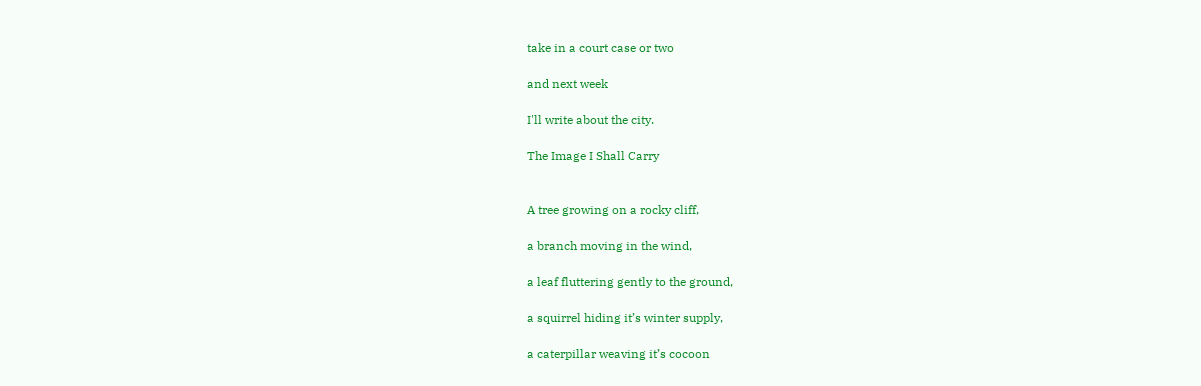take in a court case or two

and next week

I'll write about the city.

The Image I Shall Carry


A tree growing on a rocky cliff,

a branch moving in the wind,

a leaf fluttering gently to the ground,

a squirrel hiding it’s winter supply,

a caterpillar weaving it’s cocoon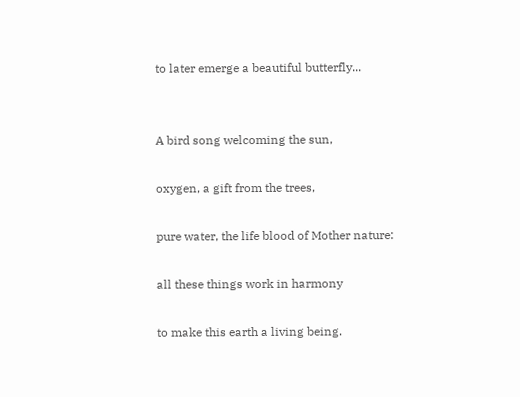to later emerge a beautiful butterfly...


A bird song welcoming the sun,

oxygen, a gift from the trees,

pure water, the life blood of Mother nature:

all these things work in harmony

to make this earth a living being.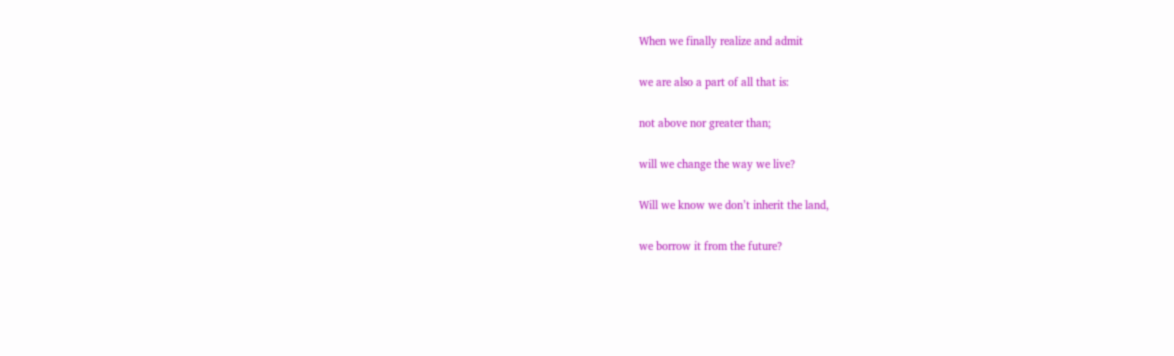When we finally realize and admit

we are also a part of all that is:

not above nor greater than;

will we change the way we live?

Will we know we don’t inherit the land,

we borrow it from the future?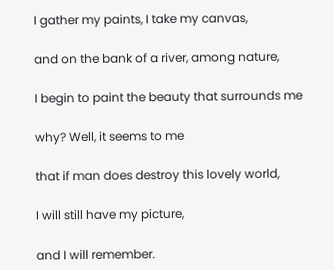I gather my paints, I take my canvas,

and on the bank of a river, among nature,

I begin to paint the beauty that surrounds me

why? Well, it seems to me

that if man does destroy this lovely world,

I will still have my picture,

and I will remember.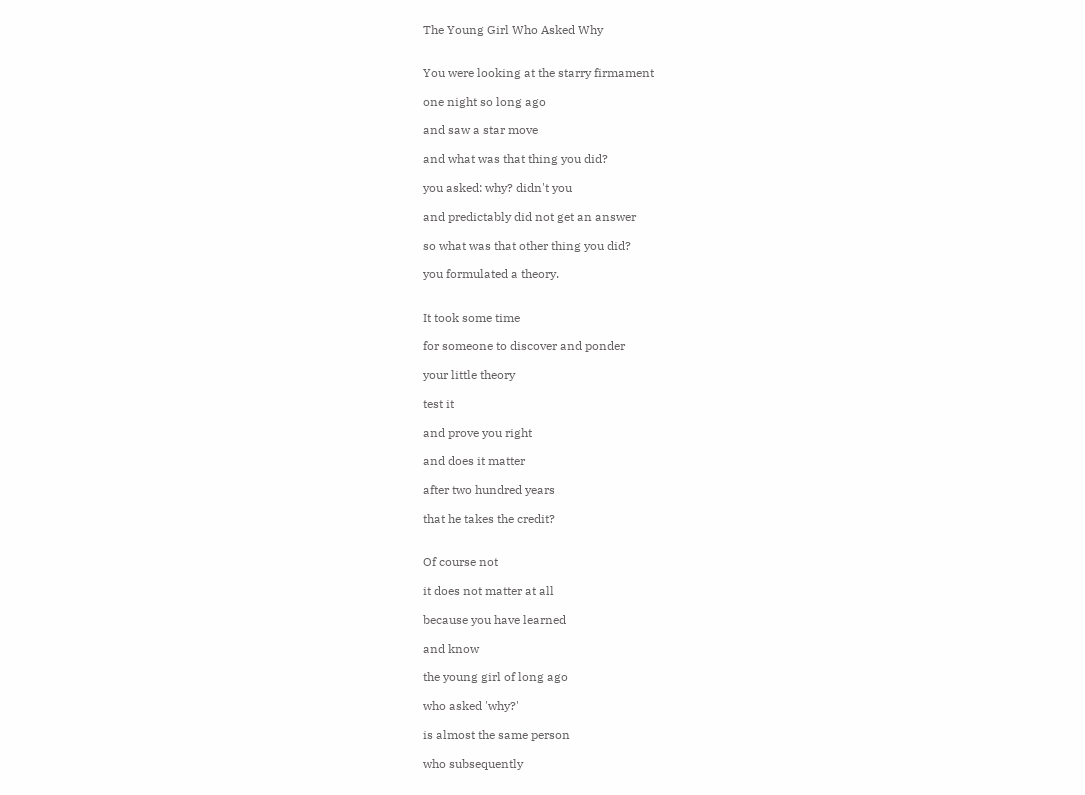The Young Girl Who Asked Why


You were looking at the starry firmament

one night so long ago

and saw a star move

and what was that thing you did?

you asked: why? didn't you

and predictably did not get an answer

so what was that other thing you did?

you formulated a theory.


It took some time

for someone to discover and ponder

your little theory

test it

and prove you right

and does it matter

after two hundred years

that he takes the credit?


Of course not

it does not matter at all

because you have learned

and know

the young girl of long ago

who asked 'why?'

is almost the same person

who subsequently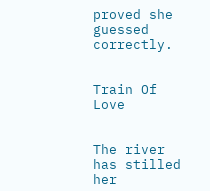proved she guessed correctly.


Train Of Love


The river has stilled her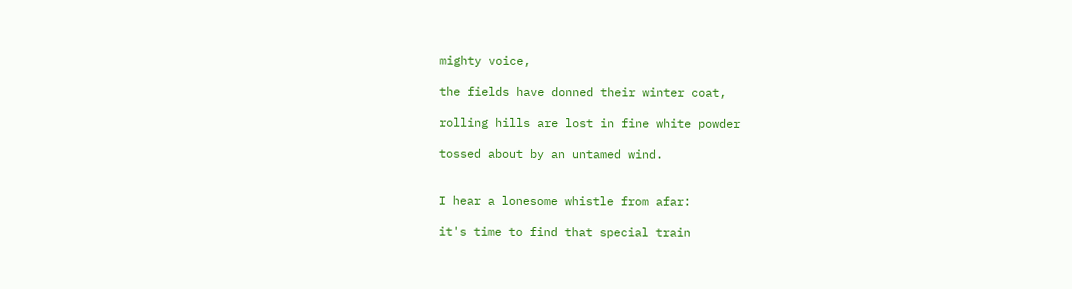mighty voice,

the fields have donned their winter coat,

rolling hills are lost in fine white powder

tossed about by an untamed wind.


I hear a lonesome whistle from afar:

it's time to find that special train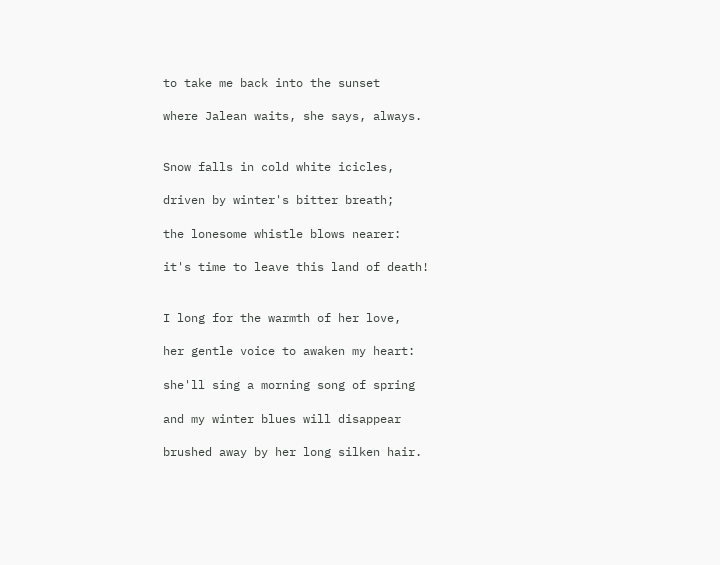to take me back into the sunset

where Jalean waits, she says, always.


Snow falls in cold white icicles,

driven by winter's bitter breath;

the lonesome whistle blows nearer:

it's time to leave this land of death!


I long for the warmth of her love,

her gentle voice to awaken my heart:

she'll sing a morning song of spring

and my winter blues will disappear

brushed away by her long silken hair.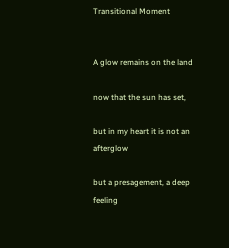Transitional Moment


A glow remains on the land

now that the sun has set,

but in my heart it is not an afterglow

but a presagement, a deep feeling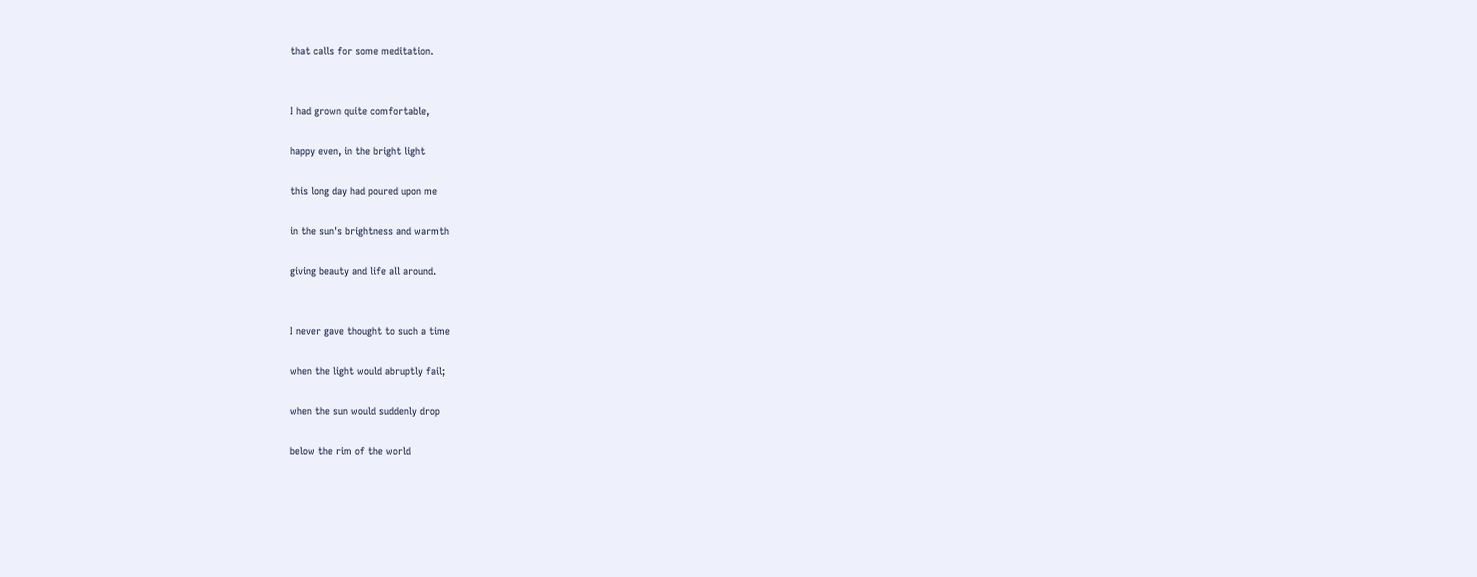that calls for some meditation.


I had grown quite comfortable,

happy even, in the bright light

this long day had poured upon me

in the sun's brightness and warmth

giving beauty and life all around.


I never gave thought to such a time

when the light would abruptly fail;

when the sun would suddenly drop

below the rim of the world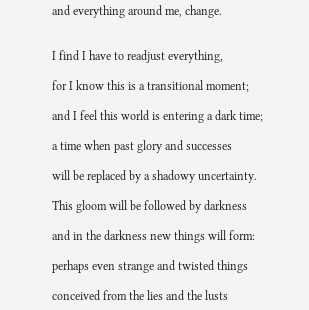and everything around me, change.


I find I have to readjust everything,

for I know this is a transitional moment;

and I feel this world is entering a dark time;

a time when past glory and successes

will be replaced by a shadowy uncertainty.

This gloom will be followed by darkness

and in the darkness new things will form:

perhaps even strange and twisted things

conceived from the lies and the lusts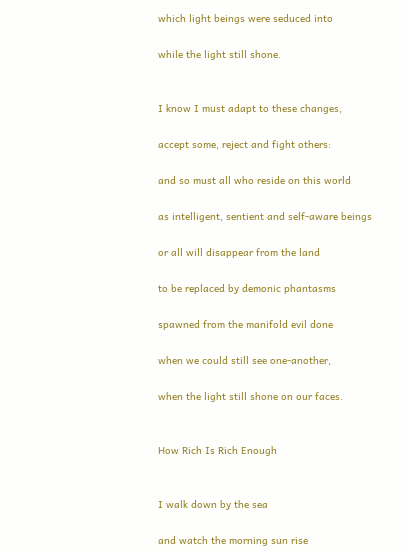which light beings were seduced into

while the light still shone.


I know I must adapt to these changes,

accept some, reject and fight others:

and so must all who reside on this world

as intelligent, sentient and self-aware beings

or all will disappear from the land

to be replaced by demonic phantasms

spawned from the manifold evil done

when we could still see one-another,

when the light still shone on our faces.


How Rich Is Rich Enough


I walk down by the sea

and watch the morning sun rise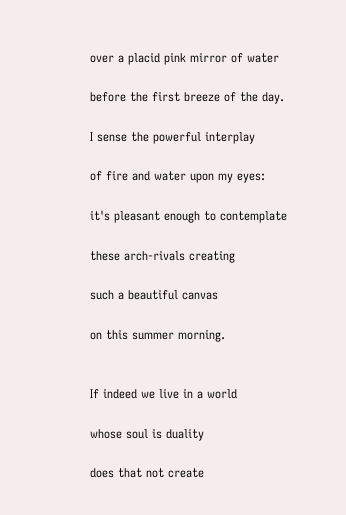over a placid pink mirror of water

before the first breeze of the day.

I sense the powerful interplay

of fire and water upon my eyes:

it's pleasant enough to contemplate

these arch-rivals creating

such a beautiful canvas

on this summer morning.


If indeed we live in a world

whose soul is duality

does that not create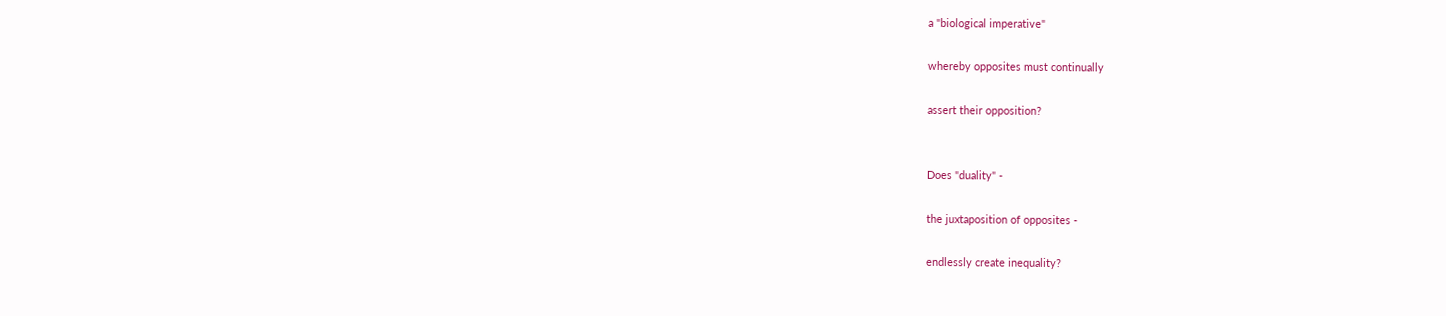a "biological imperative"

whereby opposites must continually

assert their opposition?


Does "duality" -

the juxtaposition of opposites -

endlessly create inequality?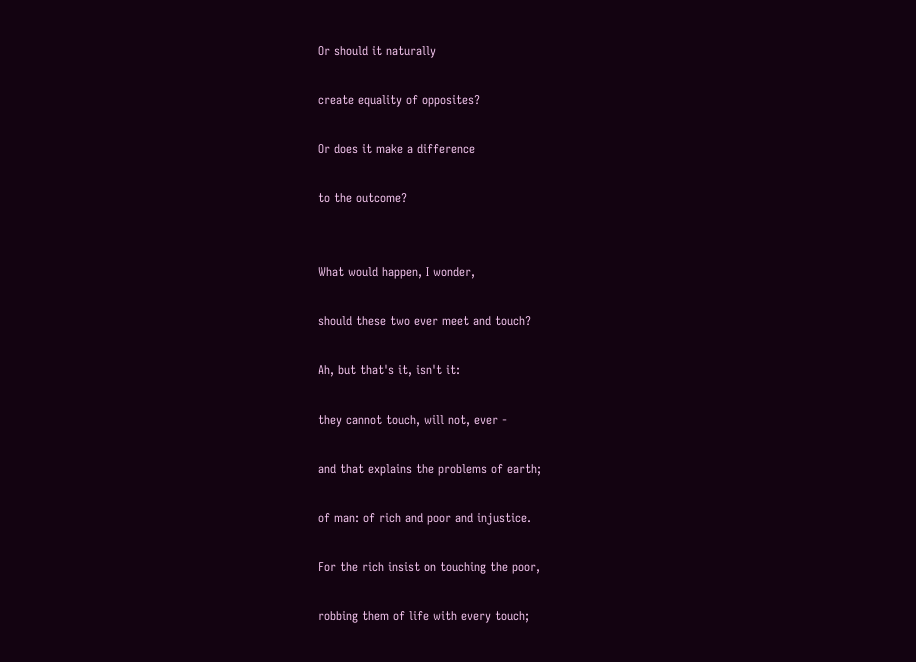Or should it naturally

create equality of opposites?

Or does it make a difference

to the outcome?


What would happen, I wonder,

should these two ever meet and touch?

Ah, but that's it, isn't it:

they cannot touch, will not, ever -

and that explains the problems of earth;

of man: of rich and poor and injustice.

For the rich insist on touching the poor,

robbing them of life with every touch;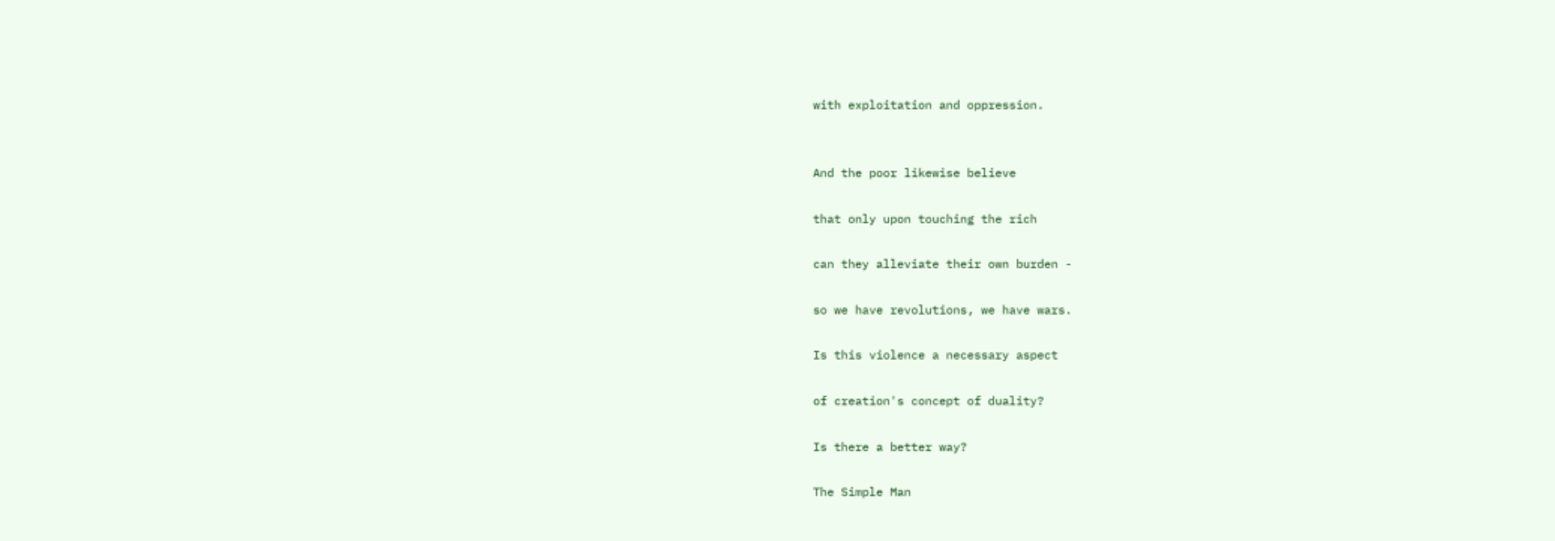with exploitation and oppression.


And the poor likewise believe

that only upon touching the rich

can they alleviate their own burden -

so we have revolutions, we have wars.

Is this violence a necessary aspect

of creation's concept of duality?

Is there a better way?

The Simple Man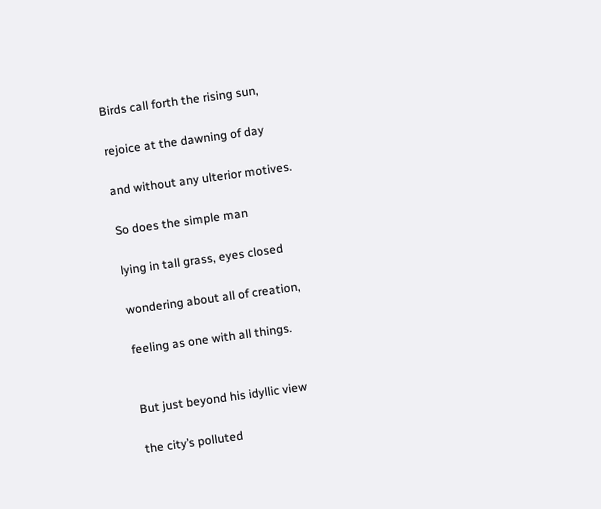Birds call forth the rising sun,

rejoice at the dawning of day

and without any ulterior motives.

So does the simple man

lying in tall grass, eyes closed

wondering about all of creation,

feeling as one with all things.


But just beyond his idyllic view

the city’s polluted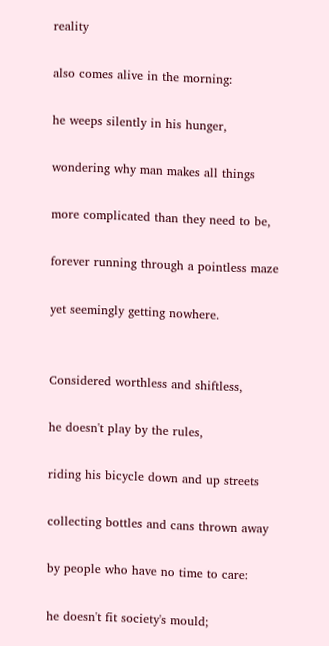reality

also comes alive in the morning:

he weeps silently in his hunger,

wondering why man makes all things

more complicated than they need to be,

forever running through a pointless maze

yet seemingly getting nowhere.


Considered worthless and shiftless,

he doesn't play by the rules,

riding his bicycle down and up streets

collecting bottles and cans thrown away

by people who have no time to care:

he doesn't fit society's mould;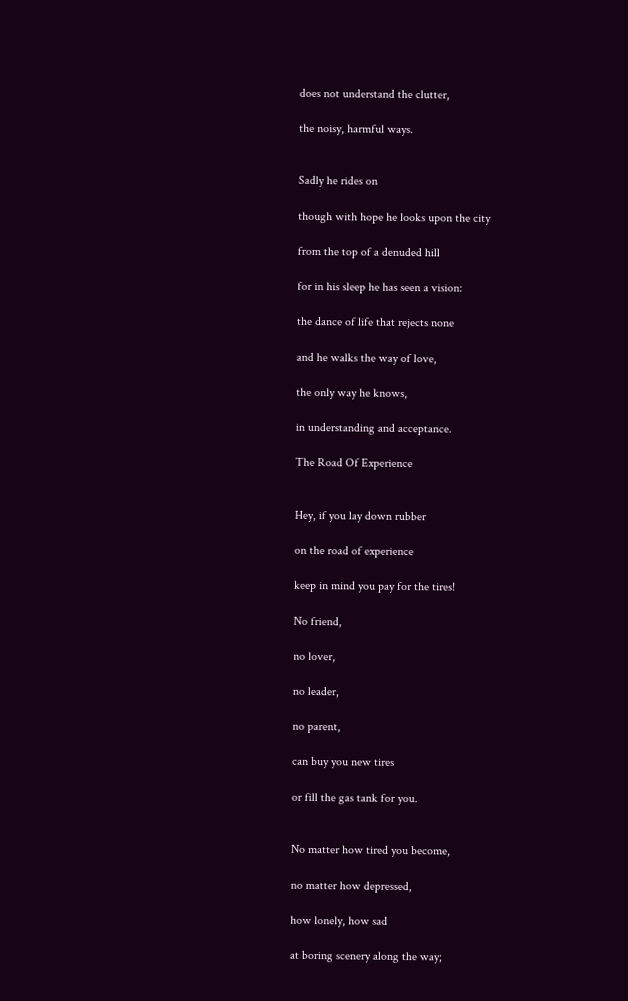does not understand the clutter,

the noisy, harmful ways.


Sadly he rides on

though with hope he looks upon the city

from the top of a denuded hill

for in his sleep he has seen a vision:

the dance of life that rejects none

and he walks the way of love,

the only way he knows,

in understanding and acceptance.

The Road Of Experience


Hey, if you lay down rubber

on the road of experience

keep in mind you pay for the tires!

No friend,

no lover,

no leader,

no parent,

can buy you new tires

or fill the gas tank for you.


No matter how tired you become,

no matter how depressed,

how lonely, how sad

at boring scenery along the way;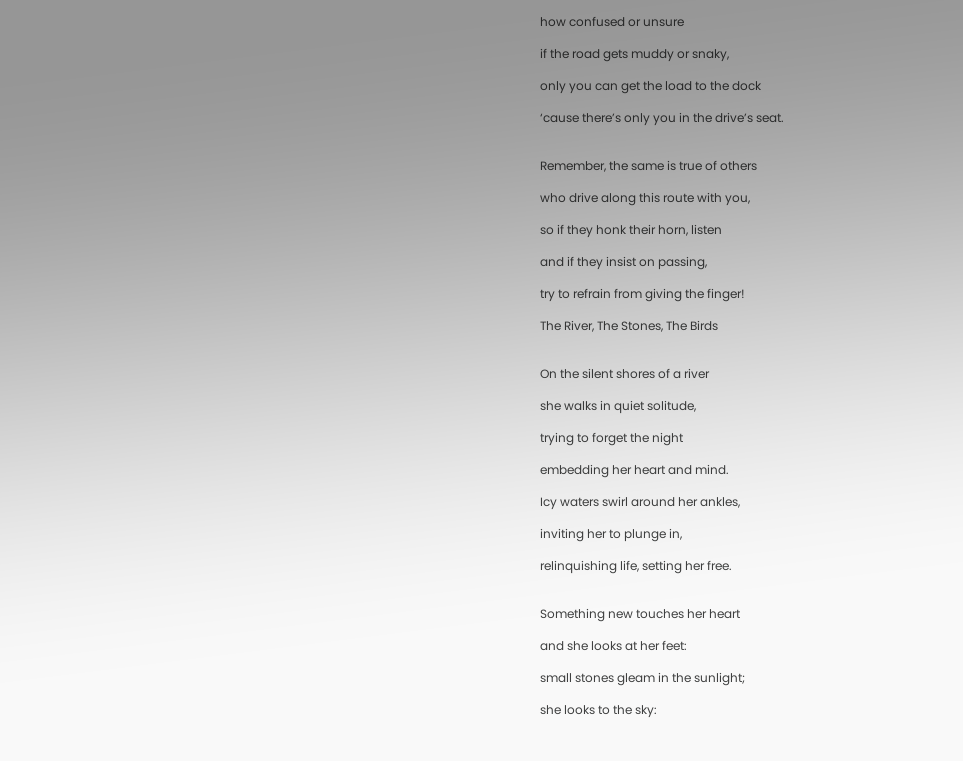how confused or unsure

if the road gets muddy or snaky,

only you can get the load to the dock

‘cause there’s only you in the drive’s seat.


Remember, the same is true of others

who drive along this route with you,

so if they honk their horn, listen

and if they insist on passing,

try to refrain from giving the finger!

The River, The Stones, The Birds


On the silent shores of a river

she walks in quiet solitude,

trying to forget the night

embedding her heart and mind.

Icy waters swirl around her ankles,

inviting her to plunge in,

relinquishing life, setting her free.


Something new touches her heart

and she looks at her feet:

small stones gleam in the sunlight;

she looks to the sky: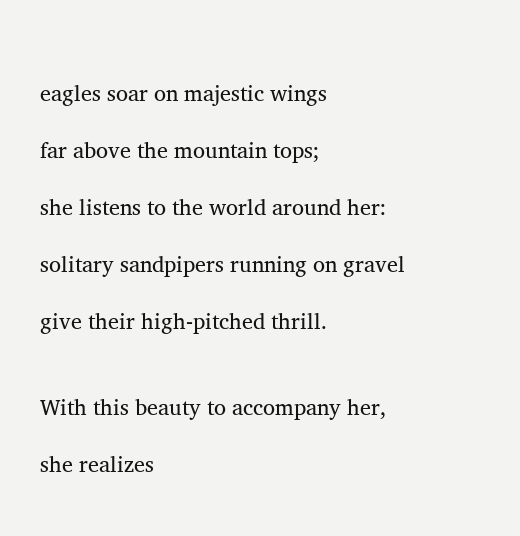eagles soar on majestic wings

far above the mountain tops;

she listens to the world around her:

solitary sandpipers running on gravel

give their high-pitched thrill.


With this beauty to accompany her,

she realizes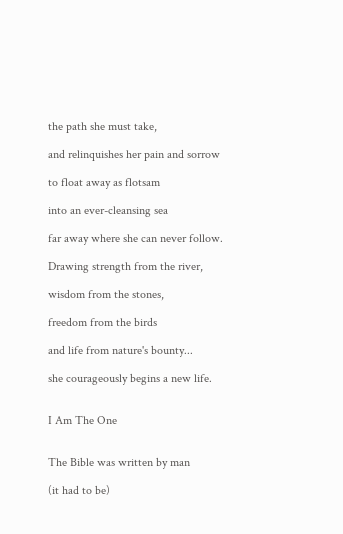the path she must take,

and relinquishes her pain and sorrow

to float away as flotsam

into an ever-cleansing sea

far away where she can never follow.

Drawing strength from the river,

wisdom from the stones,

freedom from the birds

and life from nature's bounty...

she courageously begins a new life.


I Am The One


The Bible was written by man

(it had to be)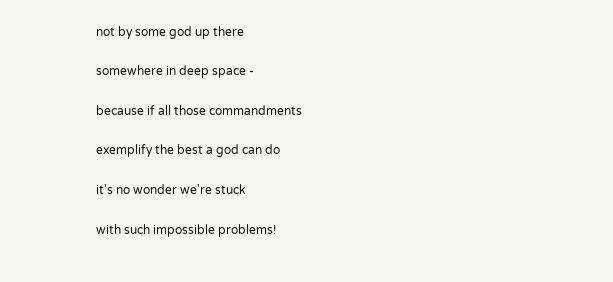not by some god up there

somewhere in deep space -

because if all those commandments

exemplify the best a god can do

it's no wonder we're stuck

with such impossible problems!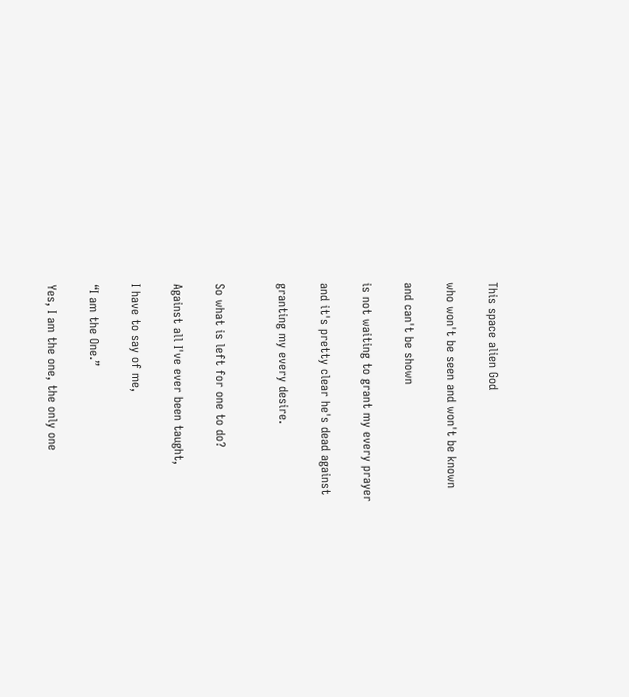This space alien God

who won't be seen and won't be known

and can't be shown

is not waiting to grant my every prayer

and it's pretty clear he's dead against

granting my every desire.


So what is left for one to do?

Against all I've ever been taught,

I have to say of me,

“I am the One.”

Yes, I am the one, the only one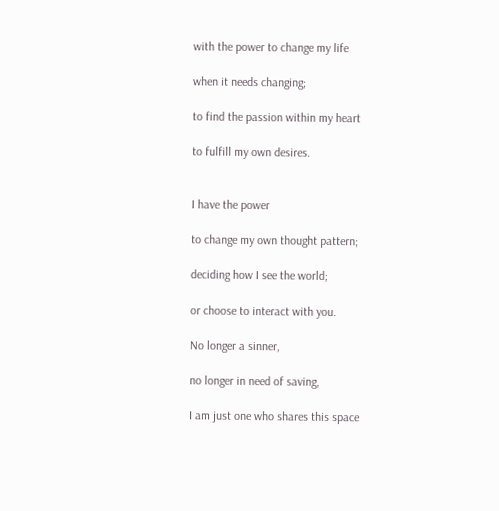with the power to change my life

when it needs changing;

to find the passion within my heart

to fulfill my own desires.


I have the power

to change my own thought pattern;

deciding how I see the world;

or choose to interact with you.

No longer a sinner,

no longer in need of saving,

I am just one who shares this space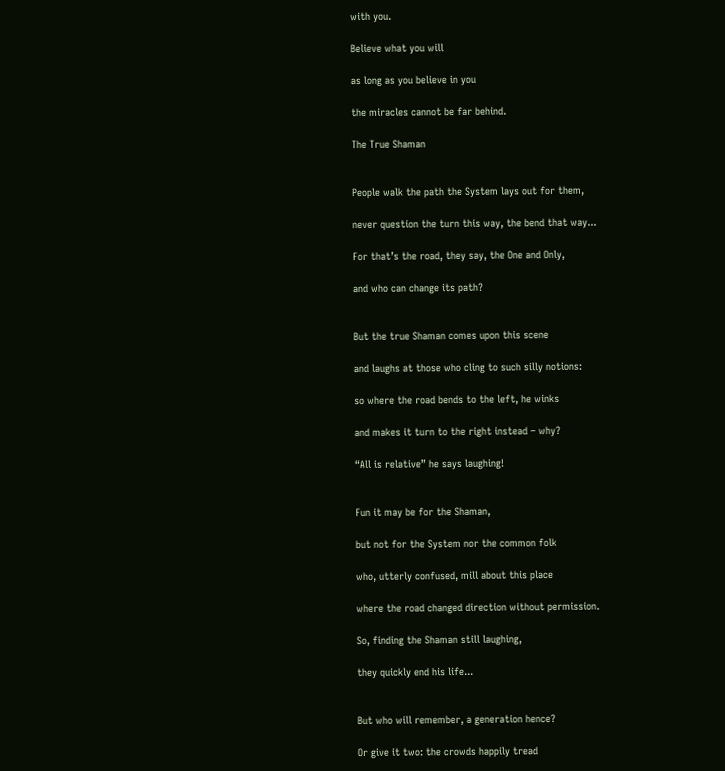with you.

Believe what you will

as long as you believe in you

the miracles cannot be far behind.

The True Shaman


People walk the path the System lays out for them,

never question the turn this way, the bend that way...

For that’s the road, they say, the One and Only,

and who can change its path?


But the true Shaman comes upon this scene

and laughs at those who cling to such silly notions:

so where the road bends to the left, he winks

and makes it turn to the right instead – why?

“All is relative” he says laughing!


Fun it may be for the Shaman,

but not for the System nor the common folk

who, utterly confused, mill about this place

where the road changed direction without permission.

So, finding the Shaman still laughing,

they quickly end his life...


But who will remember, a generation hence?

Or give it two: the crowds happily tread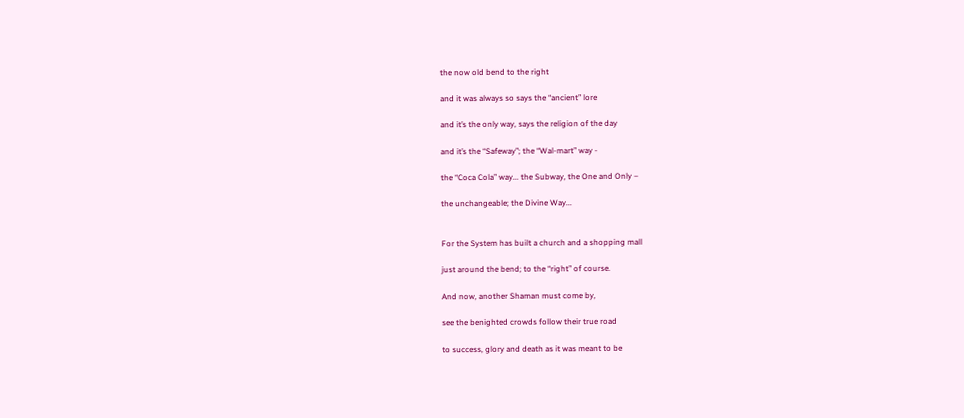the now old bend to the right

and it was always so says the “ancient” lore

and it’s the only way, says the religion of the day

and it’s the “Safeway”; the “Wal-mart” way -

the “Coca Cola” way... the Subway, the One and Only –

the unchangeable; the Divine Way...


For the System has built a church and a shopping mall

just around the bend; to the “right” of course.

And now, another Shaman must come by,

see the benighted crowds follow their true road

to success, glory and death as it was meant to be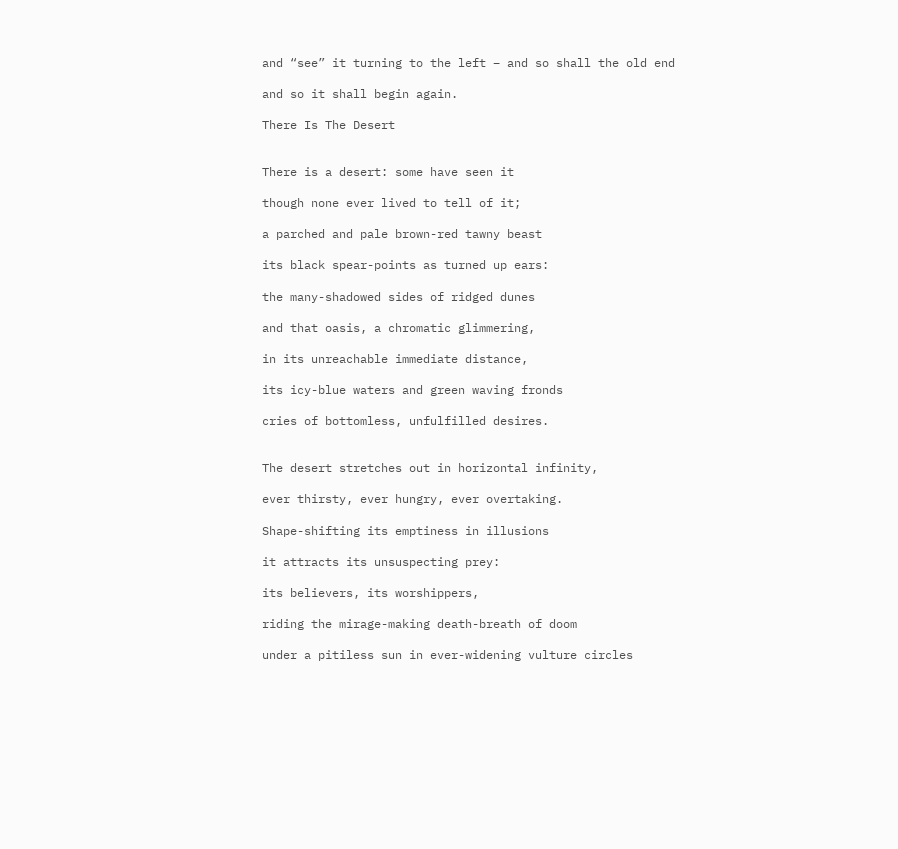and “see” it turning to the left – and so shall the old end

and so it shall begin again.

There Is The Desert


There is a desert: some have seen it

though none ever lived to tell of it;

a parched and pale brown-red tawny beast

its black spear-points as turned up ears:

the many-shadowed sides of ridged dunes

and that oasis, a chromatic glimmering,

in its unreachable immediate distance,

its icy-blue waters and green waving fronds

cries of bottomless, unfulfilled desires.


The desert stretches out in horizontal infinity,

ever thirsty, ever hungry, ever overtaking.

Shape-shifting its emptiness in illusions

it attracts its unsuspecting prey:

its believers, its worshippers,

riding the mirage-making death-breath of doom

under a pitiless sun in ever-widening vulture circles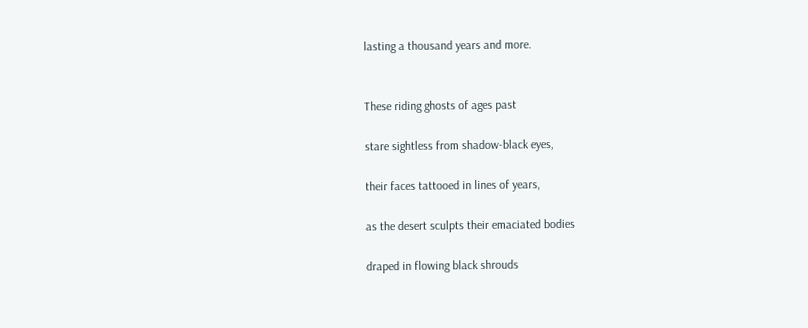lasting a thousand years and more.


These riding ghosts of ages past

stare sightless from shadow-black eyes,

their faces tattooed in lines of years,

as the desert sculpts their emaciated bodies

draped in flowing black shrouds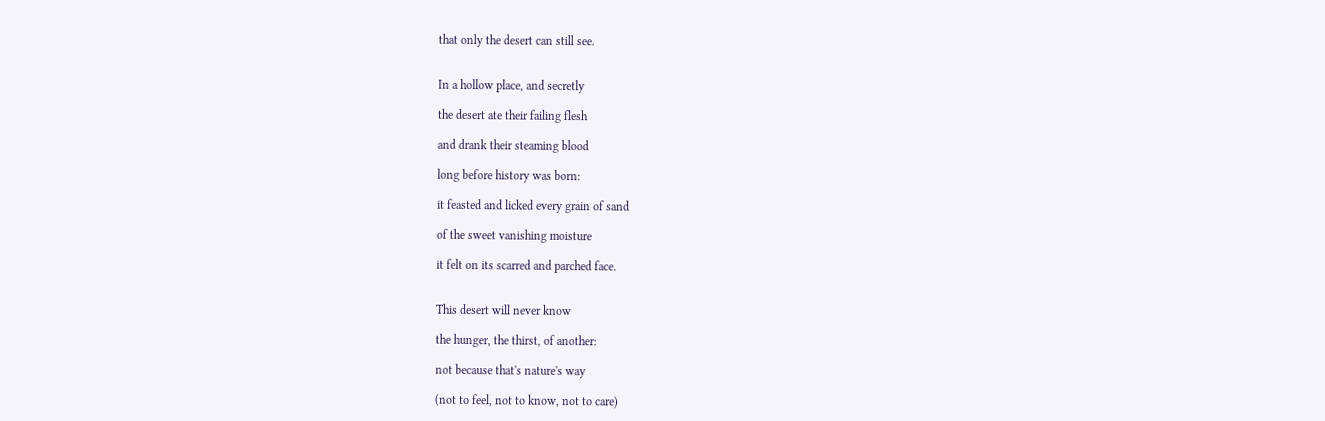that only the desert can still see.


In a hollow place, and secretly

the desert ate their failing flesh

and drank their steaming blood

long before history was born:

it feasted and licked every grain of sand

of the sweet vanishing moisture

it felt on its scarred and parched face.


This desert will never know

the hunger, the thirst, of another:

not because that's nature's way

(not to feel, not to know, not to care)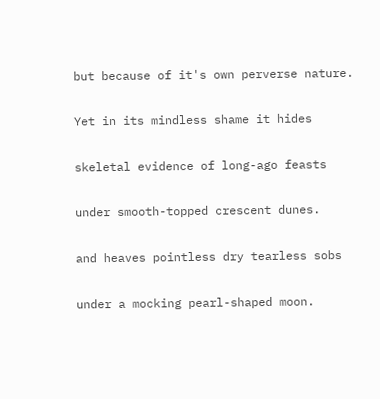but because of it's own perverse nature.

Yet in its mindless shame it hides

skeletal evidence of long-ago feasts

under smooth-topped crescent dunes.

and heaves pointless dry tearless sobs

under a mocking pearl-shaped moon.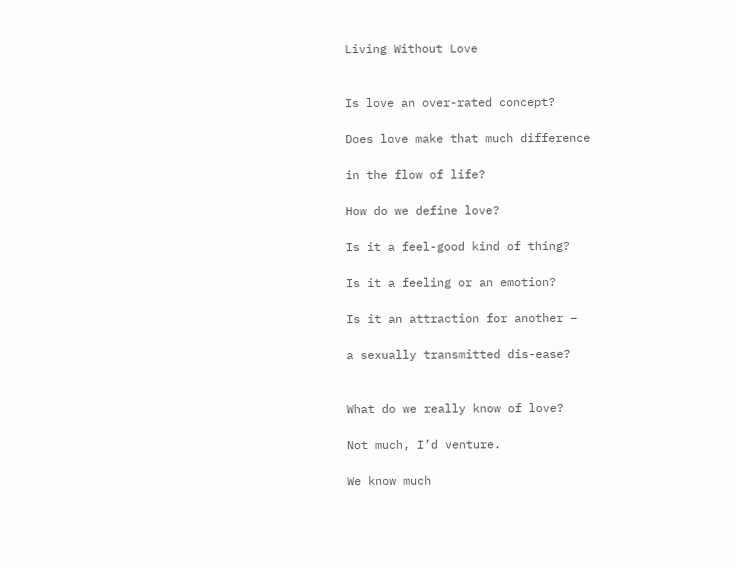Living Without Love


Is love an over-rated concept?

Does love make that much difference

in the flow of life?

How do we define love?

Is it a feel-good kind of thing?

Is it a feeling or an emotion?

Is it an attraction for another –

a sexually transmitted dis-ease?


What do we really know of love?

Not much, I’d venture.

We know much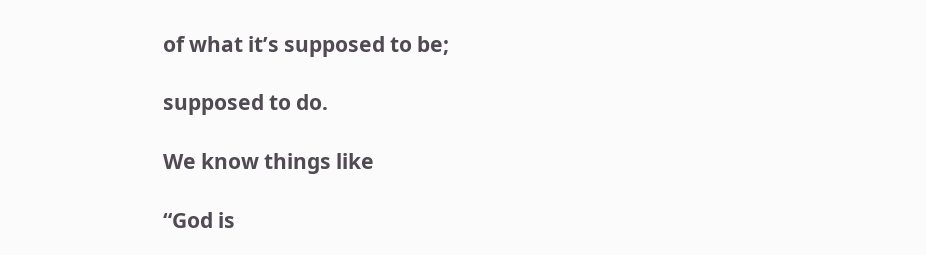of what it’s supposed to be;

supposed to do.

We know things like

“God is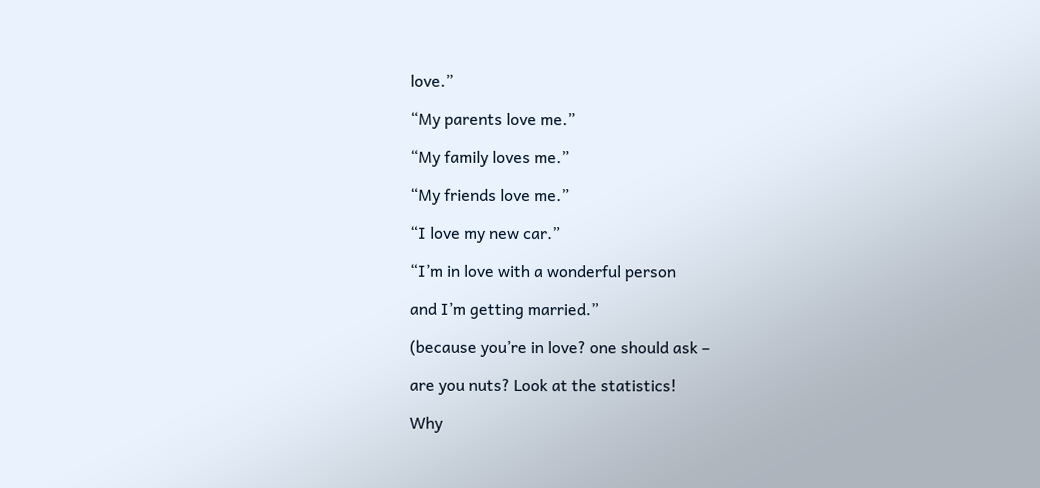love.”

“My parents love me.”

“My family loves me.”

“My friends love me.”

“I love my new car.”

“I’m in love with a wonderful person

and I’m getting married.”

(because you’re in love? one should ask –

are you nuts? Look at the statistics!

Why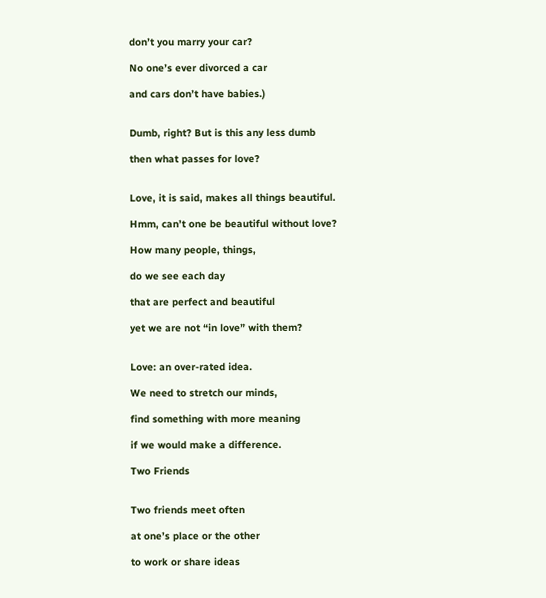don’t you marry your car?

No one’s ever divorced a car

and cars don’t have babies.)


Dumb, right? But is this any less dumb

then what passes for love?


Love, it is said, makes all things beautiful.

Hmm, can’t one be beautiful without love?

How many people, things,

do we see each day

that are perfect and beautiful

yet we are not “in love” with them?


Love: an over-rated idea.

We need to stretch our minds,

find something with more meaning

if we would make a difference.

Two Friends


Two friends meet often

at one’s place or the other

to work or share ideas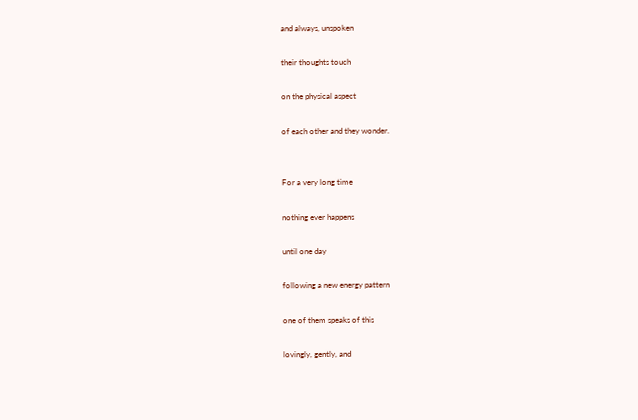and always, unspoken

their thoughts touch

on the physical aspect

of each other and they wonder.


For a very long time

nothing ever happens

until one day

following a new energy pattern

one of them speaks of this

lovingly, gently, and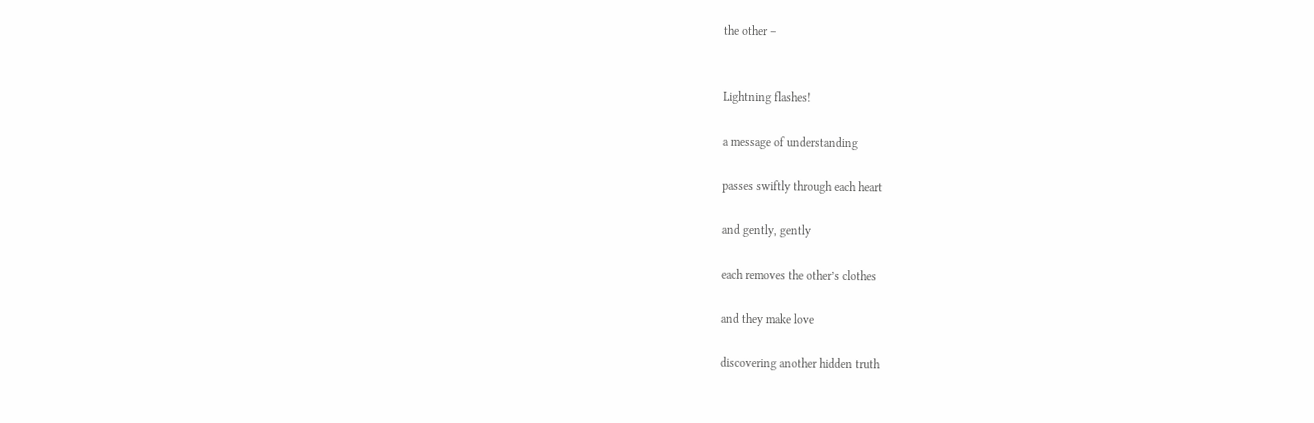the other –


Lightning flashes!

a message of understanding

passes swiftly through each heart

and gently, gently

each removes the other’s clothes

and they make love

discovering another hidden truth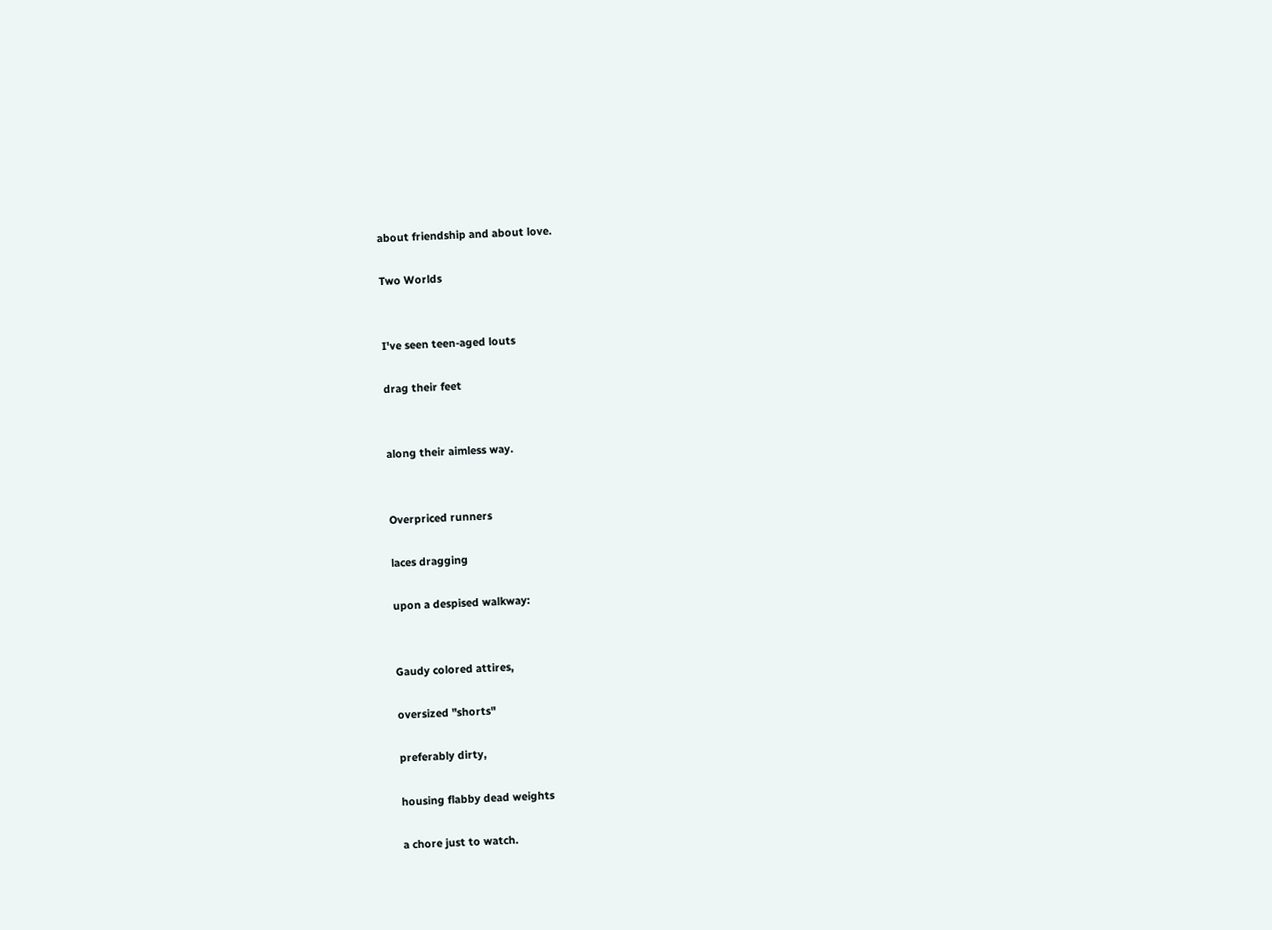about friendship and about love.

Two Worlds


I've seen teen-aged louts

drag their feet


along their aimless way.


Overpriced runners

laces dragging

upon a despised walkway:


Gaudy colored attires,

oversized "shorts"

preferably dirty,

housing flabby dead weights

a chore just to watch.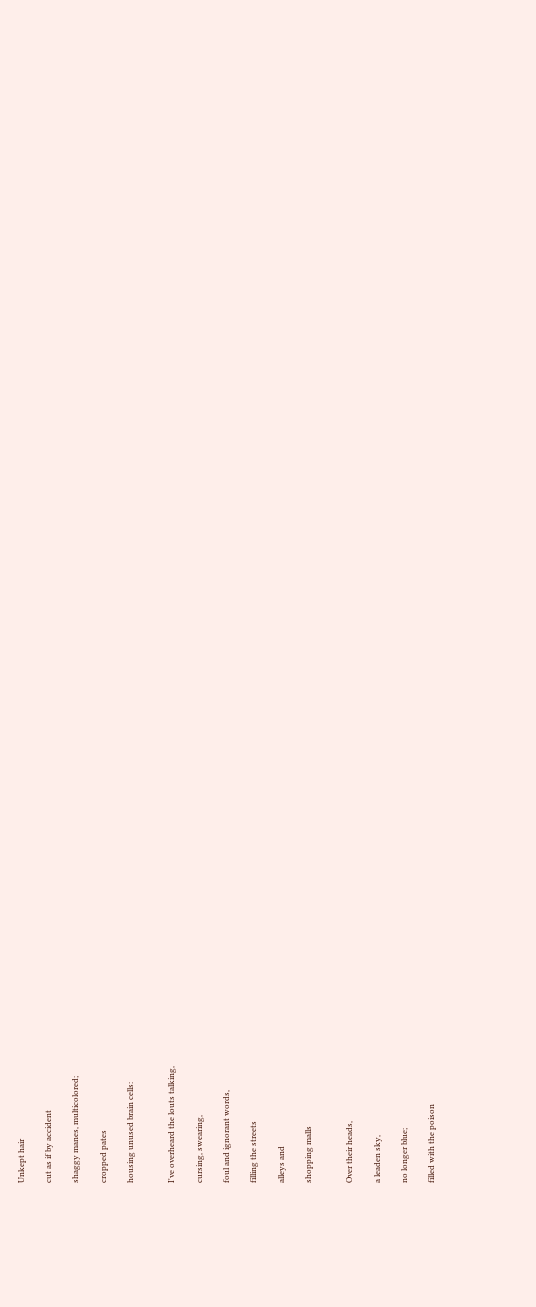Unkept hair

cut as if by accident

shaggy manes, multicolored;

cropped pates

housing unused brain cells:


I've overheard the louts talking,

cursing, swearing,

foul and ignorant words,

filling the streets

alleys and

shopping malls


Over their heads,

a leaden sky,

no longer blue;

filled with the poison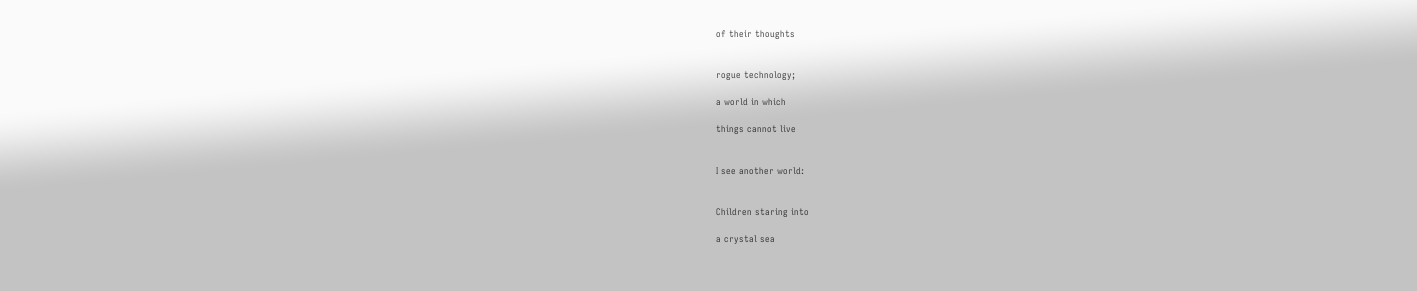of their thoughts


rogue technology;

a world in which

things cannot live


I see another world:


Children staring into

a crystal sea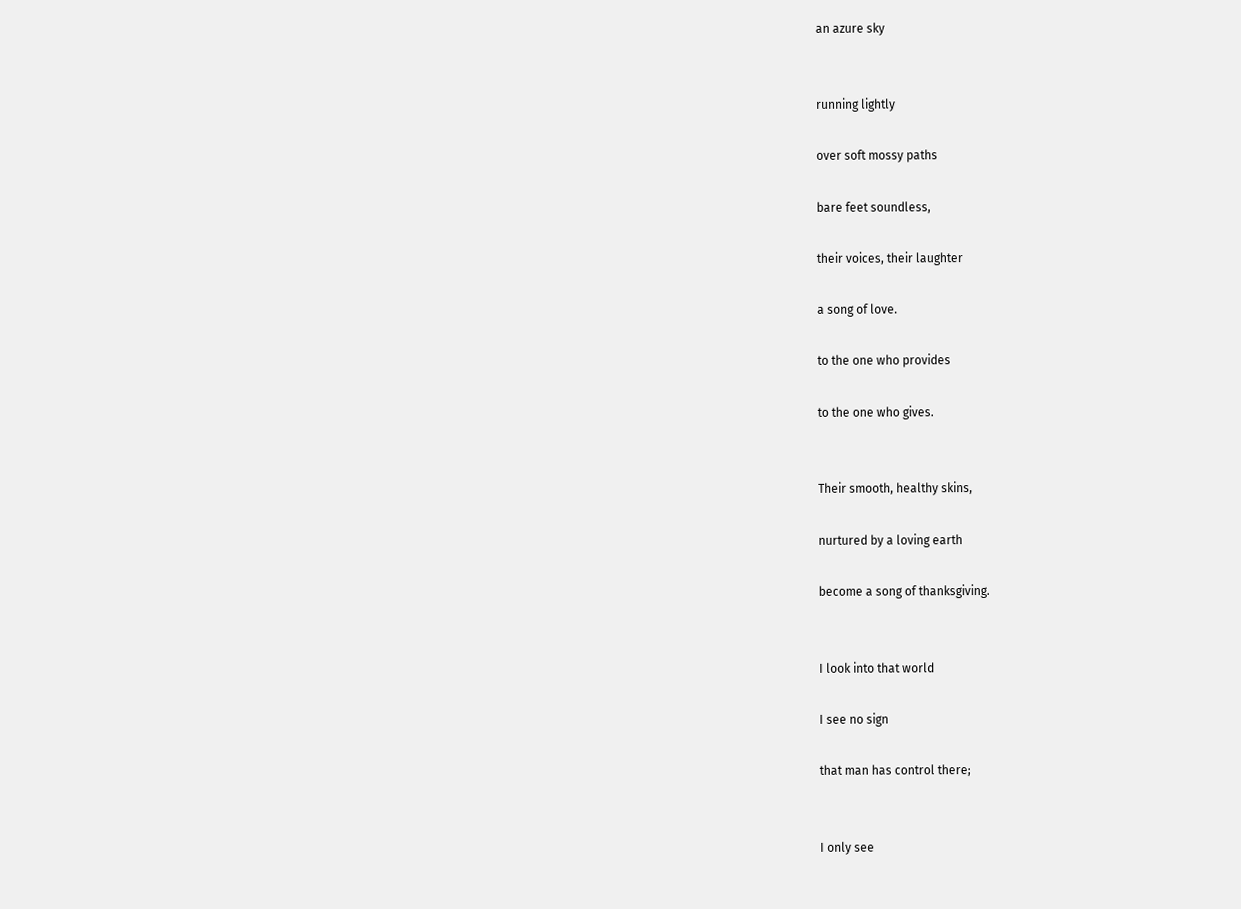an azure sky


running lightly

over soft mossy paths

bare feet soundless,

their voices, their laughter

a song of love.

to the one who provides

to the one who gives.


Their smooth, healthy skins,

nurtured by a loving earth

become a song of thanksgiving.


I look into that world

I see no sign

that man has control there;


I only see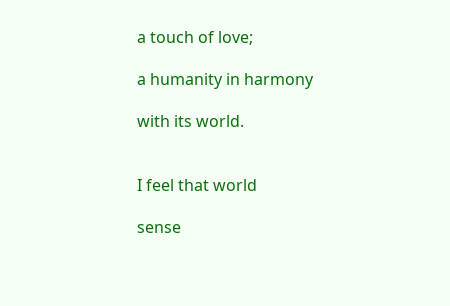a touch of love;

a humanity in harmony

with its world.


I feel that world

sense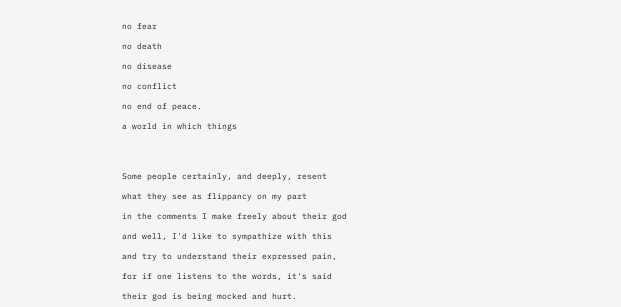no fear

no death

no disease

no conflict

no end of peace.

a world in which things




Some people certainly, and deeply, resent

what they see as flippancy on my part

in the comments I make freely about their god

and well, I'd like to sympathize with this

and try to understand their expressed pain,

for if one listens to the words, it's said

their god is being mocked and hurt.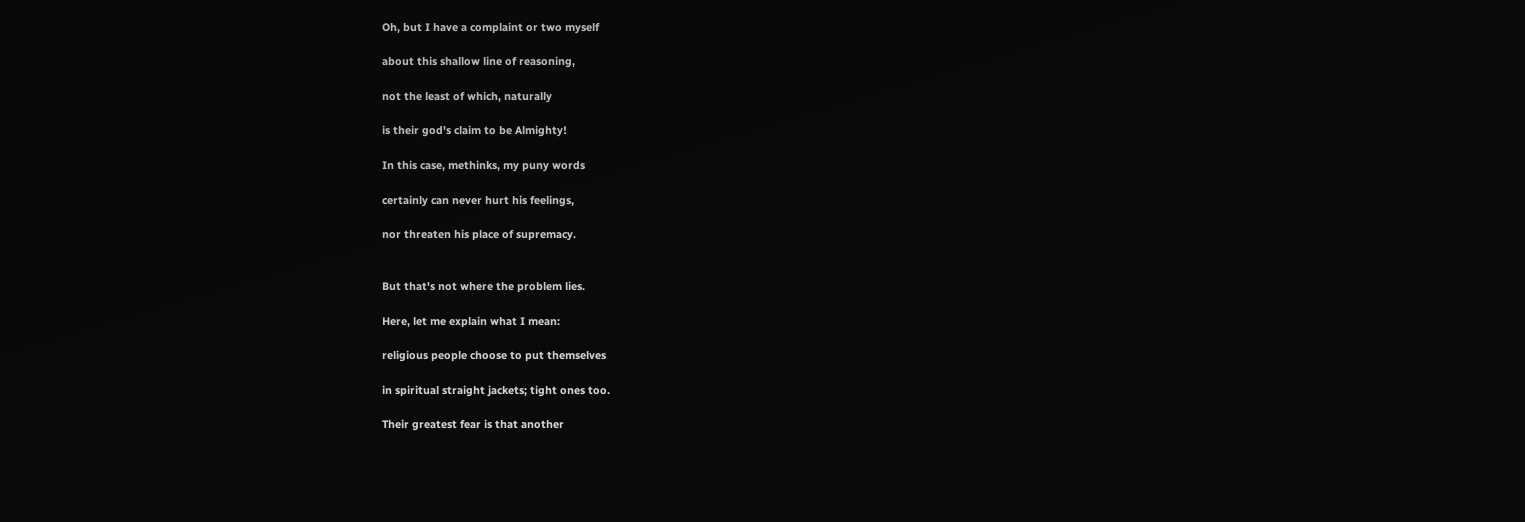Oh, but I have a complaint or two myself

about this shallow line of reasoning,

not the least of which, naturally

is their god's claim to be Almighty!

In this case, methinks, my puny words

certainly can never hurt his feelings,

nor threaten his place of supremacy.


But that's not where the problem lies.

Here, let me explain what I mean:

religious people choose to put themselves

in spiritual straight jackets; tight ones too.

Their greatest fear is that another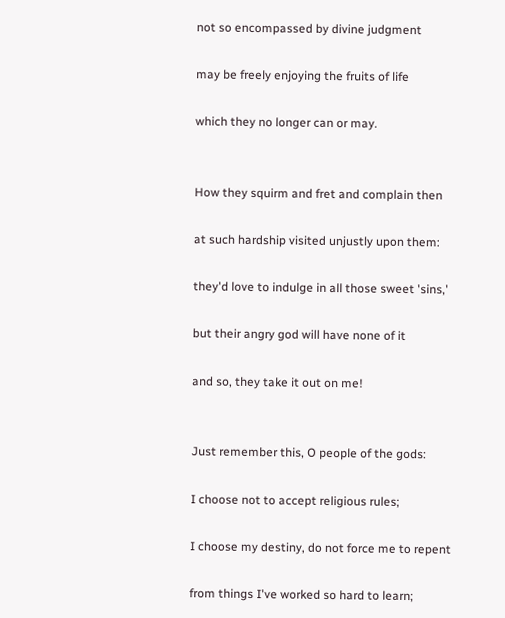not so encompassed by divine judgment

may be freely enjoying the fruits of life

which they no longer can or may.


How they squirm and fret and complain then

at such hardship visited unjustly upon them:

they'd love to indulge in all those sweet 'sins,'

but their angry god will have none of it

and so, they take it out on me!


Just remember this, O people of the gods:

I choose not to accept religious rules;

I choose my destiny, do not force me to repent

from things I've worked so hard to learn;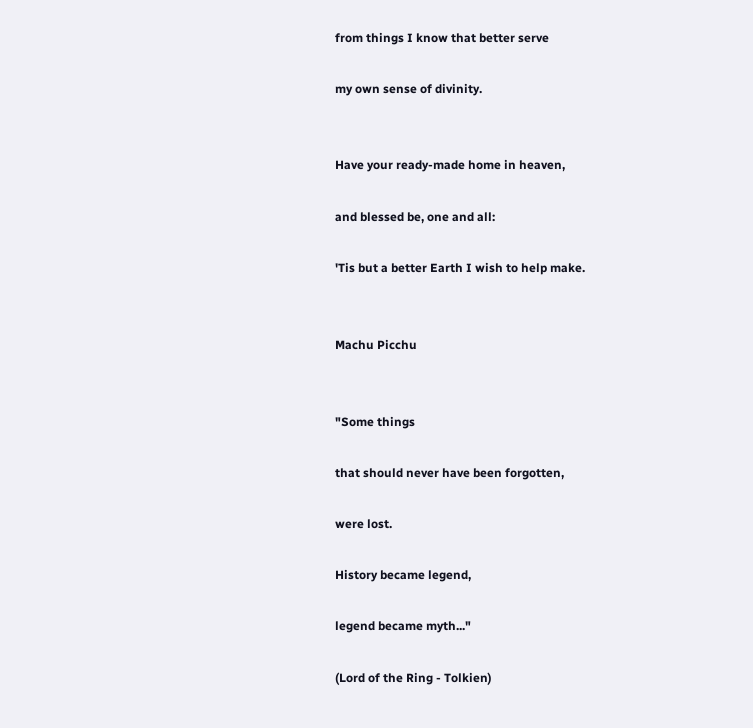from things I know that better serve

my own sense of divinity.


Have your ready-made home in heaven,

and blessed be, one and all:

'Tis but a better Earth I wish to help make.


Machu Picchu


"Some things

that should never have been forgotten,

were lost.

History became legend,

legend became myth..."

(Lord of the Ring - Tolkien)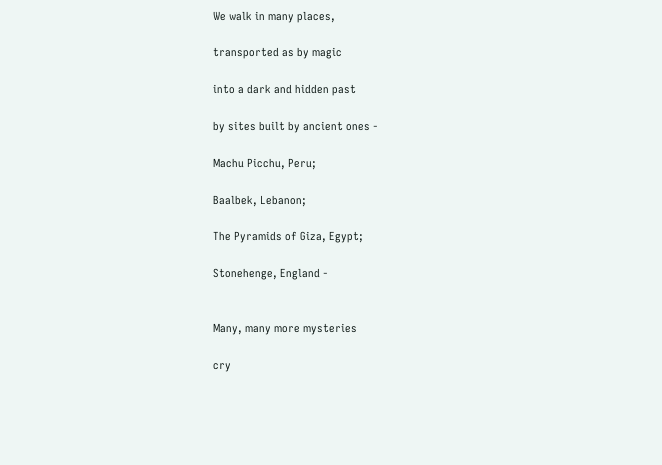We walk in many places,

transported as by magic

into a dark and hidden past

by sites built by ancient ones -

Machu Picchu, Peru;

Baalbek, Lebanon;

The Pyramids of Giza, Egypt;

Stonehenge, England -


Many, many more mysteries

cry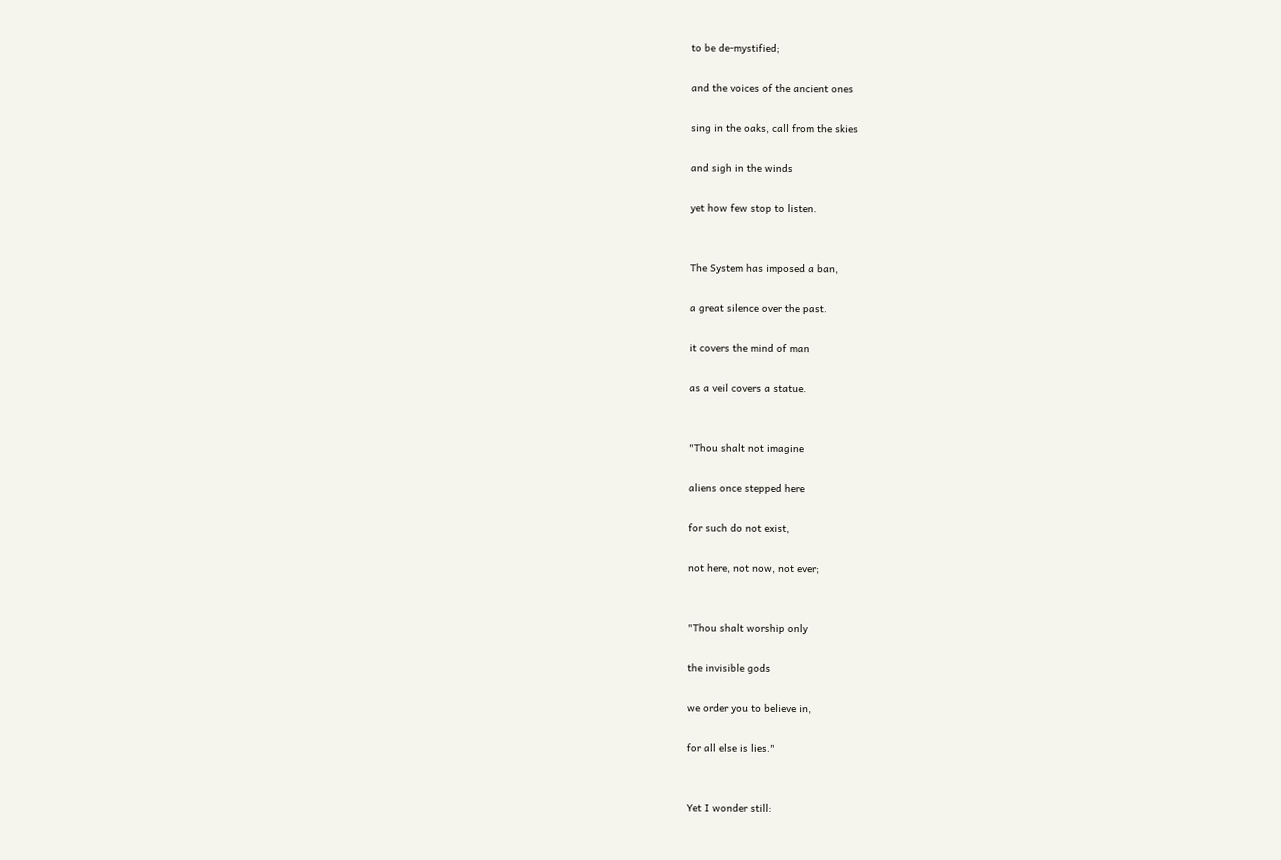to be de-mystified;

and the voices of the ancient ones

sing in the oaks, call from the skies

and sigh in the winds

yet how few stop to listen.


The System has imposed a ban,

a great silence over the past.

it covers the mind of man

as a veil covers a statue.


"Thou shalt not imagine

aliens once stepped here

for such do not exist,

not here, not now, not ever;


"Thou shalt worship only

the invisible gods

we order you to believe in,

for all else is lies."


Yet I wonder still: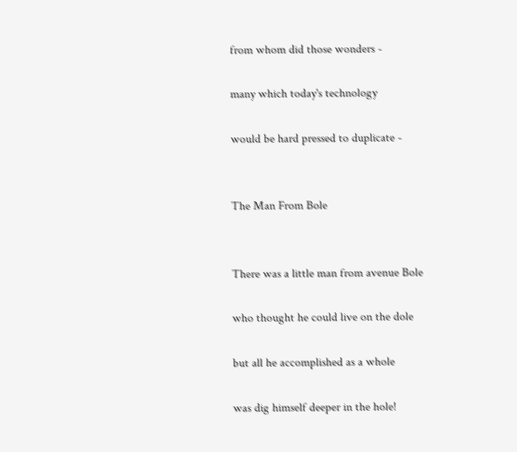from whom did those wonders -

many which today's technology

would be hard pressed to duplicate -


The Man From Bole


There was a little man from avenue Bole

who thought he could live on the dole

but all he accomplished as a whole

was dig himself deeper in the hole!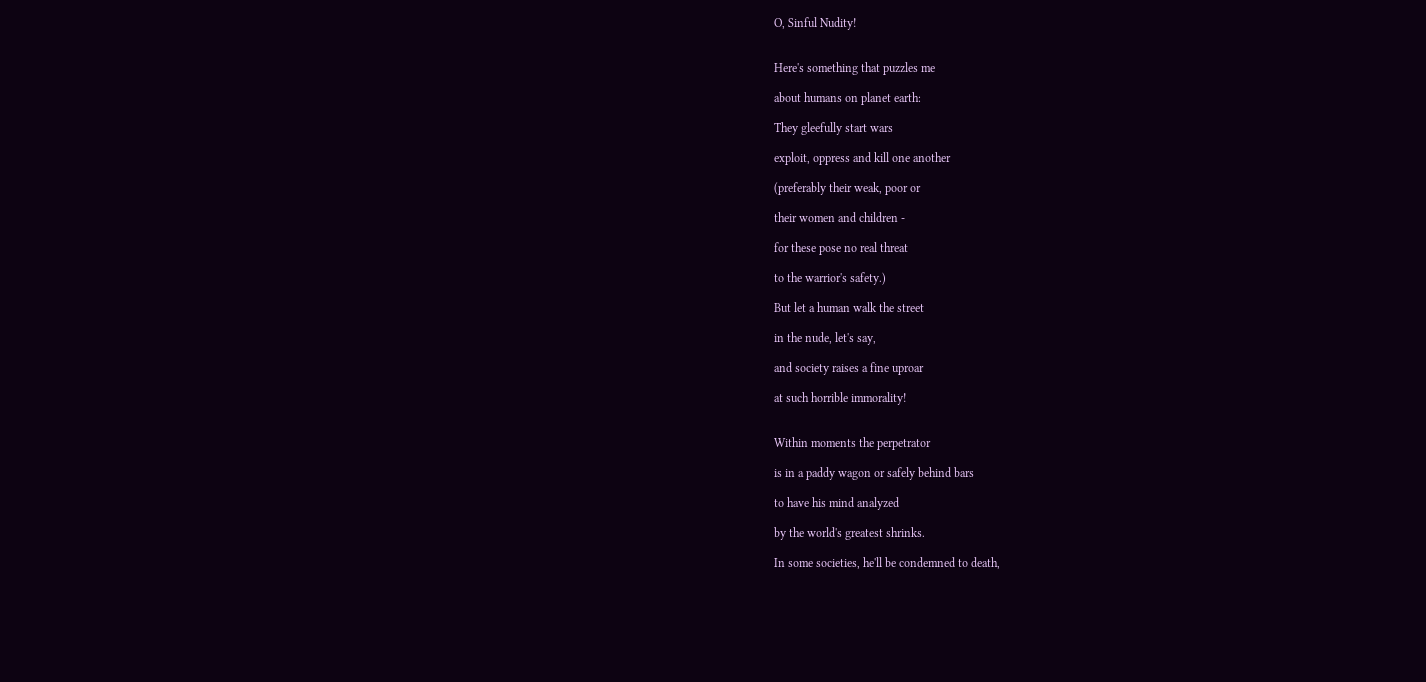O, Sinful Nudity!


Here's something that puzzles me

about humans on planet earth:

They gleefully start wars

exploit, oppress and kill one another

(preferably their weak, poor or

their women and children -

for these pose no real threat

to the warrior's safety.)

But let a human walk the street

in the nude, let's say,

and society raises a fine uproar

at such horrible immorality!


Within moments the perpetrator

is in a paddy wagon or safely behind bars

to have his mind analyzed

by the world's greatest shrinks.

In some societies, he'll be condemned to death,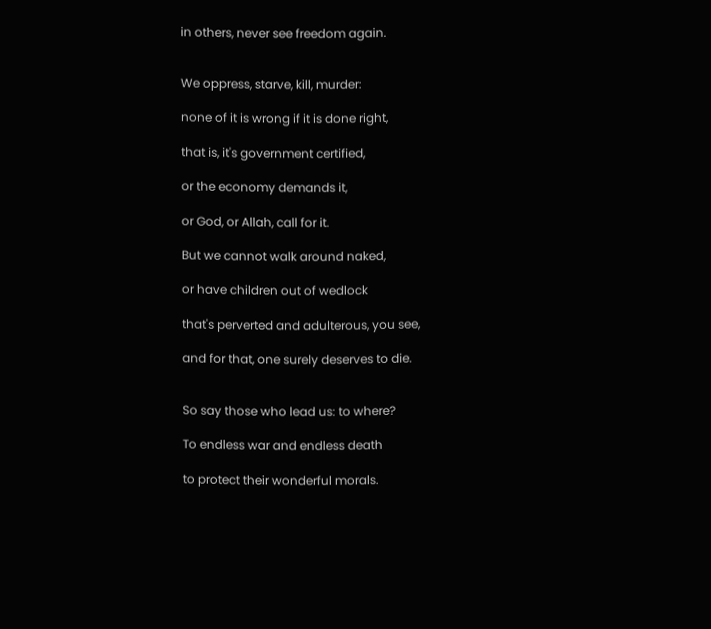in others, never see freedom again.


We oppress, starve, kill, murder:

none of it is wrong if it is done right,

that is, it's government certified,

or the economy demands it,

or God, or Allah, call for it.

But we cannot walk around naked,

or have children out of wedlock

that's perverted and adulterous, you see,

and for that, one surely deserves to die.


So say those who lead us: to where?

To endless war and endless death

to protect their wonderful morals.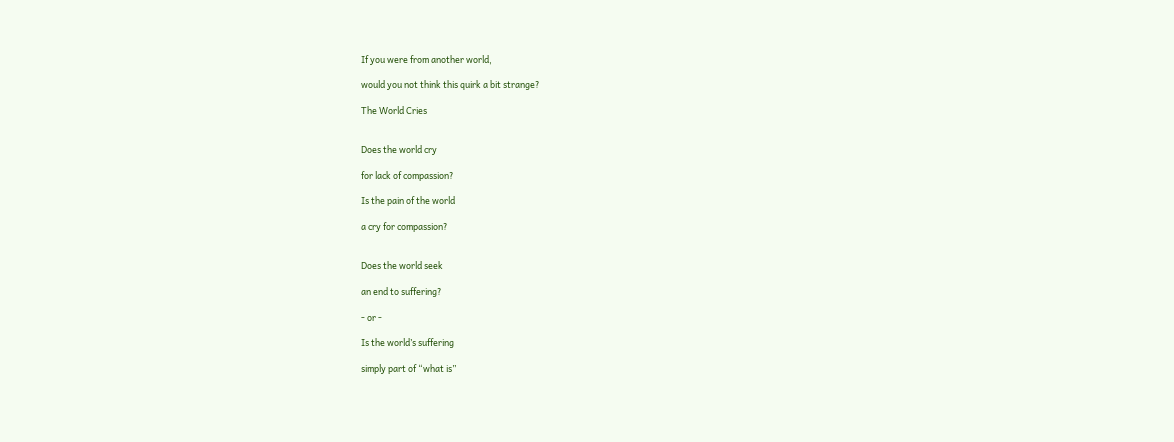If you were from another world,

would you not think this quirk a bit strange?

The World Cries


Does the world cry

for lack of compassion?

Is the pain of the world

a cry for compassion?


Does the world seek

an end to suffering?

- or -

Is the world’s suffering

simply part of “what is”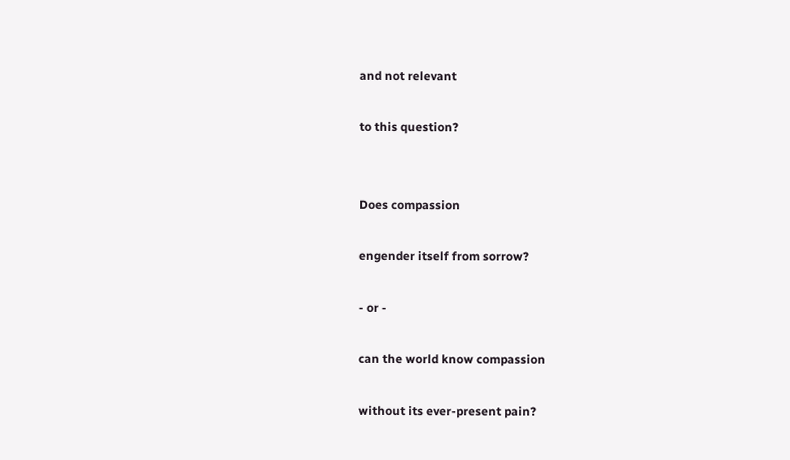and not relevant

to this question?


Does compassion

engender itself from sorrow?

- or -

can the world know compassion

without its ever-present pain?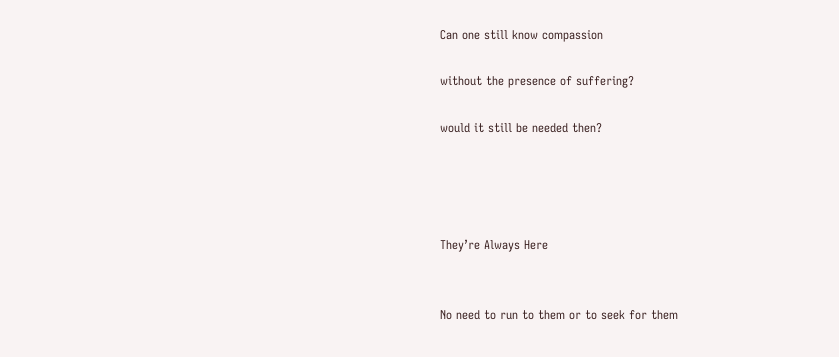Can one still know compassion

without the presence of suffering?

would it still be needed then?




They’re Always Here


No need to run to them or to seek for them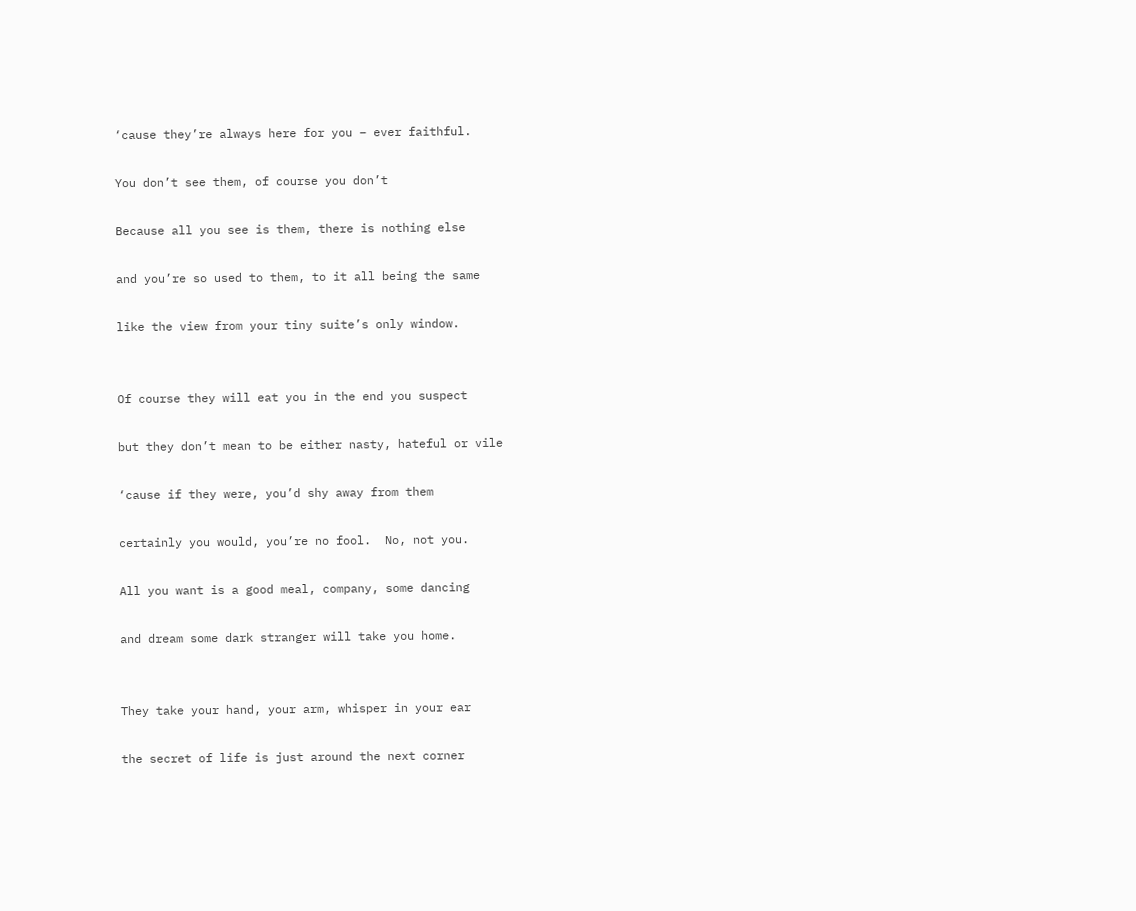‘cause they’re always here for you – ever faithful.

You don’t see them, of course you don’t

Because all you see is them, there is nothing else

and you’re so used to them, to it all being the same

like the view from your tiny suite’s only window.


Of course they will eat you in the end you suspect

but they don’t mean to be either nasty, hateful or vile

‘cause if they were, you’d shy away from them

certainly you would, you’re no fool.  No, not you.

All you want is a good meal, company, some dancing

and dream some dark stranger will take you home.


They take your hand, your arm, whisper in your ear

the secret of life is just around the next corner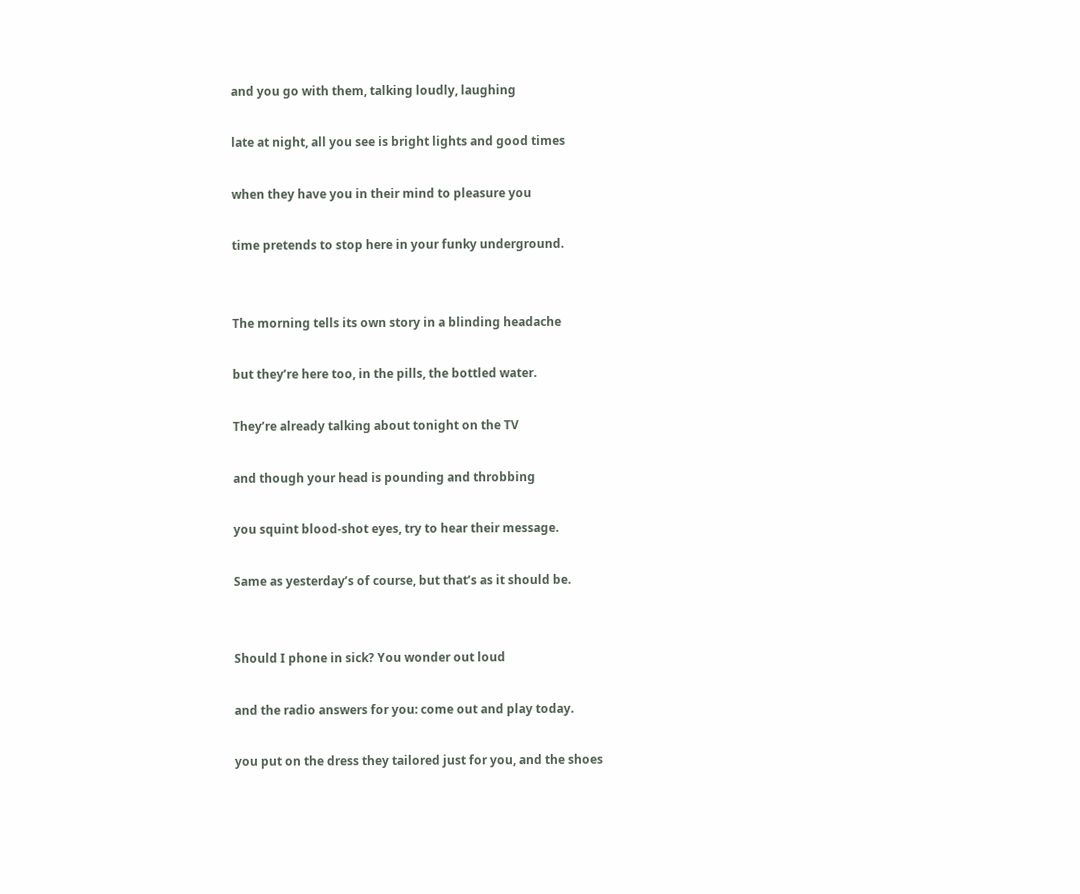and you go with them, talking loudly, laughing

late at night, all you see is bright lights and good times

when they have you in their mind to pleasure you

time pretends to stop here in your funky underground.


The morning tells its own story in a blinding headache

but they’re here too, in the pills, the bottled water.

They’re already talking about tonight on the TV

and though your head is pounding and throbbing

you squint blood-shot eyes, try to hear their message.

Same as yesterday’s of course, but that’s as it should be.


Should I phone in sick? You wonder out loud

and the radio answers for you: come out and play today.

you put on the dress they tailored just for you, and the shoes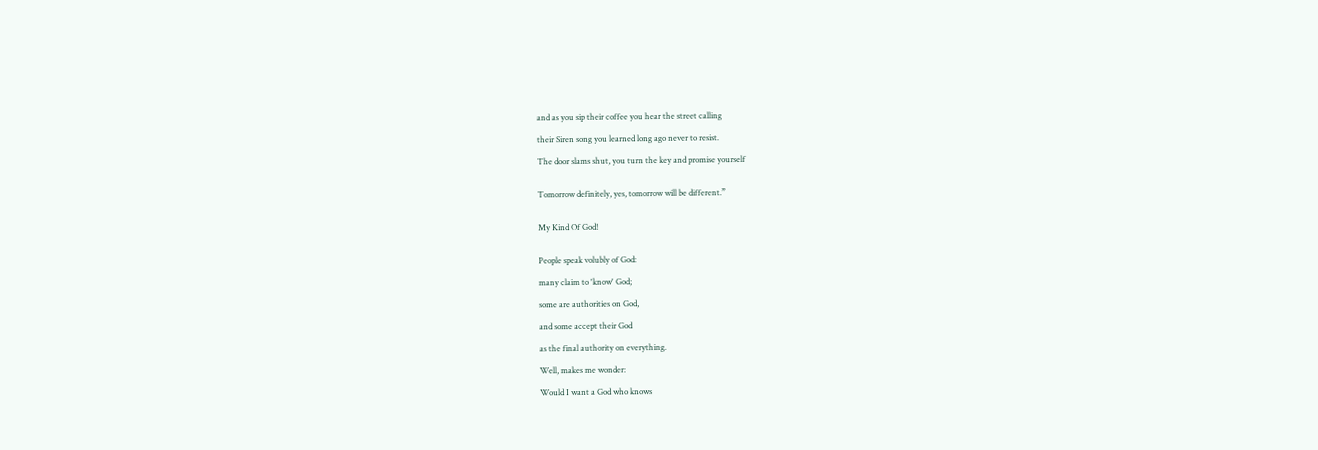and as you sip their coffee you hear the street calling

their Siren song you learned long ago never to resist.

The door slams shut, you turn the key and promise yourself


Tomorrow definitely, yes, tomorrow will be different.”


My Kind Of God!


People speak volubly of God:

many claim to 'know' God;

some are authorities on God,

and some accept their God

as the final authority on everything.

Well, makes me wonder:

Would I want a God who knows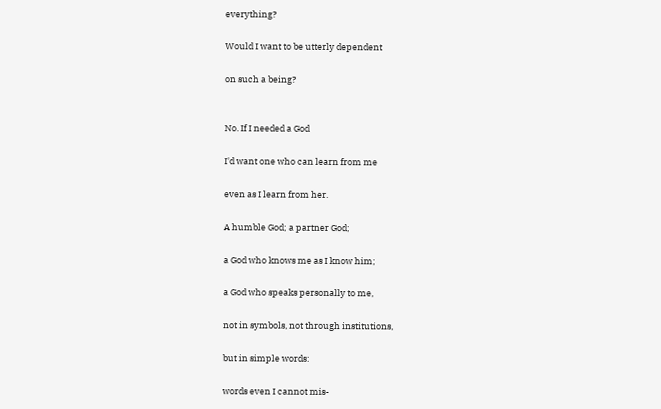everything?

Would I want to be utterly dependent

on such a being?


No. If I needed a God

I'd want one who can learn from me

even as I learn from her.

A humble God; a partner God;

a God who knows me as I know him;

a God who speaks personally to me,

not in symbols, not through institutions,

but in simple words:

words even I cannot mis-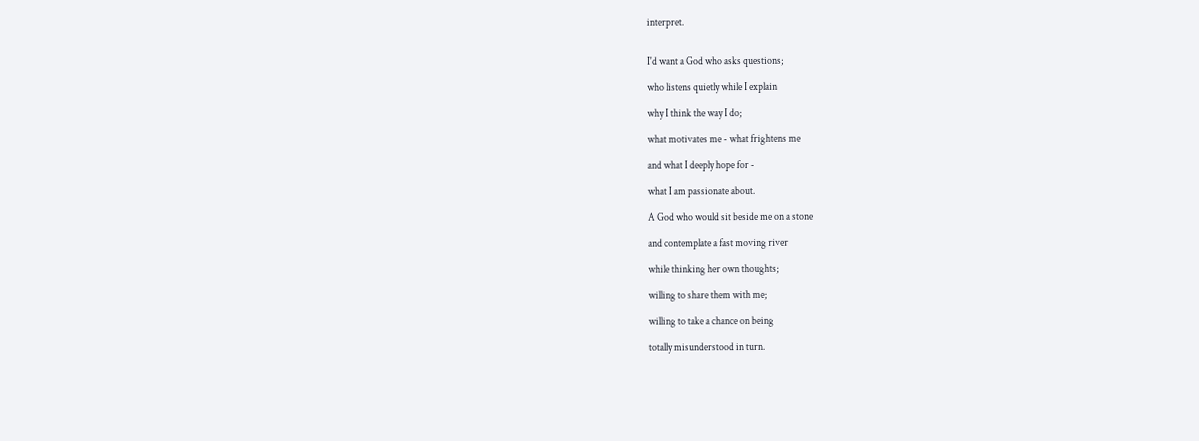interpret.


I'd want a God who asks questions;

who listens quietly while I explain

why I think the way I do;

what motivates me - what frightens me

and what I deeply hope for -

what I am passionate about.

A God who would sit beside me on a stone

and contemplate a fast moving river

while thinking her own thoughts;

willing to share them with me;

willing to take a chance on being

totally misunderstood in turn.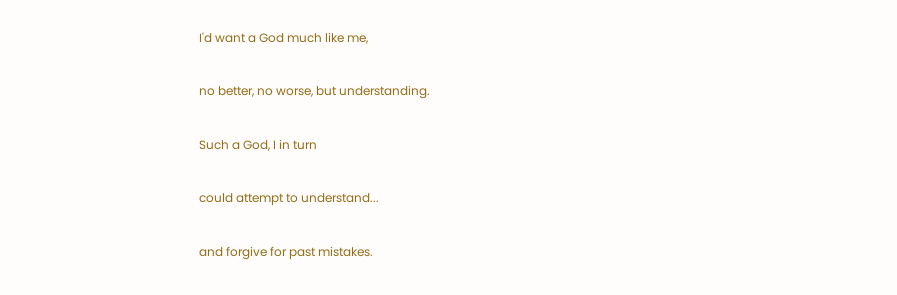I'd want a God much like me,

no better, no worse, but understanding.

Such a God, I in turn

could attempt to understand...

and forgive for past mistakes.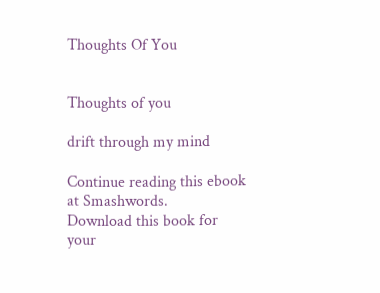Thoughts Of You


Thoughts of you

drift through my mind

Continue reading this ebook at Smashwords.
Download this book for your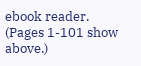ebook reader.
(Pages 1-101 show above.)